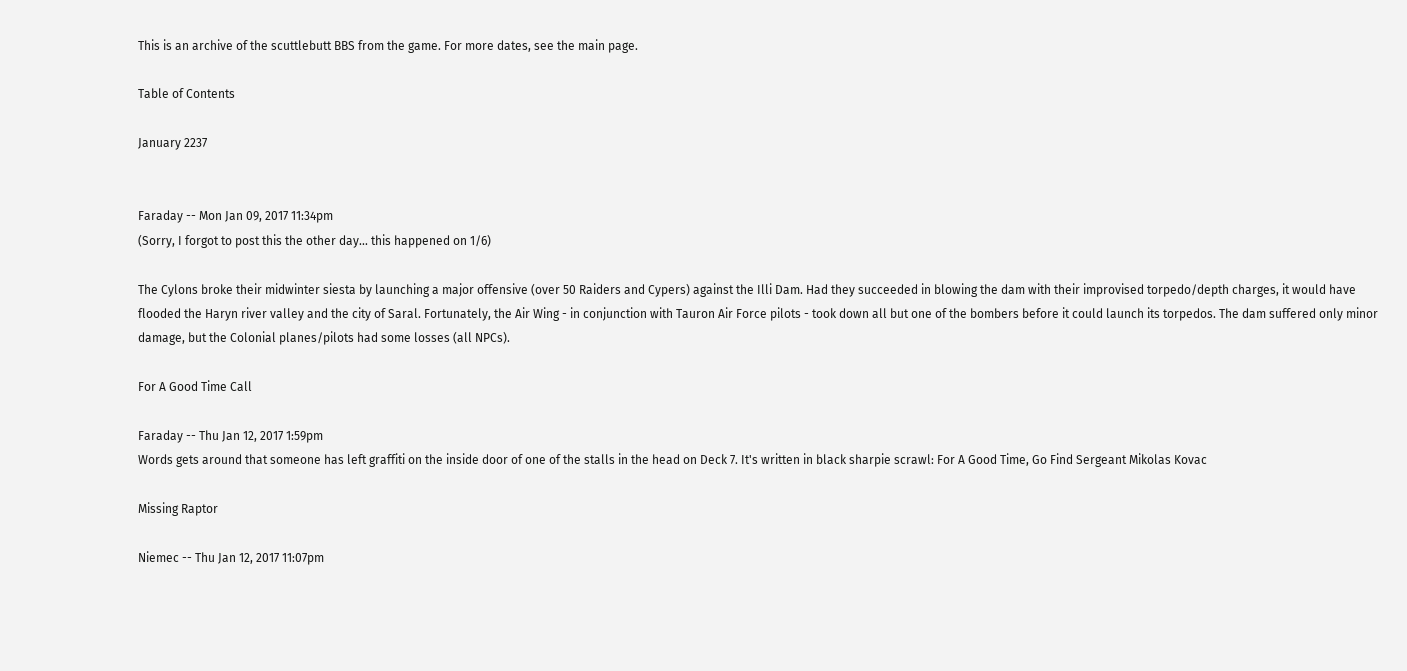This is an archive of the scuttlebutt BBS from the game. For more dates, see the main page.

Table of Contents

January 2237


Faraday -- Mon Jan 09, 2017 11:34pm
(Sorry, I forgot to post this the other day... this happened on 1/6)

The Cylons broke their midwinter siesta by launching a major offensive (over 50 Raiders and Cypers) against the Illi Dam. Had they succeeded in blowing the dam with their improvised torpedo/depth charges, it would have flooded the Haryn river valley and the city of Saral. Fortunately, the Air Wing - in conjunction with Tauron Air Force pilots - took down all but one of the bombers before it could launch its torpedos. The dam suffered only minor damage, but the Colonial planes/pilots had some losses (all NPCs).

For A Good Time Call

Faraday -- Thu Jan 12, 2017 1:59pm
Words gets around that someone has left graffiti on the inside door of one of the stalls in the head on Deck 7. It's written in black sharpie scrawl: For A Good Time, Go Find Sergeant Mikolas Kovac

Missing Raptor

Niemec -- Thu Jan 12, 2017 11:07pm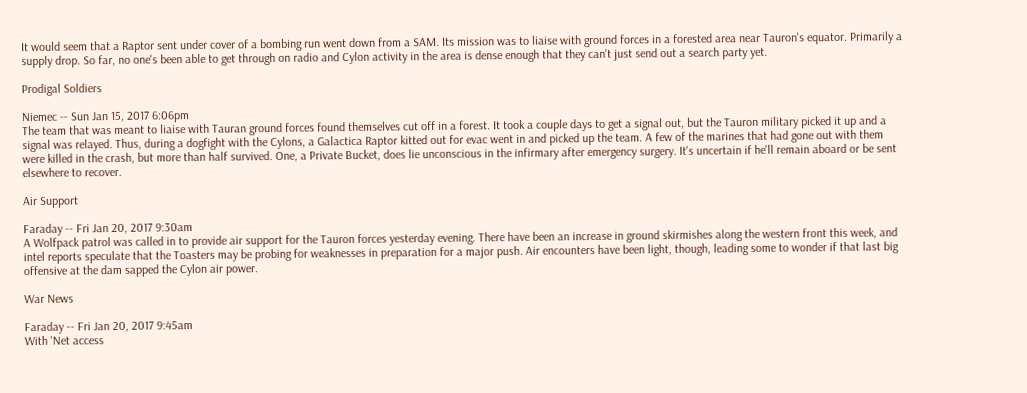It would seem that a Raptor sent under cover of a bombing run went down from a SAM. Its mission was to liaise with ground forces in a forested area near Tauron's equator. Primarily a supply drop. So far, no one's been able to get through on radio and Cylon activity in the area is dense enough that they can't just send out a search party yet.

Prodigal Soldiers

Niemec -- Sun Jan 15, 2017 6:06pm
The team that was meant to liaise with Tauran ground forces found themselves cut off in a forest. It took a couple days to get a signal out, but the Tauron military picked it up and a signal was relayed. Thus, during a dogfight with the Cylons, a Galactica Raptor kitted out for evac went in and picked up the team. A few of the marines that had gone out with them were killed in the crash, but more than half survived. One, a Private Bucket, does lie unconscious in the infirmary after emergency surgery. It's uncertain if he'll remain aboard or be sent elsewhere to recover.

Air Support

Faraday -- Fri Jan 20, 2017 9:30am
A Wolfpack patrol was called in to provide air support for the Tauron forces yesterday evening. There have been an increase in ground skirmishes along the western front this week, and intel reports speculate that the Toasters may be probing for weaknesses in preparation for a major push. Air encounters have been light, though, leading some to wonder if that last big offensive at the dam sapped the Cylon air power.

War News

Faraday -- Fri Jan 20, 2017 9:45am
With 'Net access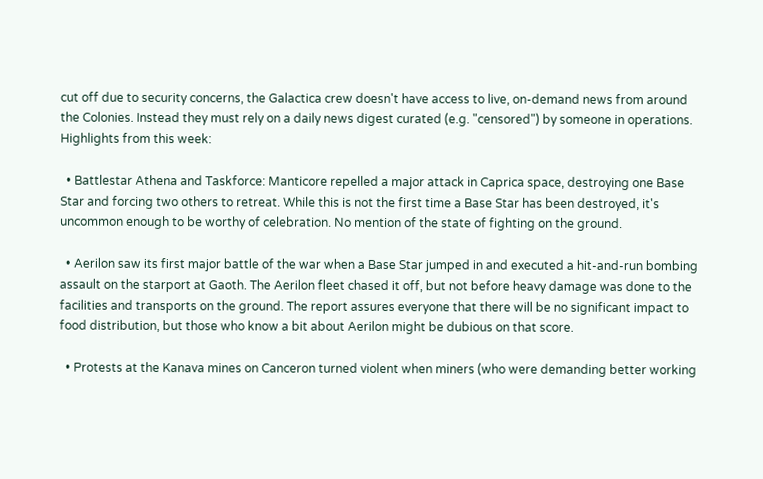cut off due to security concerns, the Galactica crew doesn't have access to live, on-demand news from around the Colonies. Instead they must rely on a daily news digest curated (e.g. "censored") by someone in operations. Highlights from this week:

  • Battlestar Athena and Taskforce: Manticore repelled a major attack in Caprica space, destroying one Base Star and forcing two others to retreat. While this is not the first time a Base Star has been destroyed, it's uncommon enough to be worthy of celebration. No mention of the state of fighting on the ground.

  • Aerilon saw its first major battle of the war when a Base Star jumped in and executed a hit-and-run bombing assault on the starport at Gaoth. The Aerilon fleet chased it off, but not before heavy damage was done to the facilities and transports on the ground. The report assures everyone that there will be no significant impact to food distribution, but those who know a bit about Aerilon might be dubious on that score.

  • Protests at the Kanava mines on Canceron turned violent when miners (who were demanding better working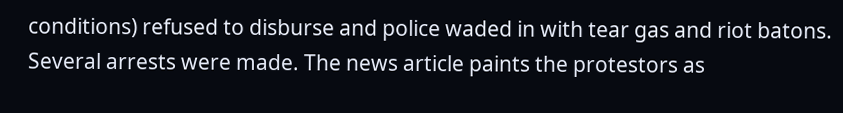conditions) refused to disburse and police waded in with tear gas and riot batons. Several arrests were made. The news article paints the protestors as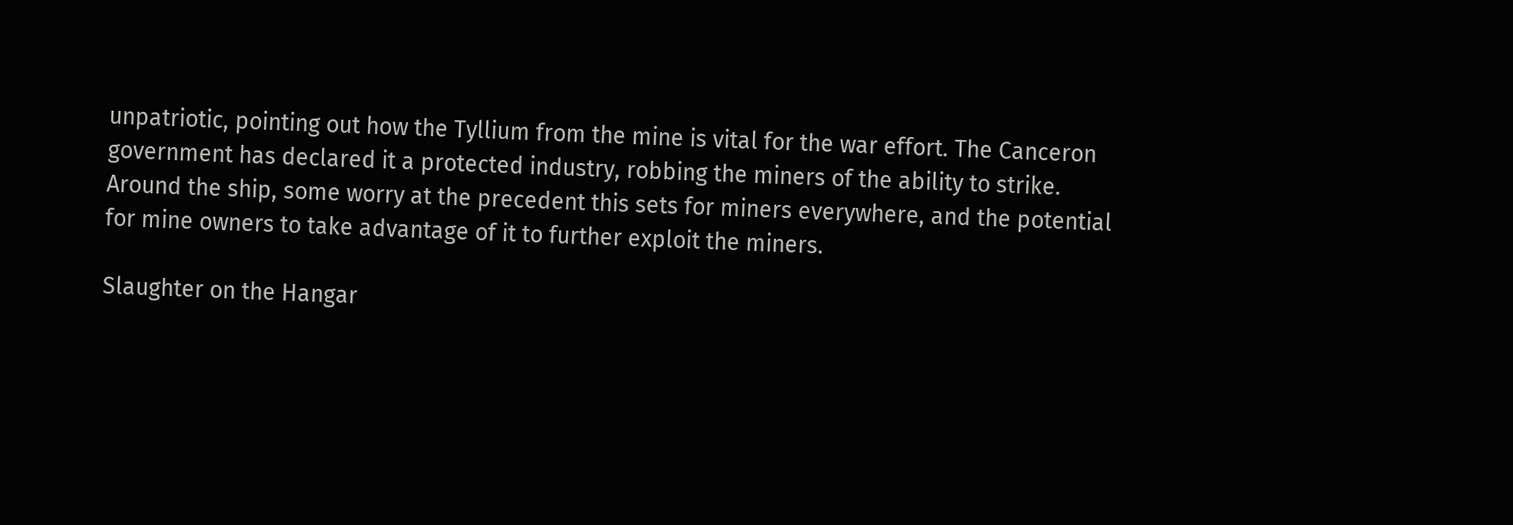unpatriotic, pointing out how the Tyllium from the mine is vital for the war effort. The Canceron government has declared it a protected industry, robbing the miners of the ability to strike. Around the ship, some worry at the precedent this sets for miners everywhere, and the potential for mine owners to take advantage of it to further exploit the miners.

Slaughter on the Hangar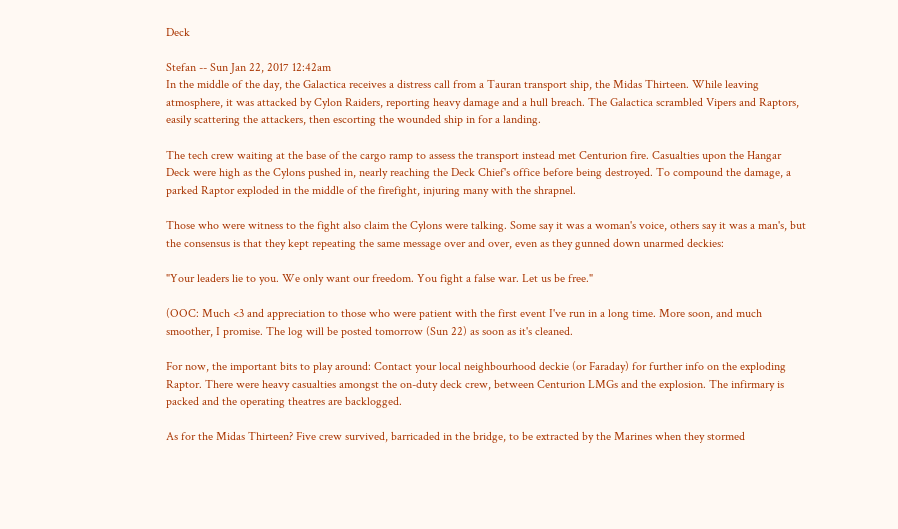Deck

Stefan -- Sun Jan 22, 2017 12:42am
In the middle of the day, the Galactica receives a distress call from a Tauran transport ship, the Midas Thirteen. While leaving atmosphere, it was attacked by Cylon Raiders, reporting heavy damage and a hull breach. The Galactica scrambled Vipers and Raptors, easily scattering the attackers, then escorting the wounded ship in for a landing.

The tech crew waiting at the base of the cargo ramp to assess the transport instead met Centurion fire. Casualties upon the Hangar Deck were high as the Cylons pushed in, nearly reaching the Deck Chief's office before being destroyed. To compound the damage, a parked Raptor exploded in the middle of the firefight, injuring many with the shrapnel.

Those who were witness to the fight also claim the Cylons were talking. Some say it was a woman's voice, others say it was a man's, but the consensus is that they kept repeating the same message over and over, even as they gunned down unarmed deckies:

"Your leaders lie to you. We only want our freedom. You fight a false war. Let us be free."

(OOC: Much <3 and appreciation to those who were patient with the first event I've run in a long time. More soon, and much smoother, I promise. The log will be posted tomorrow (Sun 22) as soon as it's cleaned.

For now, the important bits to play around: Contact your local neighbourhood deckie (or Faraday) for further info on the exploding Raptor. There were heavy casualties amongst the on-duty deck crew, between Centurion LMGs and the explosion. The infirmary is packed and the operating theatres are backlogged.

As for the Midas Thirteen? Five crew survived, barricaded in the bridge, to be extracted by the Marines when they stormed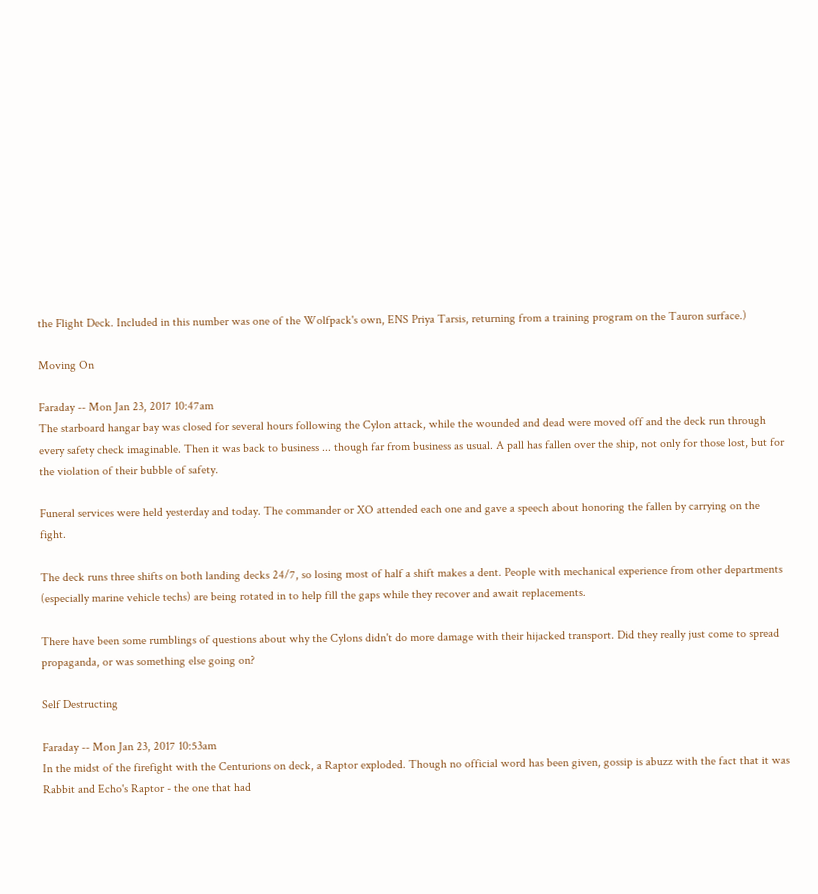the Flight Deck. Included in this number was one of the Wolfpack's own, ENS Priya Tarsis, returning from a training program on the Tauron surface.)

Moving On

Faraday -- Mon Jan 23, 2017 10:47am
The starboard hangar bay was closed for several hours following the Cylon attack, while the wounded and dead were moved off and the deck run through every safety check imaginable. Then it was back to business ... though far from business as usual. A pall has fallen over the ship, not only for those lost, but for the violation of their bubble of safety.

Funeral services were held yesterday and today. The commander or XO attended each one and gave a speech about honoring the fallen by carrying on the fight.

The deck runs three shifts on both landing decks 24/7, so losing most of half a shift makes a dent. People with mechanical experience from other departments (especially marine vehicle techs) are being rotated in to help fill the gaps while they recover and await replacements.

There have been some rumblings of questions about why the Cylons didn't do more damage with their hijacked transport. Did they really just come to spread propaganda, or was something else going on?

Self Destructing

Faraday -- Mon Jan 23, 2017 10:53am
In the midst of the firefight with the Centurions on deck, a Raptor exploded. Though no official word has been given, gossip is abuzz with the fact that it was Rabbit and Echo's Raptor - the one that had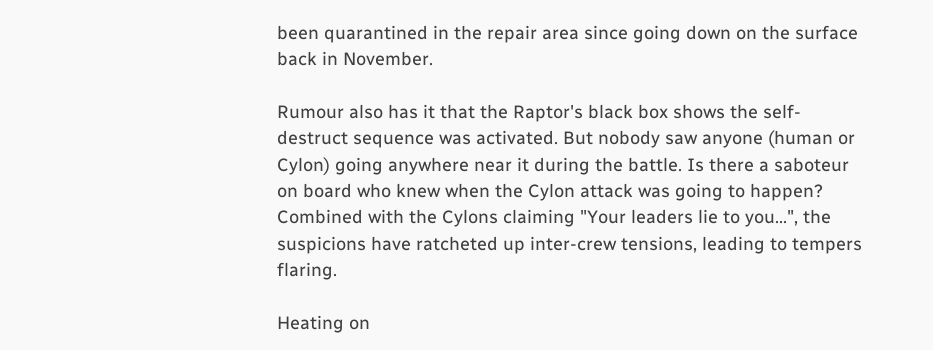been quarantined in the repair area since going down on the surface back in November.

Rumour also has it that the Raptor's black box shows the self-destruct sequence was activated. But nobody saw anyone (human or Cylon) going anywhere near it during the battle. Is there a saboteur on board who knew when the Cylon attack was going to happen? Combined with the Cylons claiming "Your leaders lie to you...", the suspicions have ratcheted up inter-crew tensions, leading to tempers flaring.

Heating on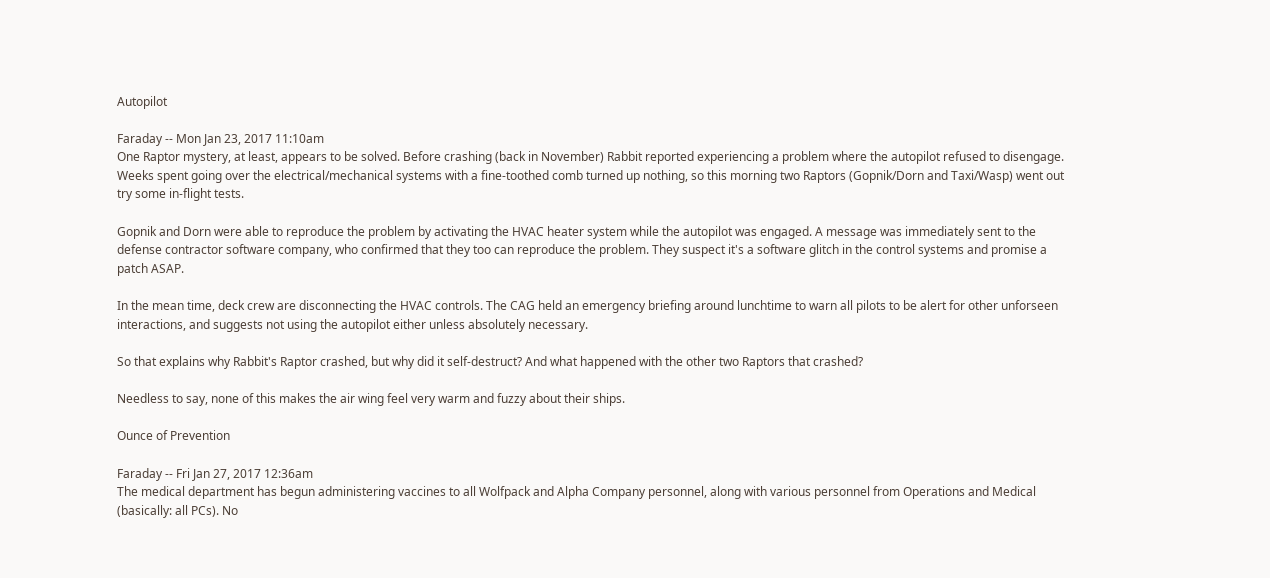Autopilot

Faraday -- Mon Jan 23, 2017 11:10am
One Raptor mystery, at least, appears to be solved. Before crashing (back in November) Rabbit reported experiencing a problem where the autopilot refused to disengage. Weeks spent going over the electrical/mechanical systems with a fine-toothed comb turned up nothing, so this morning two Raptors (Gopnik/Dorn and Taxi/Wasp) went out try some in-flight tests.

Gopnik and Dorn were able to reproduce the problem by activating the HVAC heater system while the autopilot was engaged. A message was immediately sent to the defense contractor software company, who confirmed that they too can reproduce the problem. They suspect it's a software glitch in the control systems and promise a patch ASAP.

In the mean time, deck crew are disconnecting the HVAC controls. The CAG held an emergency briefing around lunchtime to warn all pilots to be alert for other unforseen interactions, and suggests not using the autopilot either unless absolutely necessary.

So that explains why Rabbit's Raptor crashed, but why did it self-destruct? And what happened with the other two Raptors that crashed?

Needless to say, none of this makes the air wing feel very warm and fuzzy about their ships.

Ounce of Prevention

Faraday -- Fri Jan 27, 2017 12:36am
The medical department has begun administering vaccines to all Wolfpack and Alpha Company personnel, along with various personnel from Operations and Medical (basically: all PCs). No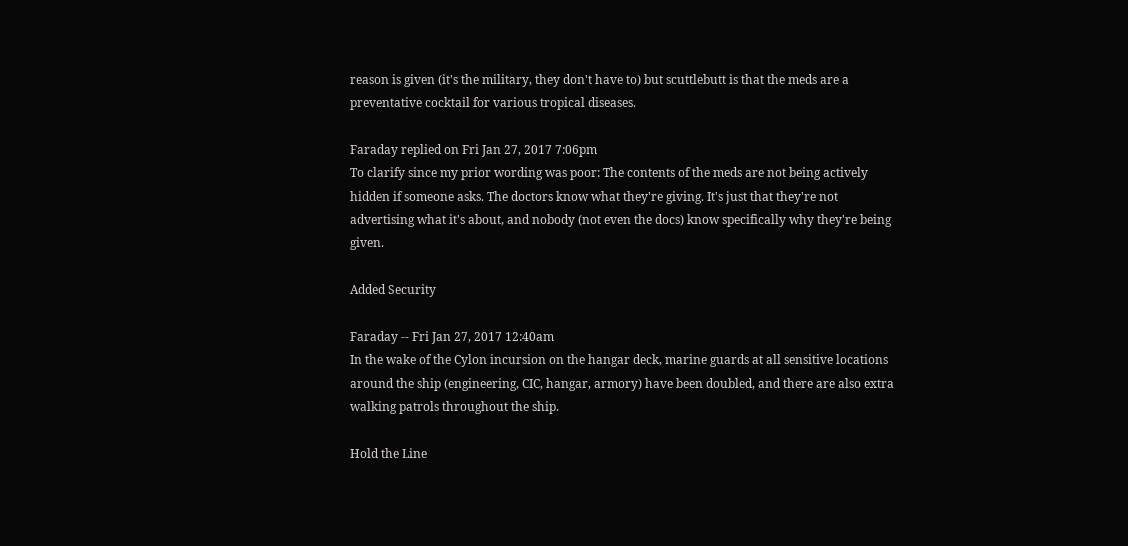reason is given (it's the military, they don't have to) but scuttlebutt is that the meds are a preventative cocktail for various tropical diseases.

Faraday replied on Fri Jan 27, 2017 7:06pm
To clarify since my prior wording was poor: The contents of the meds are not being actively hidden if someone asks. The doctors know what they're giving. It's just that they're not advertising what it's about, and nobody (not even the docs) know specifically why they're being given.

Added Security

Faraday -- Fri Jan 27, 2017 12:40am
In the wake of the Cylon incursion on the hangar deck, marine guards at all sensitive locations around the ship (engineering, CIC, hangar, armory) have been doubled, and there are also extra walking patrols throughout the ship.

Hold the Line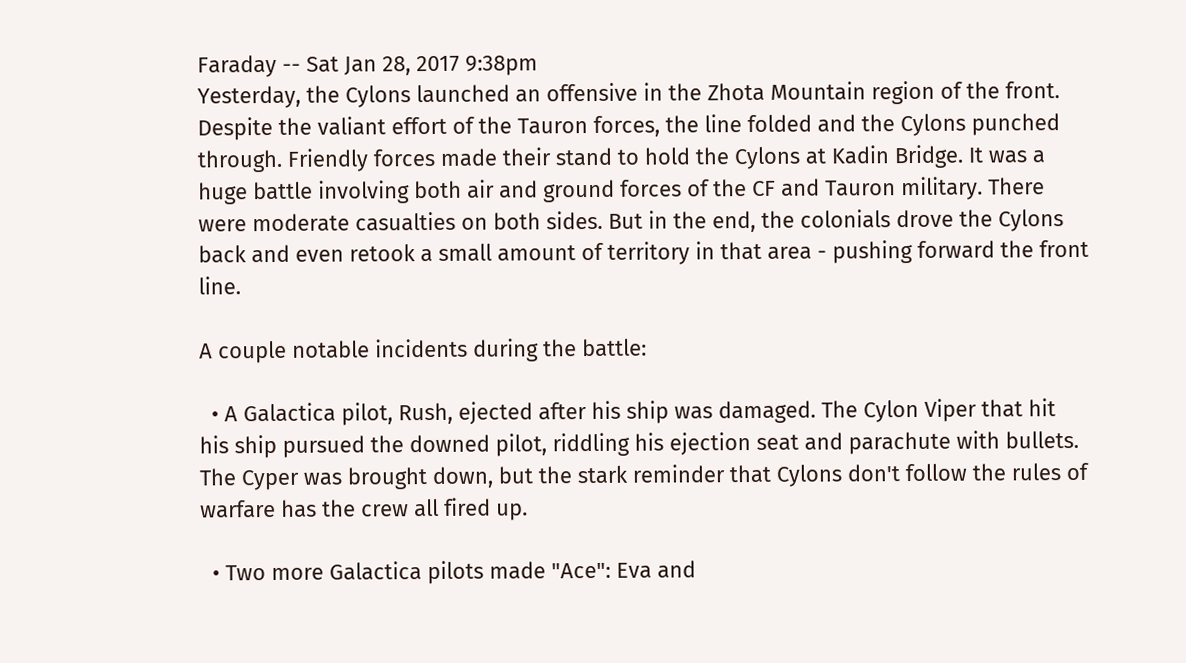Faraday -- Sat Jan 28, 2017 9:38pm
Yesterday, the Cylons launched an offensive in the Zhota Mountain region of the front. Despite the valiant effort of the Tauron forces, the line folded and the Cylons punched through. Friendly forces made their stand to hold the Cylons at Kadin Bridge. It was a huge battle involving both air and ground forces of the CF and Tauron military. There were moderate casualties on both sides. But in the end, the colonials drove the Cylons back and even retook a small amount of territory in that area - pushing forward the front line.

A couple notable incidents during the battle:

  • A Galactica pilot, Rush, ejected after his ship was damaged. The Cylon Viper that hit his ship pursued the downed pilot, riddling his ejection seat and parachute with bullets. The Cyper was brought down, but the stark reminder that Cylons don't follow the rules of warfare has the crew all fired up.

  • Two more Galactica pilots made "Ace": Eva and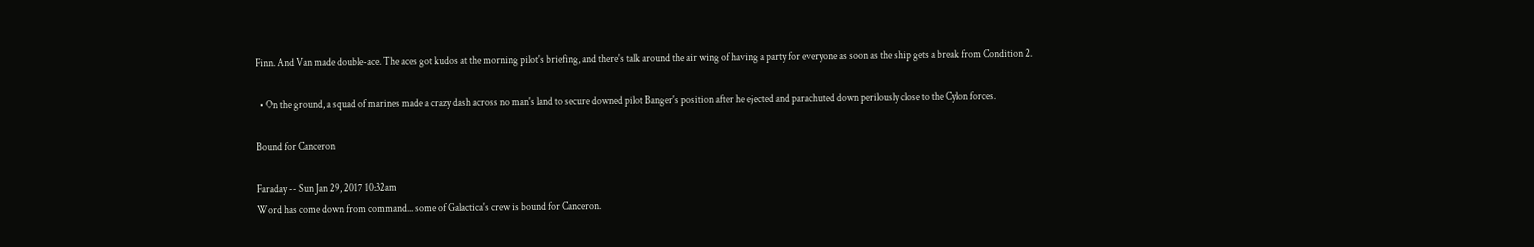Finn. And Van made double-ace. The aces got kudos at the morning pilot's briefing, and there's talk around the air wing of having a party for everyone as soon as the ship gets a break from Condition 2.

  • On the ground, a squad of marines made a crazy dash across no man's land to secure downed pilot Banger's position after he ejected and parachuted down perilously close to the Cylon forces.

Bound for Canceron

Faraday -- Sun Jan 29, 2017 10:32am
Word has come down from command... some of Galactica's crew is bound for Canceron.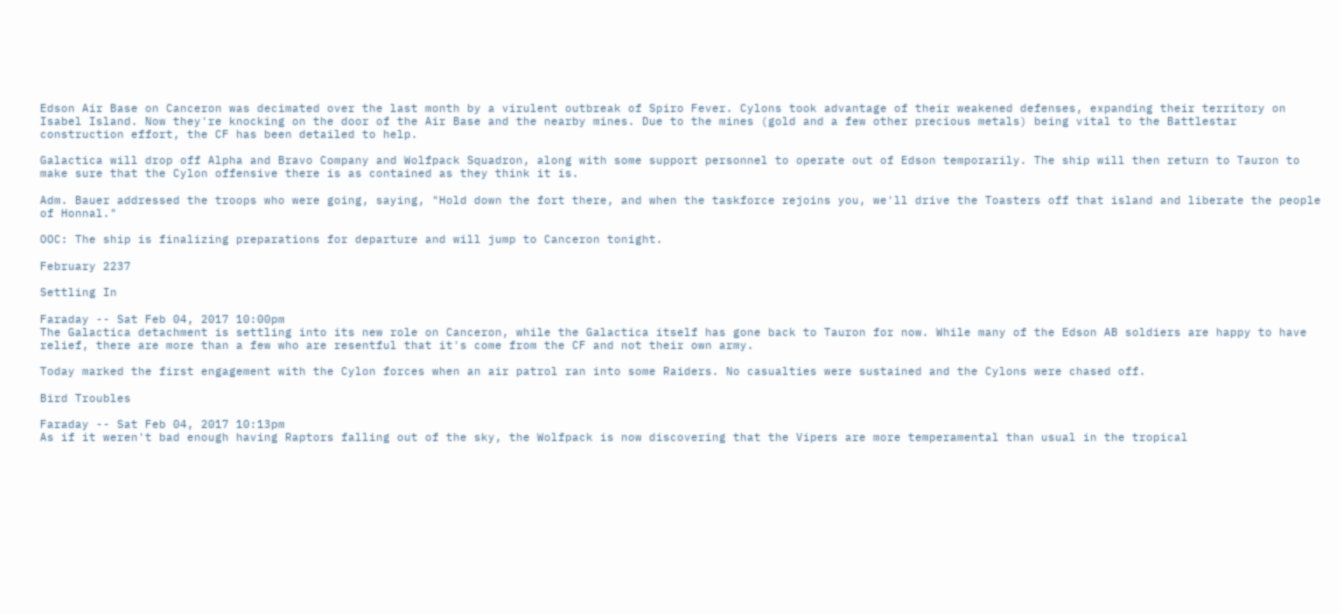Edson Air Base on Canceron was decimated over the last month by a virulent outbreak of Spiro Fever. Cylons took advantage of their weakened defenses, expanding their territory on Isabel Island. Now they're knocking on the door of the Air Base and the nearby mines. Due to the mines (gold and a few other precious metals) being vital to the Battlestar construction effort, the CF has been detailed to help.

Galactica will drop off Alpha and Bravo Company and Wolfpack Squadron, along with some support personnel to operate out of Edson temporarily. The ship will then return to Tauron to make sure that the Cylon offensive there is as contained as they think it is.

Adm. Bauer addressed the troops who were going, saying, "Hold down the fort there, and when the taskforce rejoins you, we'll drive the Toasters off that island and liberate the people of Honnal."

OOC: The ship is finalizing preparations for departure and will jump to Canceron tonight.

February 2237

Settling In

Faraday -- Sat Feb 04, 2017 10:00pm
The Galactica detachment is settling into its new role on Canceron, while the Galactica itself has gone back to Tauron for now. While many of the Edson AB soldiers are happy to have relief, there are more than a few who are resentful that it's come from the CF and not their own army.

Today marked the first engagement with the Cylon forces when an air patrol ran into some Raiders. No casualties were sustained and the Cylons were chased off.

Bird Troubles

Faraday -- Sat Feb 04, 2017 10:13pm
As if it weren't bad enough having Raptors falling out of the sky, the Wolfpack is now discovering that the Vipers are more temperamental than usual in the tropical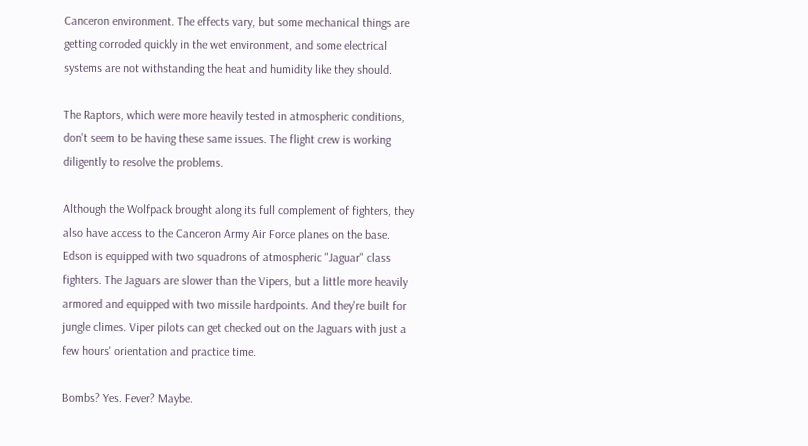Canceron environment. The effects vary, but some mechanical things are getting corroded quickly in the wet environment, and some electrical systems are not withstanding the heat and humidity like they should.

The Raptors, which were more heavily tested in atmospheric conditions, don't seem to be having these same issues. The flight crew is working diligently to resolve the problems.

Although the Wolfpack brought along its full complement of fighters, they also have access to the Canceron Army Air Force planes on the base. Edson is equipped with two squadrons of atmospheric "Jaguar" class fighters. The Jaguars are slower than the Vipers, but a little more heavily armored and equipped with two missile hardpoints. And they're built for jungle climes. Viper pilots can get checked out on the Jaguars with just a few hours' orientation and practice time.

Bombs? Yes. Fever? Maybe.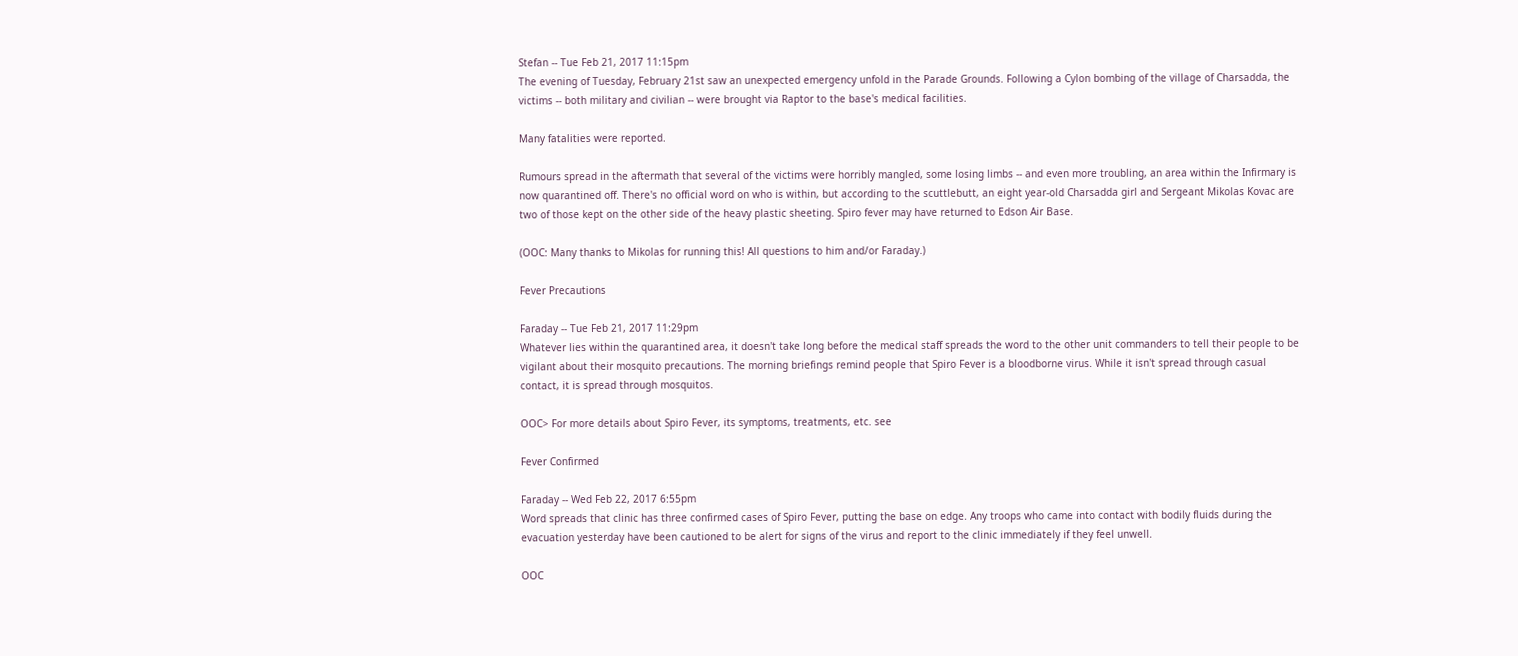Stefan -- Tue Feb 21, 2017 11:15pm
The evening of Tuesday, February 21st saw an unexpected emergency unfold in the Parade Grounds. Following a Cylon bombing of the village of Charsadda, the victims -- both military and civilian -- were brought via Raptor to the base's medical facilities.

Many fatalities were reported.

Rumours spread in the aftermath that several of the victims were horribly mangled, some losing limbs -- and even more troubling, an area within the Infirmary is now quarantined off. There's no official word on who is within, but according to the scuttlebutt, an eight year-old Charsadda girl and Sergeant Mikolas Kovac are two of those kept on the other side of the heavy plastic sheeting. Spiro fever may have returned to Edson Air Base.

(OOC: Many thanks to Mikolas for running this! All questions to him and/or Faraday.)

Fever Precautions

Faraday -- Tue Feb 21, 2017 11:29pm
Whatever lies within the quarantined area, it doesn't take long before the medical staff spreads the word to the other unit commanders to tell their people to be vigilant about their mosquito precautions. The morning briefings remind people that Spiro Fever is a bloodborne virus. While it isn't spread through casual contact, it is spread through mosquitos.

OOC> For more details about Spiro Fever, its symptoms, treatments, etc. see

Fever Confirmed

Faraday -- Wed Feb 22, 2017 6:55pm
Word spreads that clinic has three confirmed cases of Spiro Fever, putting the base on edge. Any troops who came into contact with bodily fluids during the evacuation yesterday have been cautioned to be alert for signs of the virus and report to the clinic immediately if they feel unwell.

OOC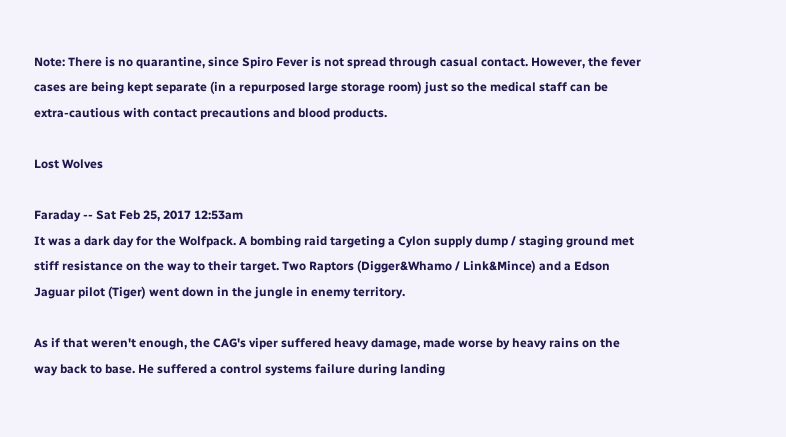Note: There is no quarantine, since Spiro Fever is not spread through casual contact. However, the fever cases are being kept separate (in a repurposed large storage room) just so the medical staff can be extra-cautious with contact precautions and blood products.

Lost Wolves

Faraday -- Sat Feb 25, 2017 12:53am
It was a dark day for the Wolfpack. A bombing raid targeting a Cylon supply dump / staging ground met stiff resistance on the way to their target. Two Raptors (Digger&Whamo / Link&Mince) and a Edson Jaguar pilot (Tiger) went down in the jungle in enemy territory.

As if that weren't enough, the CAG's viper suffered heavy damage, made worse by heavy rains on the way back to base. He suffered a control systems failure during landing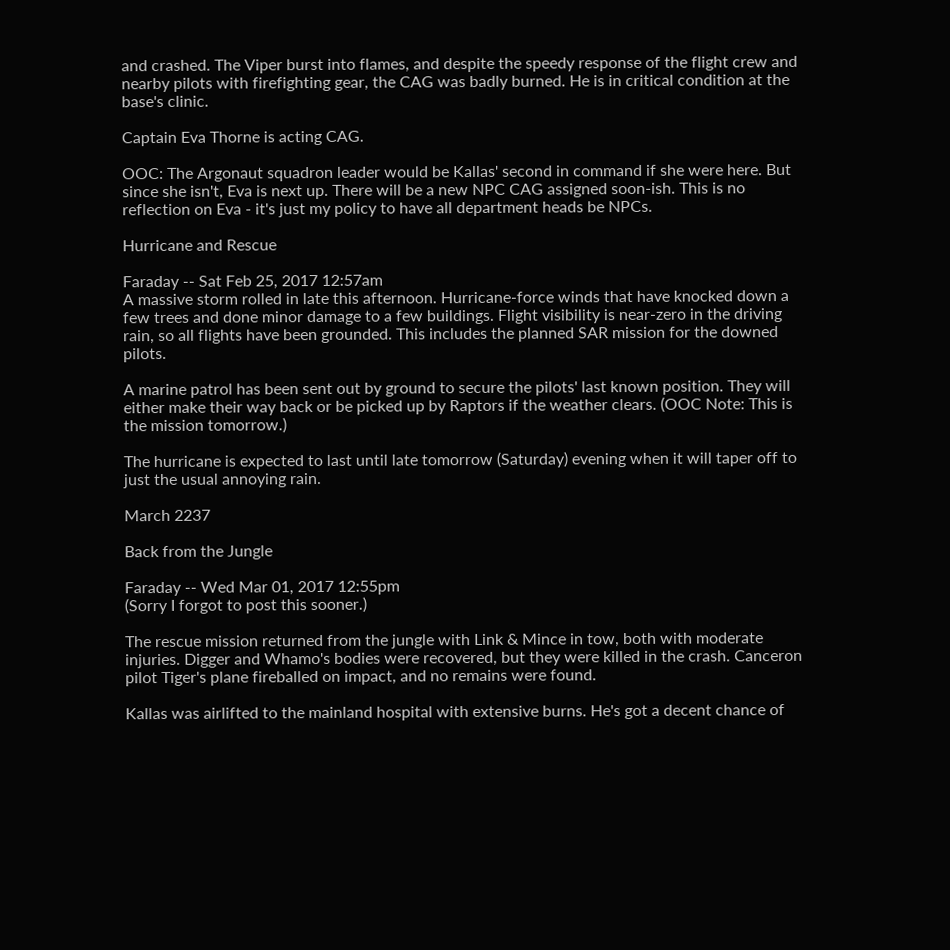and crashed. The Viper burst into flames, and despite the speedy response of the flight crew and nearby pilots with firefighting gear, the CAG was badly burned. He is in critical condition at the base's clinic.

Captain Eva Thorne is acting CAG.

OOC: The Argonaut squadron leader would be Kallas' second in command if she were here. But since she isn't, Eva is next up. There will be a new NPC CAG assigned soon-ish. This is no reflection on Eva - it's just my policy to have all department heads be NPCs.

Hurricane and Rescue

Faraday -- Sat Feb 25, 2017 12:57am
A massive storm rolled in late this afternoon. Hurricane-force winds that have knocked down a few trees and done minor damage to a few buildings. Flight visibility is near-zero in the driving rain, so all flights have been grounded. This includes the planned SAR mission for the downed pilots.

A marine patrol has been sent out by ground to secure the pilots' last known position. They will either make their way back or be picked up by Raptors if the weather clears. (OOC Note: This is the mission tomorrow.)

The hurricane is expected to last until late tomorrow (Saturday) evening when it will taper off to just the usual annoying rain.

March 2237

Back from the Jungle

Faraday -- Wed Mar 01, 2017 12:55pm
(Sorry I forgot to post this sooner.)

The rescue mission returned from the jungle with Link & Mince in tow, both with moderate injuries. Digger and Whamo's bodies were recovered, but they were killed in the crash. Canceron pilot Tiger's plane fireballed on impact, and no remains were found.

Kallas was airlifted to the mainland hospital with extensive burns. He's got a decent chance of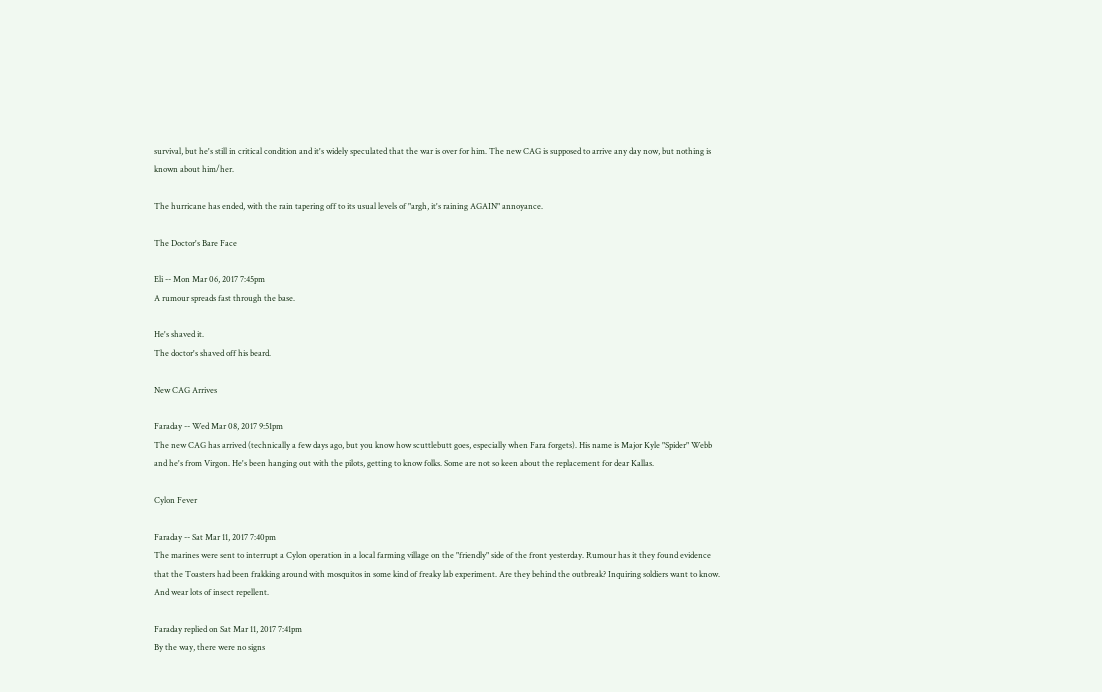survival, but he's still in critical condition and it's widely speculated that the war is over for him. The new CAG is supposed to arrive any day now, but nothing is known about him/her.

The hurricane has ended, with the rain tapering off to its usual levels of "argh, it's raining AGAIN" annoyance.

The Doctor's Bare Face

Eli -- Mon Mar 06, 2017 7:45pm
A rumour spreads fast through the base.

He's shaved it.
The doctor's shaved off his beard.

New CAG Arrives

Faraday -- Wed Mar 08, 2017 9:51pm
The new CAG has arrived (technically a few days ago, but you know how scuttlebutt goes, especially when Fara forgets). His name is Major Kyle "Spider" Webb and he's from Virgon. He's been hanging out with the pilots, getting to know folks. Some are not so keen about the replacement for dear Kallas.

Cylon Fever

Faraday -- Sat Mar 11, 2017 7:40pm
The marines were sent to interrupt a Cylon operation in a local farming village on the "friendly" side of the front yesterday. Rumour has it they found evidence that the Toasters had been frakking around with mosquitos in some kind of freaky lab experiment. Are they behind the outbreak? Inquiring soldiers want to know. And wear lots of insect repellent.

Faraday replied on Sat Mar 11, 2017 7:41pm
By the way, there were no signs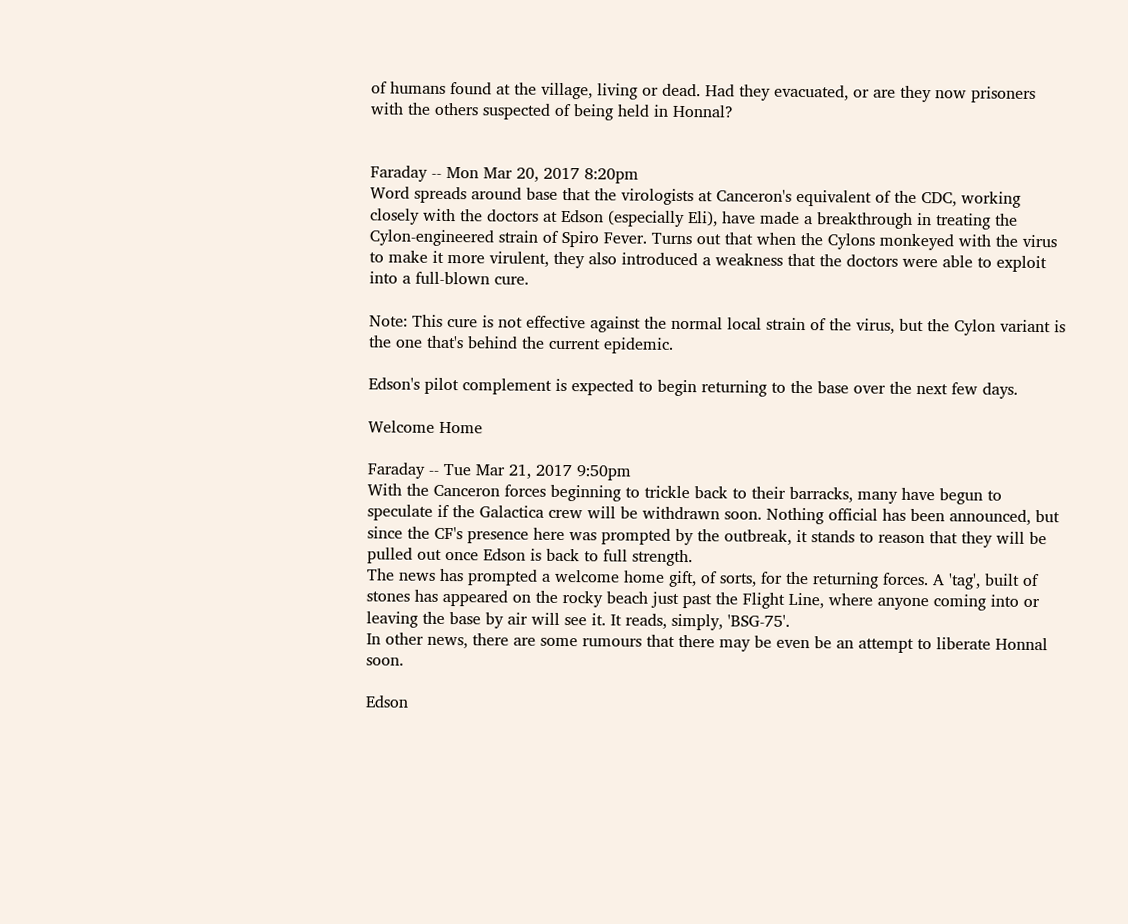of humans found at the village, living or dead. Had they evacuated, or are they now prisoners with the others suspected of being held in Honnal?


Faraday -- Mon Mar 20, 2017 8:20pm
Word spreads around base that the virologists at Canceron's equivalent of the CDC, working closely with the doctors at Edson (especially Eli), have made a breakthrough in treating the Cylon-engineered strain of Spiro Fever. Turns out that when the Cylons monkeyed with the virus to make it more virulent, they also introduced a weakness that the doctors were able to exploit into a full-blown cure.

Note: This cure is not effective against the normal local strain of the virus, but the Cylon variant is the one that's behind the current epidemic.

Edson's pilot complement is expected to begin returning to the base over the next few days.

Welcome Home

Faraday -- Tue Mar 21, 2017 9:50pm
With the Canceron forces beginning to trickle back to their barracks, many have begun to speculate if the Galactica crew will be withdrawn soon. Nothing official has been announced, but since the CF's presence here was prompted by the outbreak, it stands to reason that they will be pulled out once Edson is back to full strength.
The news has prompted a welcome home gift, of sorts, for the returning forces. A 'tag', built of stones has appeared on the rocky beach just past the Flight Line, where anyone coming into or leaving the base by air will see it. It reads, simply, 'BSG-75'.
In other news, there are some rumours that there may be even be an attempt to liberate Honnal soon.

Edson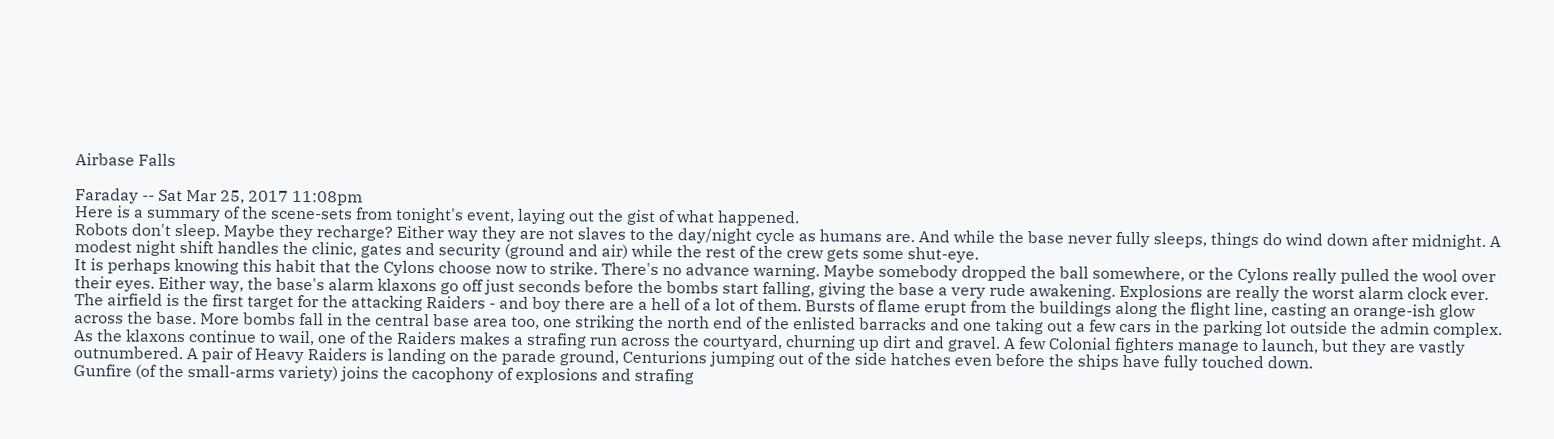Airbase Falls

Faraday -- Sat Mar 25, 2017 11:08pm
Here is a summary of the scene-sets from tonight's event, laying out the gist of what happened.
Robots don't sleep. Maybe they recharge? Either way they are not slaves to the day/night cycle as humans are. And while the base never fully sleeps, things do wind down after midnight. A modest night shift handles the clinic, gates and security (ground and air) while the rest of the crew gets some shut-eye.
It is perhaps knowing this habit that the Cylons choose now to strike. There's no advance warning. Maybe somebody dropped the ball somewhere, or the Cylons really pulled the wool over their eyes. Either way, the base's alarm klaxons go off just seconds before the bombs start falling, giving the base a very rude awakening. Explosions are really the worst alarm clock ever.
The airfield is the first target for the attacking Raiders - and boy there are a hell of a lot of them. Bursts of flame erupt from the buildings along the flight line, casting an orange-ish glow across the base. More bombs fall in the central base area too, one striking the north end of the enlisted barracks and one taking out a few cars in the parking lot outside the admin complex. As the klaxons continue to wail, one of the Raiders makes a strafing run across the courtyard, churning up dirt and gravel. A few Colonial fighters manage to launch, but they are vastly outnumbered. A pair of Heavy Raiders is landing on the parade ground, Centurions jumping out of the side hatches even before the ships have fully touched down.
Gunfire (of the small-arms variety) joins the cacophony of explosions and strafing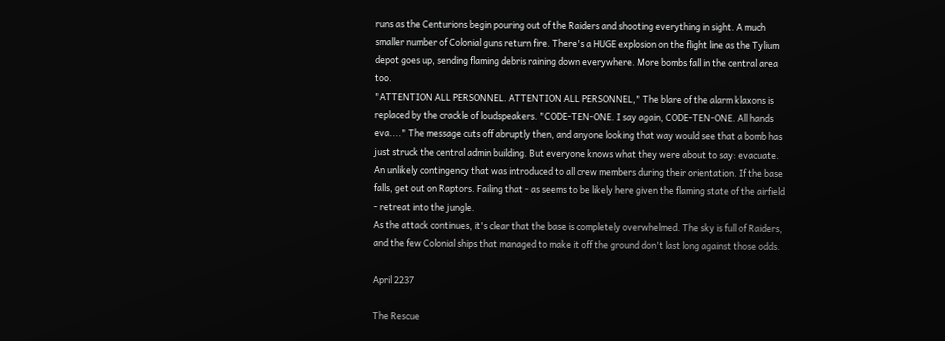runs as the Centurions begin pouring out of the Raiders and shooting everything in sight. A much smaller number of Colonial guns return fire. There's a HUGE explosion on the flight line as the Tylium depot goes up, sending flaming debris raining down everywhere. More bombs fall in the central area too.
"ATTENTION ALL PERSONNEL. ATTENTION ALL PERSONNEL," The blare of the alarm klaxons is replaced by the crackle of loudspeakers. "CODE-TEN-ONE. I say again, CODE-TEN-ONE. All hands eva...." The message cuts off abruptly then, and anyone looking that way would see that a bomb has just struck the central admin building. But everyone knows what they were about to say: evacuate. An unlikely contingency that was introduced to all crew members during their orientation. If the base falls, get out on Raptors. Failing that - as seems to be likely here given the flaming state of the airfield - retreat into the jungle.
As the attack continues, it's clear that the base is completely overwhelmed. The sky is full of Raiders, and the few Colonial ships that managed to make it off the ground don't last long against those odds.

April 2237

The Rescue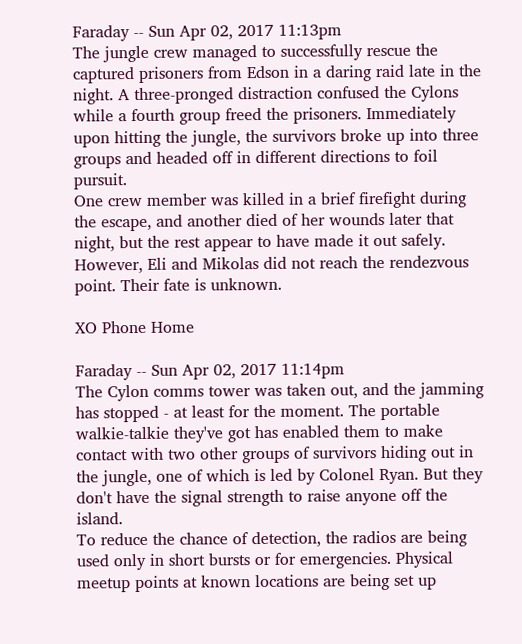Faraday -- Sun Apr 02, 2017 11:13pm
The jungle crew managed to successfully rescue the captured prisoners from Edson in a daring raid late in the night. A three-pronged distraction confused the Cylons while a fourth group freed the prisoners. Immediately upon hitting the jungle, the survivors broke up into three groups and headed off in different directions to foil pursuit.
One crew member was killed in a brief firefight during the escape, and another died of her wounds later that night, but the rest appear to have made it out safely.
However, Eli and Mikolas did not reach the rendezvous point. Their fate is unknown.

XO Phone Home

Faraday -- Sun Apr 02, 2017 11:14pm
The Cylon comms tower was taken out, and the jamming has stopped - at least for the moment. The portable walkie-talkie they've got has enabled them to make contact with two other groups of survivors hiding out in the jungle, one of which is led by Colonel Ryan. But they don't have the signal strength to raise anyone off the island.
To reduce the chance of detection, the radios are being used only in short bursts or for emergencies. Physical meetup points at known locations are being set up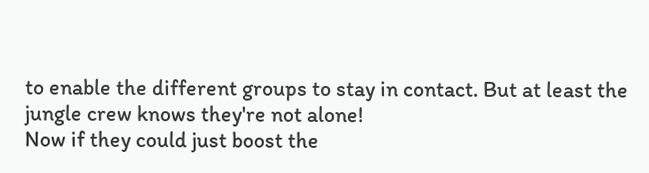to enable the different groups to stay in contact. But at least the jungle crew knows they're not alone!
Now if they could just boost the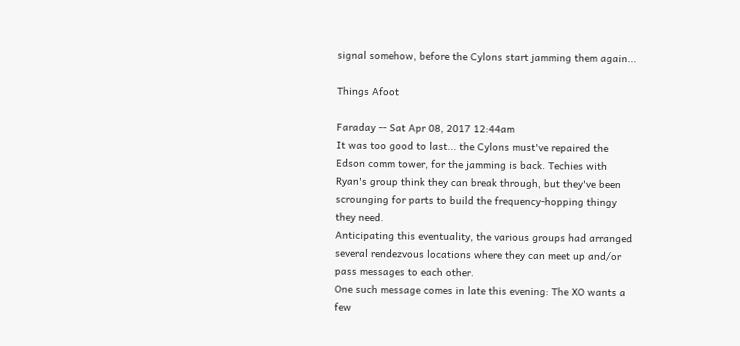signal somehow, before the Cylons start jamming them again...

Things Afoot

Faraday -- Sat Apr 08, 2017 12:44am
It was too good to last... the Cylons must've repaired the Edson comm tower, for the jamming is back. Techies with Ryan's group think they can break through, but they've been scrounging for parts to build the frequency-hopping thingy they need.
Anticipating this eventuality, the various groups had arranged several rendezvous locations where they can meet up and/or pass messages to each other.
One such message comes in late this evening: The XO wants a few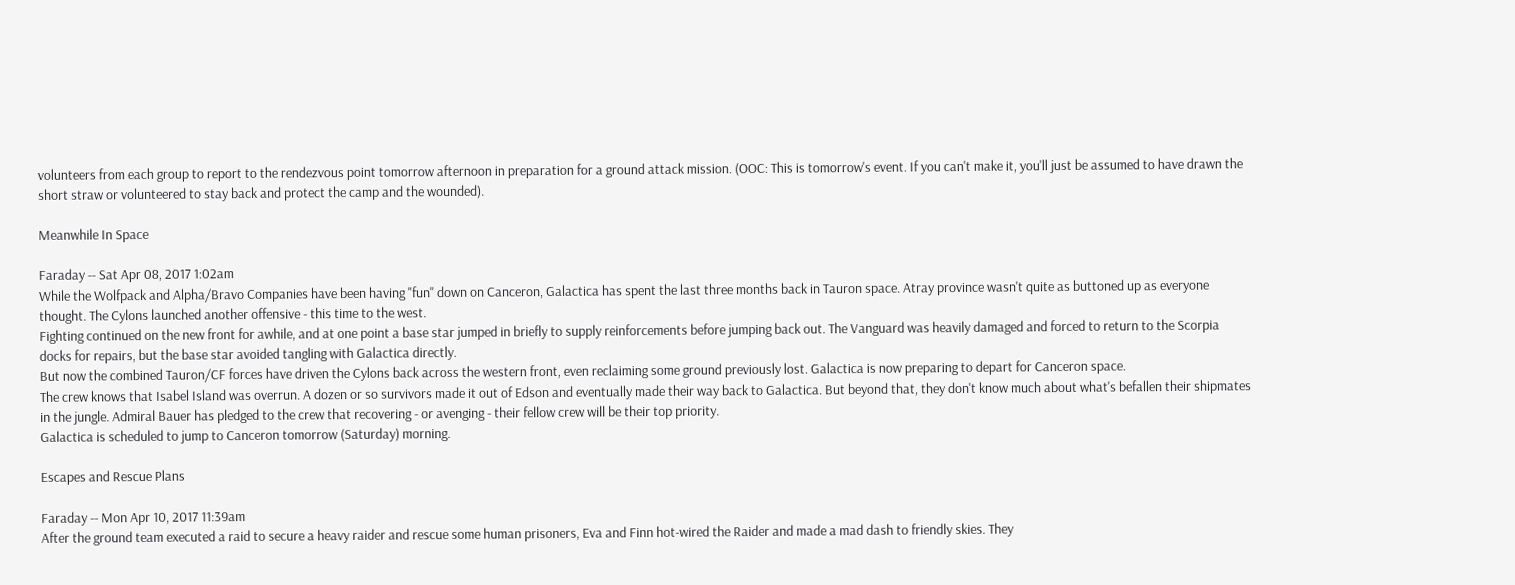volunteers from each group to report to the rendezvous point tomorrow afternoon in preparation for a ground attack mission. (OOC: This is tomorrow's event. If you can't make it, you'll just be assumed to have drawn the short straw or volunteered to stay back and protect the camp and the wounded).

Meanwhile In Space

Faraday -- Sat Apr 08, 2017 1:02am
While the Wolfpack and Alpha/Bravo Companies have been having "fun" down on Canceron, Galactica has spent the last three months back in Tauron space. Atray province wasn't quite as buttoned up as everyone thought. The Cylons launched another offensive - this time to the west.
Fighting continued on the new front for awhile, and at one point a base star jumped in briefly to supply reinforcements before jumping back out. The Vanguard was heavily damaged and forced to return to the Scorpia docks for repairs, but the base star avoided tangling with Galactica directly.
But now the combined Tauron/CF forces have driven the Cylons back across the western front, even reclaiming some ground previously lost. Galactica is now preparing to depart for Canceron space.
The crew knows that Isabel Island was overrun. A dozen or so survivors made it out of Edson and eventually made their way back to Galactica. But beyond that, they don't know much about what's befallen their shipmates in the jungle. Admiral Bauer has pledged to the crew that recovering - or avenging - their fellow crew will be their top priority.
Galactica is scheduled to jump to Canceron tomorrow (Saturday) morning.

Escapes and Rescue Plans

Faraday -- Mon Apr 10, 2017 11:39am
After the ground team executed a raid to secure a heavy raider and rescue some human prisoners, Eva and Finn hot-wired the Raider and made a mad dash to friendly skies. They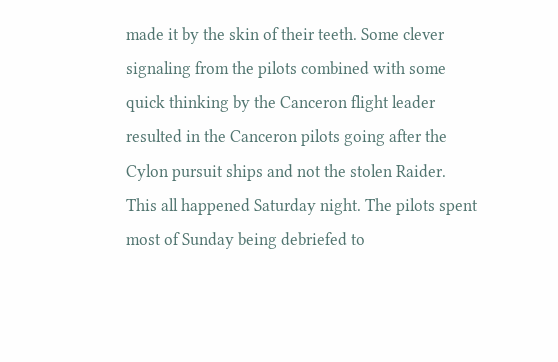made it by the skin of their teeth. Some clever signaling from the pilots combined with some quick thinking by the Canceron flight leader resulted in the Canceron pilots going after the Cylon pursuit ships and not the stolen Raider.
This all happened Saturday night. The pilots spent most of Sunday being debriefed to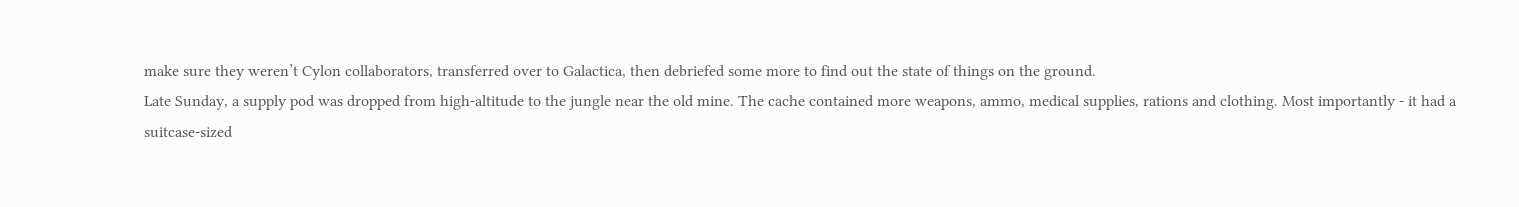make sure they weren’t Cylon collaborators, transferred over to Galactica, then debriefed some more to find out the state of things on the ground.
Late Sunday, a supply pod was dropped from high-altitude to the jungle near the old mine. The cache contained more weapons, ammo, medical supplies, rations and clothing. Most importantly - it had a suitcase-sized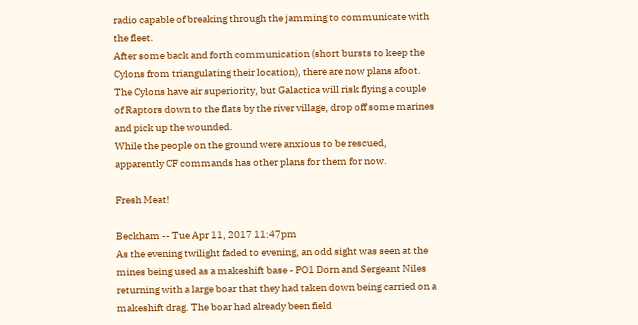radio capable of breaking through the jamming to communicate with the fleet.
After some back and forth communication (short bursts to keep the Cylons from triangulating their location), there are now plans afoot. The Cylons have air superiority, but Galactica will risk flying a couple of Raptors down to the flats by the river village, drop off some marines and pick up the wounded.
While the people on the ground were anxious to be rescued, apparently CF commands has other plans for them for now.

Fresh Meat!

Beckham -- Tue Apr 11, 2017 11:47pm
As the evening twilight faded to evening, an odd sight was seen at the mines being used as a makeshift base - PO1 Dorn and Sergeant Niles returning with a large boar that they had taken down being carried on a makeshift drag. The boar had already been field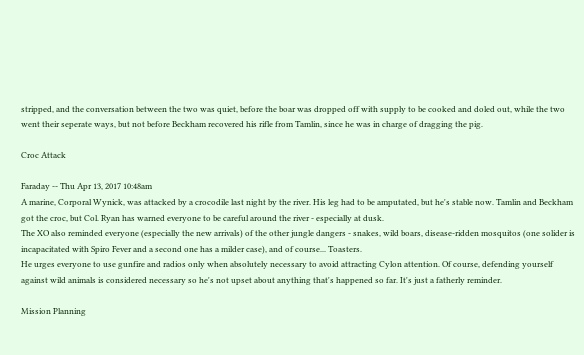stripped, and the conversation between the two was quiet, before the boar was dropped off with supply to be cooked and doled out, while the two went their seperate ways, but not before Beckham recovered his rifle from Tamlin, since he was in charge of dragging the pig.

Croc Attack

Faraday -- Thu Apr 13, 2017 10:48am
A marine, Corporal Wynick, was attacked by a crocodile last night by the river. His leg had to be amputated, but he's stable now. Tamlin and Beckham got the croc, but Col. Ryan has warned everyone to be careful around the river - especially at dusk.
The XO also reminded everyone (especially the new arrivals) of the other jungle dangers - snakes, wild boars, disease-ridden mosquitos (one solider is incapacitated with Spiro Fever and a second one has a milder case), and of course... Toasters.
He urges everyone to use gunfire and radios only when absolutely necessary to avoid attracting Cylon attention. Of course, defending yourself against wild animals is considered necessary so he's not upset about anything that's happened so far. It's just a fatherly reminder.

Mission Planning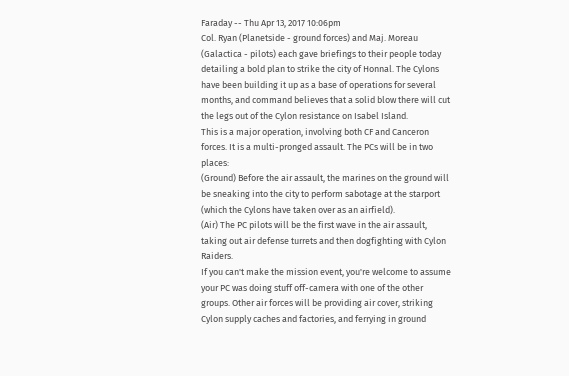Faraday -- Thu Apr 13, 2017 10:06pm
Col. Ryan (Planetside - ground forces) and Maj. Moreau (Galactica - pilots) each gave briefings to their people today detailing a bold plan to strike the city of Honnal. The Cylons have been building it up as a base of operations for several months, and command believes that a solid blow there will cut the legs out of the Cylon resistance on Isabel Island.
This is a major operation, involving both CF and Canceron forces. It is a multi-pronged assault. The PCs will be in two places:
(Ground) Before the air assault, the marines on the ground will be sneaking into the city to perform sabotage at the starport (which the Cylons have taken over as an airfield).
(Air) The PC pilots will be the first wave in the air assault, taking out air defense turrets and then dogfighting with Cylon Raiders.
If you can't make the mission event, you're welcome to assume your PC was doing stuff off-camera with one of the other groups. Other air forces will be providing air cover, striking Cylon supply caches and factories, and ferrying in ground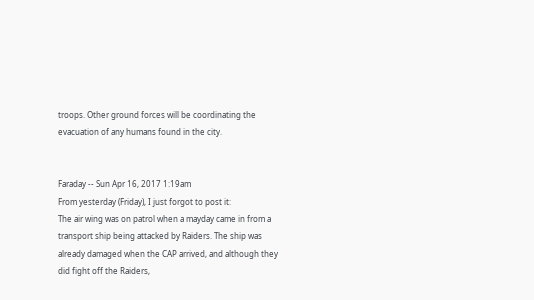troops. Other ground forces will be coordinating the evacuation of any humans found in the city.


Faraday -- Sun Apr 16, 2017 1:19am
From yesterday (Friday), I just forgot to post it:
The air wing was on patrol when a mayday came in from a transport ship being attacked by Raiders. The ship was already damaged when the CAP arrived, and although they did fight off the Raiders,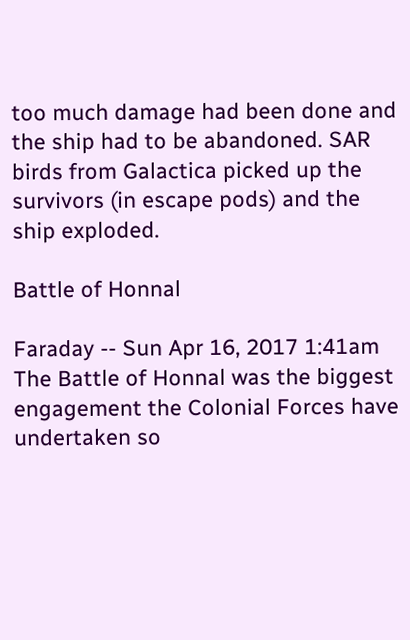too much damage had been done and the ship had to be abandoned. SAR birds from Galactica picked up the survivors (in escape pods) and the ship exploded.

Battle of Honnal

Faraday -- Sun Apr 16, 2017 1:41am
The Battle of Honnal was the biggest engagement the Colonial Forces have undertaken so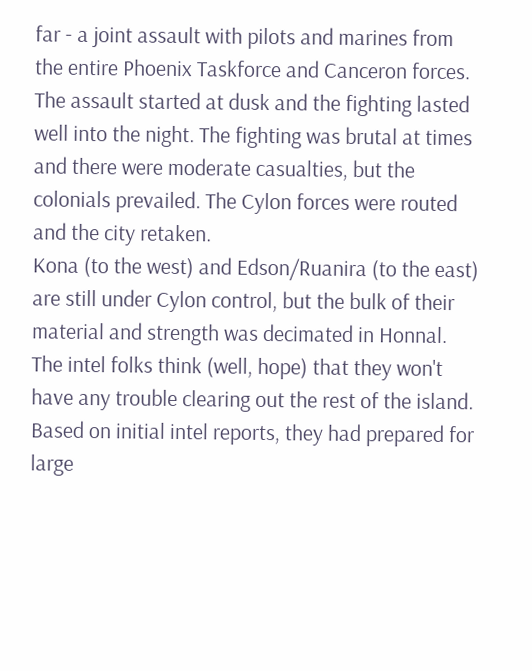far - a joint assault with pilots and marines from the entire Phoenix Taskforce and Canceron forces. The assault started at dusk and the fighting lasted well into the night. The fighting was brutal at times and there were moderate casualties, but the colonials prevailed. The Cylon forces were routed and the city retaken.
Kona (to the west) and Edson/Ruanira (to the east) are still under Cylon control, but the bulk of their material and strength was decimated in Honnal. The intel folks think (well, hope) that they won't have any trouble clearing out the rest of the island.
Based on initial intel reports, they had prepared for large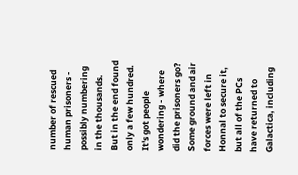number of rescued human prisoners - possibly numbering in the thousands. But in the end found only a few hundred. It's got people wondering - where did the prisoners go?
Some ground and air forces were left in Honnal to secure it, but all of the PCs have returned to Galactica, including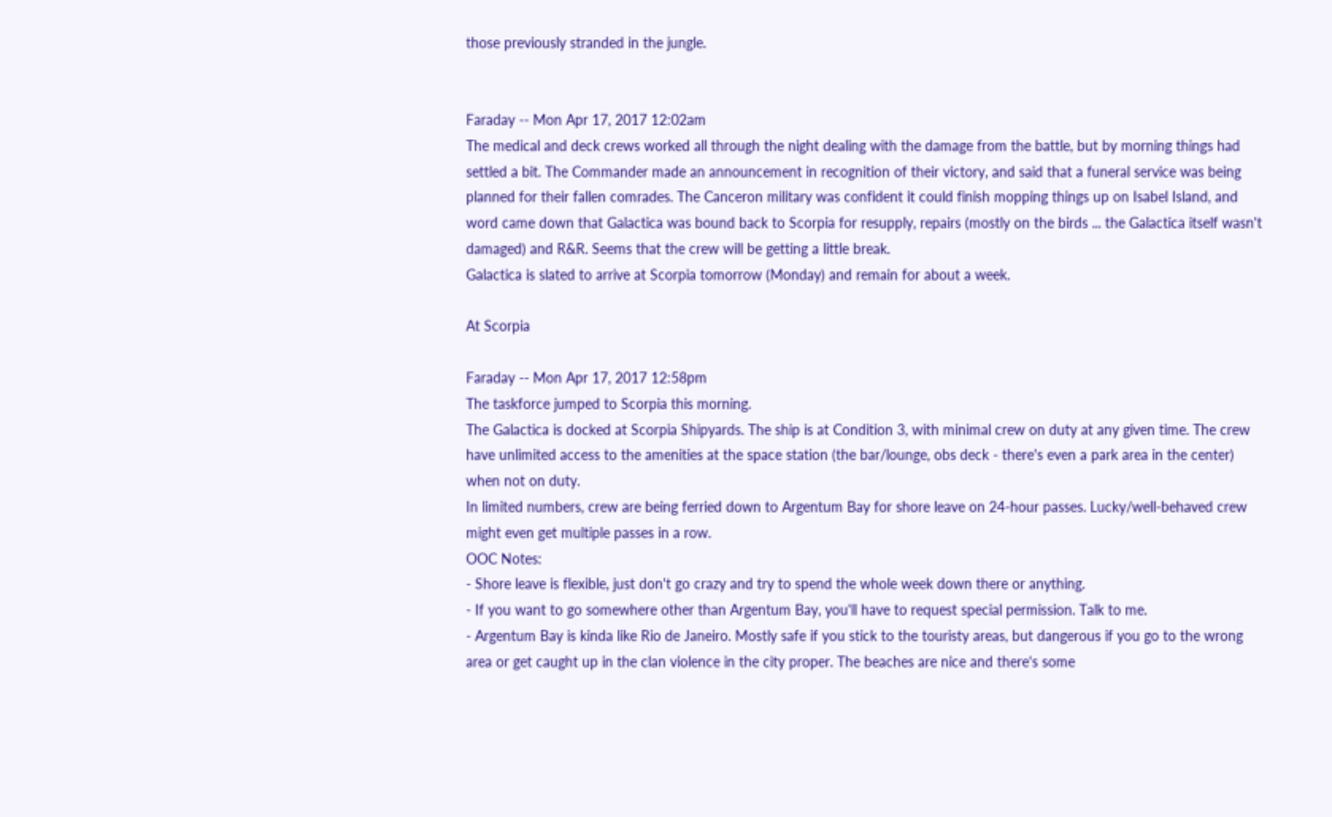those previously stranded in the jungle.


Faraday -- Mon Apr 17, 2017 12:02am
The medical and deck crews worked all through the night dealing with the damage from the battle, but by morning things had settled a bit. The Commander made an announcement in recognition of their victory, and said that a funeral service was being planned for their fallen comrades. The Canceron military was confident it could finish mopping things up on Isabel Island, and word came down that Galactica was bound back to Scorpia for resupply, repairs (mostly on the birds ... the Galactica itself wasn't damaged) and R&R. Seems that the crew will be getting a little break.
Galactica is slated to arrive at Scorpia tomorrow (Monday) and remain for about a week.

At Scorpia

Faraday -- Mon Apr 17, 2017 12:58pm
The taskforce jumped to Scorpia this morning.
The Galactica is docked at Scorpia Shipyards. The ship is at Condition 3, with minimal crew on duty at any given time. The crew have unlimited access to the amenities at the space station (the bar/lounge, obs deck - there's even a park area in the center) when not on duty.
In limited numbers, crew are being ferried down to Argentum Bay for shore leave on 24-hour passes. Lucky/well-behaved crew might even get multiple passes in a row.
OOC Notes:
- Shore leave is flexible, just don't go crazy and try to spend the whole week down there or anything.
- If you want to go somewhere other than Argentum Bay, you'll have to request special permission. Talk to me.
- Argentum Bay is kinda like Rio de Janeiro. Mostly safe if you stick to the touristy areas, but dangerous if you go to the wrong area or get caught up in the clan violence in the city proper. The beaches are nice and there's some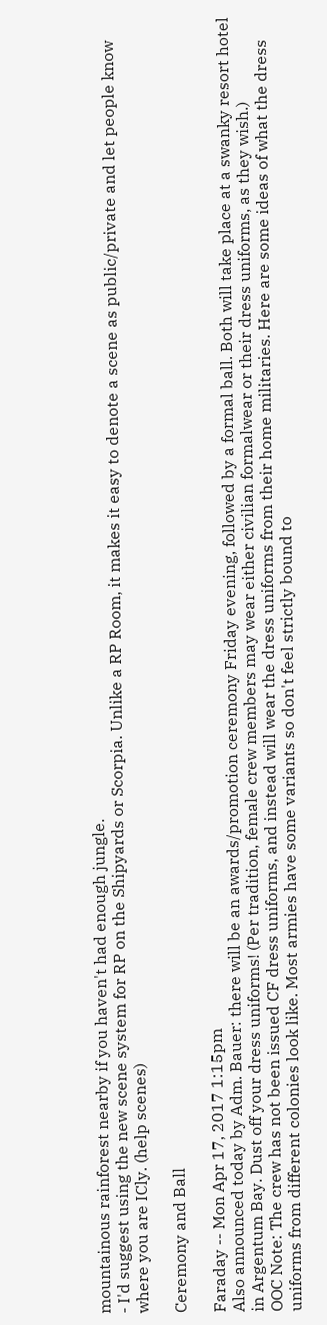mountainous rainforest nearby if you haven't had enough jungle.
- I'd suggest using the new scene system for RP on the Shipyards or Scorpia. Unlike a RP Room, it makes it easy to denote a scene as public/private and let people know where you are ICly. (help scenes)

Ceremony and Ball

Faraday -- Mon Apr 17, 2017 1:15pm
Also announced today by Adm. Bauer: there will be an awards/promotion ceremony Friday evening, followed by a formal ball. Both will take place at a swanky resort hotel in Argentum Bay. Dust off your dress uniforms! (Per tradition, female crew members may wear either civilian formalwear or their dress uniforms, as they wish.)
OOC Note: The crew has not been issued CF dress uniforms, and instead will wear the dress uniforms from their home militaries. Here are some ideas of what the dress uniforms from different colonies look like. Most armies have some variants so don't feel strictly bound to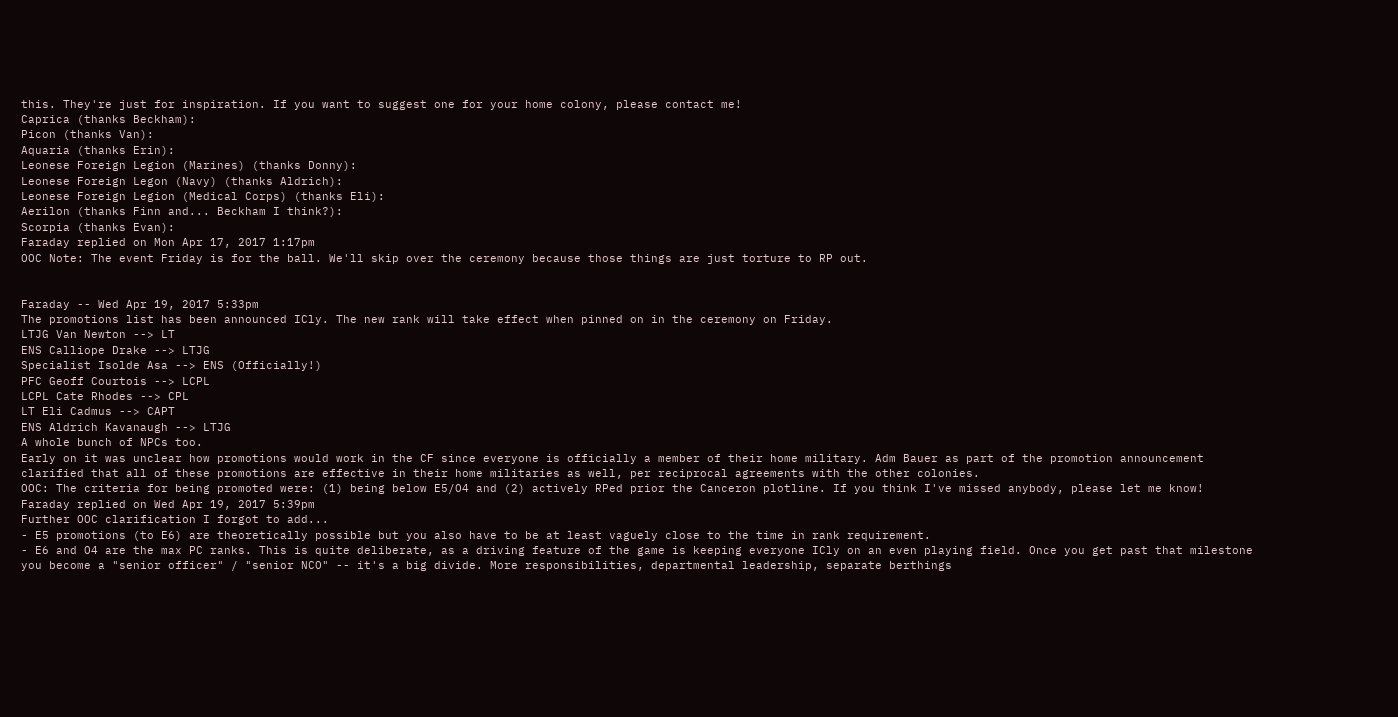this. They're just for inspiration. If you want to suggest one for your home colony, please contact me!
Caprica (thanks Beckham):
Picon (thanks Van):
Aquaria (thanks Erin):
Leonese Foreign Legion (Marines) (thanks Donny):
Leonese Foreign Legon (Navy) (thanks Aldrich):
Leonese Foreign Legion (Medical Corps) (thanks Eli):
Aerilon (thanks Finn and... Beckham I think?):
Scorpia (thanks Evan):
Faraday replied on Mon Apr 17, 2017 1:17pm
OOC Note: The event Friday is for the ball. We'll skip over the ceremony because those things are just torture to RP out.


Faraday -- Wed Apr 19, 2017 5:33pm
The promotions list has been announced ICly. The new rank will take effect when pinned on in the ceremony on Friday.
LTJG Van Newton --> LT
ENS Calliope Drake --> LTJG
Specialist Isolde Asa --> ENS (Officially!)
PFC Geoff Courtois --> LCPL
LCPL Cate Rhodes --> CPL
LT Eli Cadmus --> CAPT
ENS Aldrich Kavanaugh --> LTJG
A whole bunch of NPCs too.
Early on it was unclear how promotions would work in the CF since everyone is officially a member of their home military. Adm Bauer as part of the promotion announcement clarified that all of these promotions are effective in their home militaries as well, per reciprocal agreements with the other colonies.
OOC: The criteria for being promoted were: (1) being below E5/O4 and (2) actively RPed prior the Canceron plotline. If you think I've missed anybody, please let me know!
Faraday replied on Wed Apr 19, 2017 5:39pm
Further OOC clarification I forgot to add...
- E5 promotions (to E6) are theoretically possible but you also have to be at least vaguely close to the time in rank requirement.
- E6 and O4 are the max PC ranks. This is quite deliberate, as a driving feature of the game is keeping everyone ICly on an even playing field. Once you get past that milestone you become a "senior officer" / "senior NCO" -- it's a big divide. More responsibilities, departmental leadership, separate berthings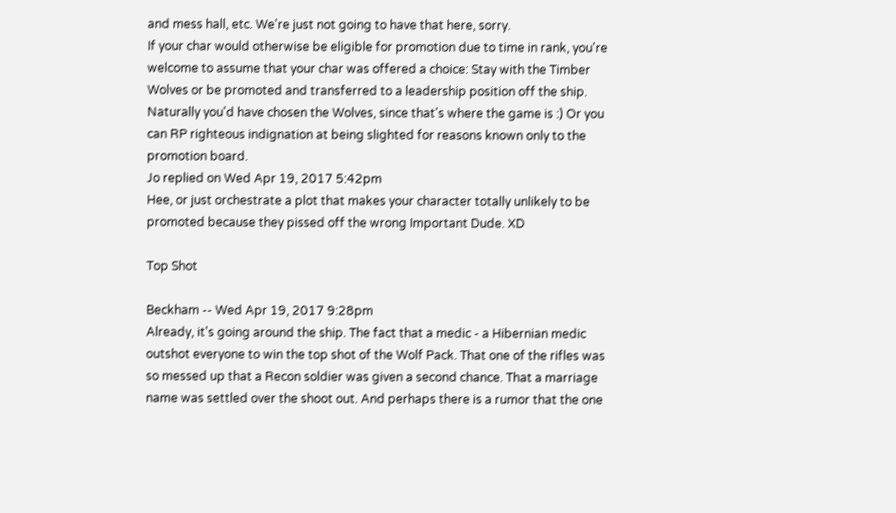and mess hall, etc. We're just not going to have that here, sorry.
If your char would otherwise be eligible for promotion due to time in rank, you're welcome to assume that your char was offered a choice: Stay with the Timber Wolves or be promoted and transferred to a leadership position off the ship. Naturally you'd have chosen the Wolves, since that's where the game is :) Or you can RP righteous indignation at being slighted for reasons known only to the promotion board.
Jo replied on Wed Apr 19, 2017 5:42pm
Hee, or just orchestrate a plot that makes your character totally unlikely to be promoted because they pissed off the wrong Important Dude. XD

Top Shot

Beckham -- Wed Apr 19, 2017 9:28pm
Already, it's going around the ship. The fact that a medic - a Hibernian medic outshot everyone to win the top shot of the Wolf Pack. That one of the rifles was so messed up that a Recon soldier was given a second chance. That a marriage name was settled over the shoot out. And perhaps there is a rumor that the one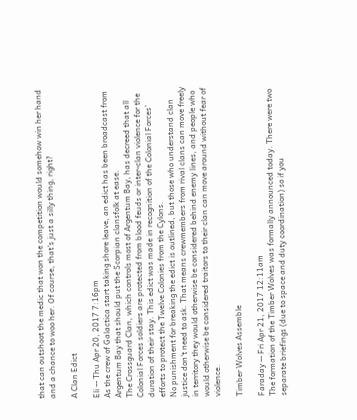that can outshoot the medic that won the competition would somehow win her hand and a chance to woo her. Of course, that's just a silly thing, right?

A Clan Edict

Eli -- Thu Apr 20, 2017 7:16pm
As the crew of Galactica start taking shore leave, an edict has been broadcast from Argentum Bay that should put the Scorpian clansfolk at ease.
The Crossguard Clan, which controls most of Argentum Bay, has decreed that all Colonial Forces soldiers are protected from blood feuds or inter-clan violence for the duration of their stay. This edict was made in recognition of the Colonial Forces' efforts to protect the Twelve Colonies from the Cylons.
No punishment for breaking the edict is outlined, but those who understand clan justice don't need to ask. That means crewmembers from rival clans can move freely in territory they would otherwise be considered behind enemy lines, and people who would otherwise be considered traitors to their clan can move around without fear of violence.

Timber Wolves Assemble

Faraday -- Fri Apr 21, 2017 12:11am
The formation of the Timber Wolves was formally announced today. There were two separate briefings (due to space and duty coordination) so if you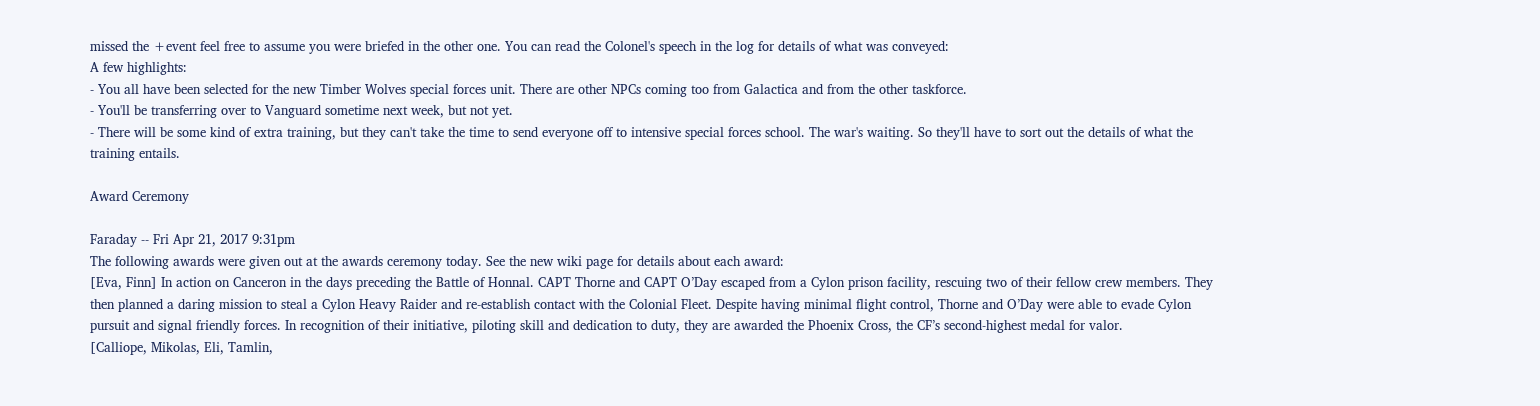missed the +event feel free to assume you were briefed in the other one. You can read the Colonel's speech in the log for details of what was conveyed:
A few highlights:
- You all have been selected for the new Timber Wolves special forces unit. There are other NPCs coming too from Galactica and from the other taskforce.
- You'll be transferring over to Vanguard sometime next week, but not yet.
- There will be some kind of extra training, but they can't take the time to send everyone off to intensive special forces school. The war's waiting. So they'll have to sort out the details of what the training entails.

Award Ceremony

Faraday -- Fri Apr 21, 2017 9:31pm
The following awards were given out at the awards ceremony today. See the new wiki page for details about each award:
[Eva, Finn] In action on Canceron in the days preceding the Battle of Honnal. CAPT Thorne and CAPT O’Day escaped from a Cylon prison facility, rescuing two of their fellow crew members. They then planned a daring mission to steal a Cylon Heavy Raider and re-establish contact with the Colonial Fleet. Despite having minimal flight control, Thorne and O’Day were able to evade Cylon pursuit and signal friendly forces. In recognition of their initiative, piloting skill and dedication to duty, they are awarded the Phoenix Cross, the CF’s second-highest medal for valor.
[Calliope, Mikolas, Eli, Tamlin,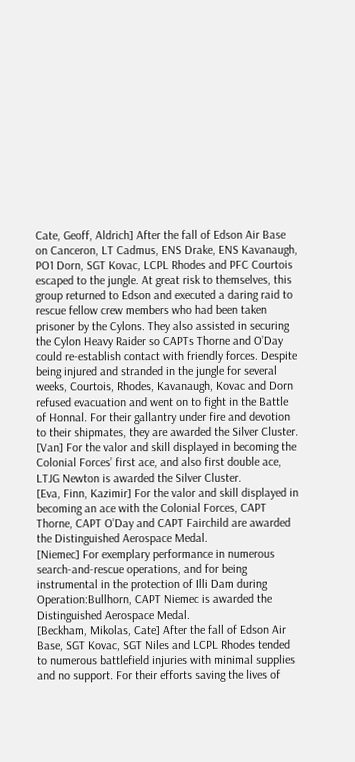Cate, Geoff, Aldrich] After the fall of Edson Air Base on Canceron, LT Cadmus, ENS Drake, ENS Kavanaugh, PO1 Dorn, SGT Kovac, LCPL Rhodes and PFC Courtois escaped to the jungle. At great risk to themselves, this group returned to Edson and executed a daring raid to rescue fellow crew members who had been taken prisoner by the Cylons. They also assisted in securing the Cylon Heavy Raider so CAPTs Thorne and O’Day could re-establish contact with friendly forces. Despite being injured and stranded in the jungle for several weeks, Courtois, Rhodes, Kavanaugh, Kovac and Dorn refused evacuation and went on to fight in the Battle of Honnal. For their gallantry under fire and devotion to their shipmates, they are awarded the Silver Cluster.
[Van] For the valor and skill displayed in becoming the Colonial Forces’ first ace, and also first double ace, LTJG Newton is awarded the Silver Cluster.
[Eva, Finn, Kazimir] For the valor and skill displayed in becoming an ace with the Colonial Forces, CAPT Thorne, CAPT O’Day and CAPT Fairchild are awarded the Distinguished Aerospace Medal.
[Niemec] For exemplary performance in numerous search-and-rescue operations, and for being instrumental in the protection of Illi Dam during Operation:Bullhorn, CAPT Niemec is awarded the Distinguished Aerospace Medal.
[Beckham, Mikolas, Cate] After the fall of Edson Air Base, SGT Kovac, SGT Niles and LCPL Rhodes tended to numerous battlefield injuries with minimal supplies and no support. For their efforts saving the lives of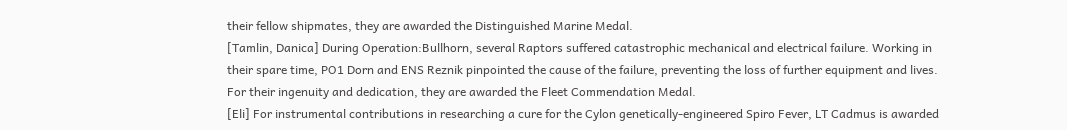their fellow shipmates, they are awarded the Distinguished Marine Medal.
[Tamlin, Danica] During Operation:Bullhorn, several Raptors suffered catastrophic mechanical and electrical failure. Working in their spare time, PO1 Dorn and ENS Reznik pinpointed the cause of the failure, preventing the loss of further equipment and lives. For their ingenuity and dedication, they are awarded the Fleet Commendation Medal.
[Eli] For instrumental contributions in researching a cure for the Cylon genetically-engineered Spiro Fever, LT Cadmus is awarded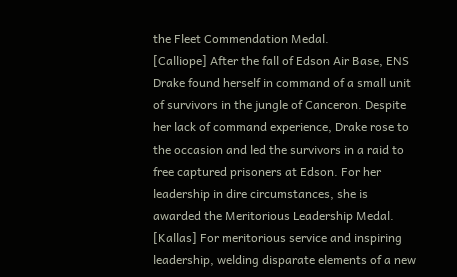the Fleet Commendation Medal.
[Calliope] After the fall of Edson Air Base, ENS Drake found herself in command of a small unit of survivors in the jungle of Canceron. Despite her lack of command experience, Drake rose to the occasion and led the survivors in a raid to free captured prisoners at Edson. For her leadership in dire circumstances, she is awarded the Meritorious Leadership Medal.
[Kallas] For meritorious service and inspiring leadership, welding disparate elements of a new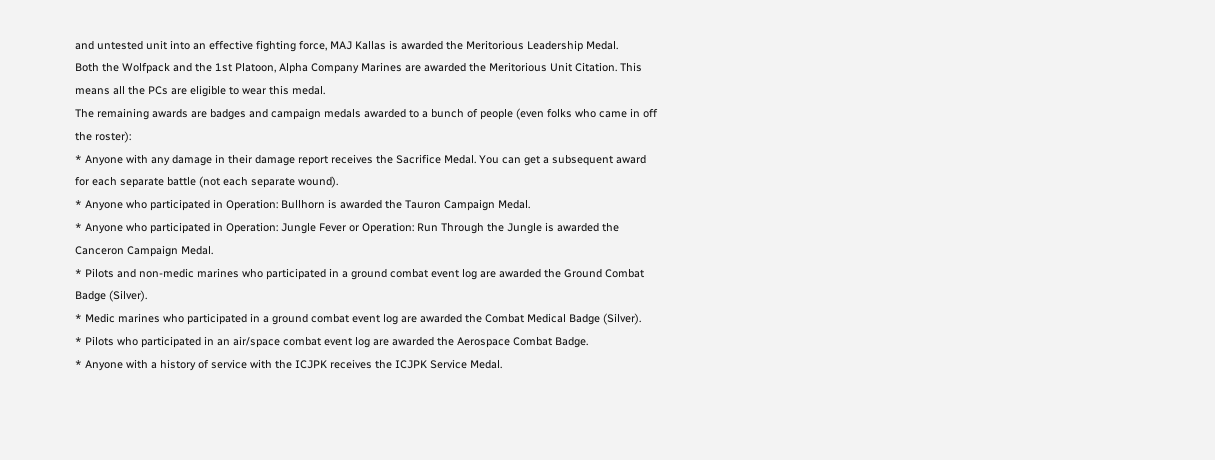and untested unit into an effective fighting force, MAJ Kallas is awarded the Meritorious Leadership Medal.
Both the Wolfpack and the 1st Platoon, Alpha Company Marines are awarded the Meritorious Unit Citation. This means all the PCs are eligible to wear this medal.
The remaining awards are badges and campaign medals awarded to a bunch of people (even folks who came in off the roster):
* Anyone with any damage in their damage report receives the Sacrifice Medal. You can get a subsequent award for each separate battle (not each separate wound).
* Anyone who participated in Operation: Bullhorn is awarded the Tauron Campaign Medal.
* Anyone who participated in Operation: Jungle Fever or Operation: Run Through the Jungle is awarded the Canceron Campaign Medal.
* Pilots and non-medic marines who participated in a ground combat event log are awarded the Ground Combat Badge (Silver).
* Medic marines who participated in a ground combat event log are awarded the Combat Medical Badge (Silver).
* Pilots who participated in an air/space combat event log are awarded the Aerospace Combat Badge.
* Anyone with a history of service with the ICJPK receives the ICJPK Service Medal.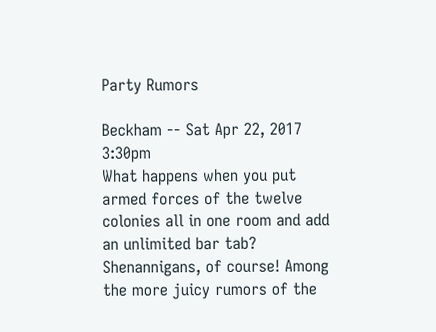Party Rumors

Beckham -- Sat Apr 22, 2017 3:30pm
What happens when you put armed forces of the twelve colonies all in one room and add an unlimited bar tab? Shenannigans, of course! Among the more juicy rumors of the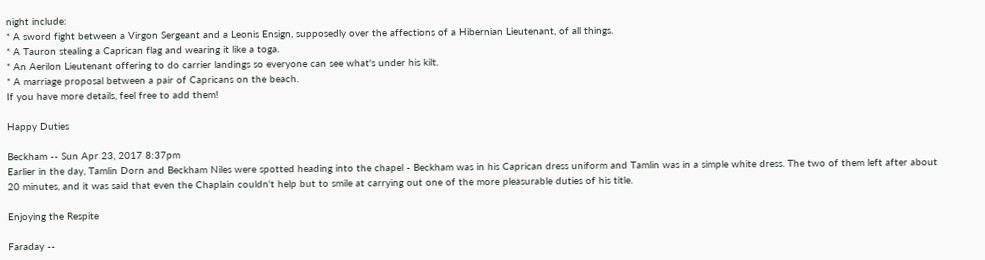night include:
* A sword fight between a Virgon Sergeant and a Leonis Ensign, supposedly over the affections of a Hibernian Lieutenant, of all things.
* A Tauron stealing a Caprican flag and wearing it like a toga.
* An Aerilon Lieutenant offering to do carrier landings so everyone can see what's under his kilt.
* A marriage proposal between a pair of Capricans on the beach.
If you have more details, feel free to add them!

Happy Duties

Beckham -- Sun Apr 23, 2017 8:37pm
Earlier in the day, Tamlin Dorn and Beckham Niles were spotted heading into the chapel - Beckham was in his Caprican dress uniform and Tamlin was in a simple white dress. The two of them left after about 20 minutes, and it was said that even the Chaplain couldn't help but to smile at carrying out one of the more pleasurable duties of his title.

Enjoying the Respite

Faraday --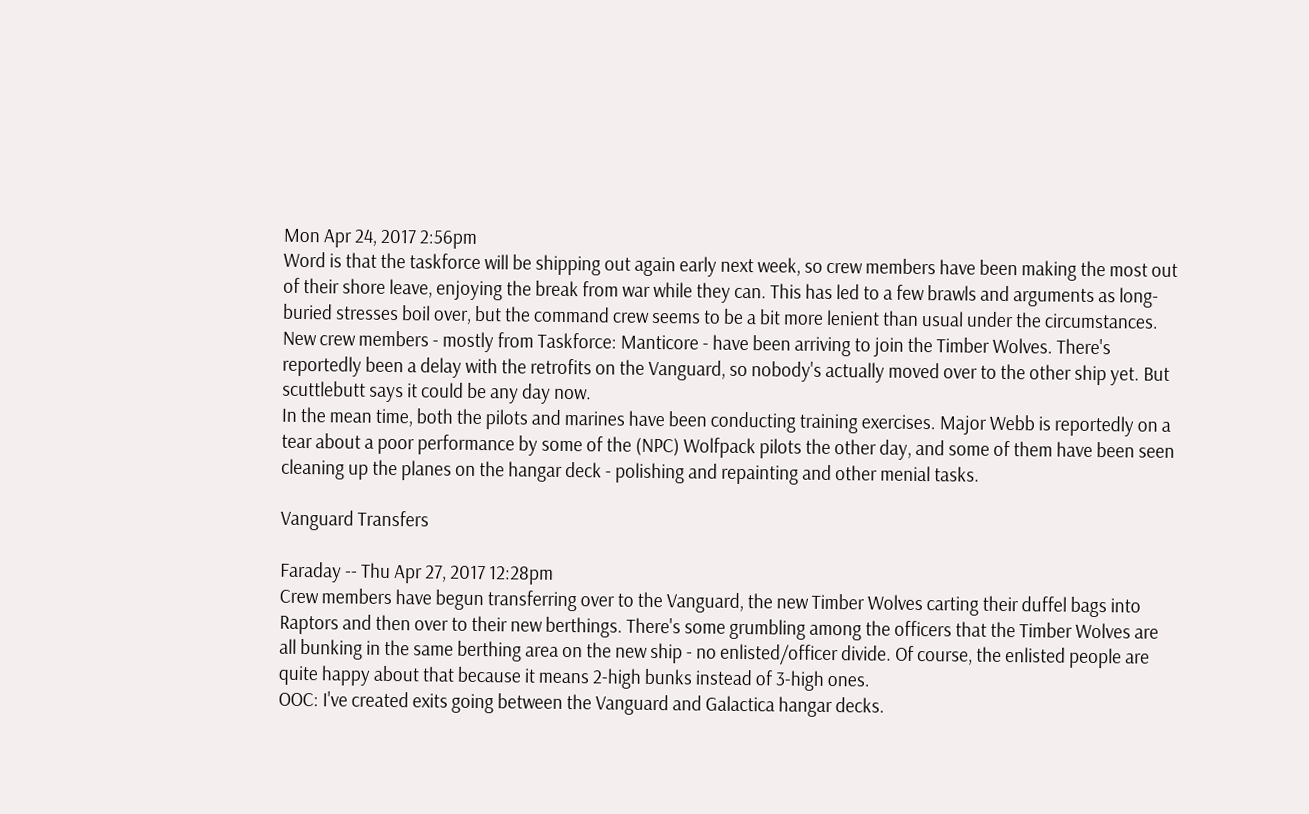Mon Apr 24, 2017 2:56pm
Word is that the taskforce will be shipping out again early next week, so crew members have been making the most out of their shore leave, enjoying the break from war while they can. This has led to a few brawls and arguments as long-buried stresses boil over, but the command crew seems to be a bit more lenient than usual under the circumstances.
New crew members - mostly from Taskforce: Manticore - have been arriving to join the Timber Wolves. There's reportedly been a delay with the retrofits on the Vanguard, so nobody's actually moved over to the other ship yet. But scuttlebutt says it could be any day now.
In the mean time, both the pilots and marines have been conducting training exercises. Major Webb is reportedly on a tear about a poor performance by some of the (NPC) Wolfpack pilots the other day, and some of them have been seen cleaning up the planes on the hangar deck - polishing and repainting and other menial tasks.

Vanguard Transfers

Faraday -- Thu Apr 27, 2017 12:28pm
Crew members have begun transferring over to the Vanguard, the new Timber Wolves carting their duffel bags into Raptors and then over to their new berthings. There's some grumbling among the officers that the Timber Wolves are all bunking in the same berthing area on the new ship - no enlisted/officer divide. Of course, the enlisted people are quite happy about that because it means 2-high bunks instead of 3-high ones.
OOC: I've created exits going between the Vanguard and Galactica hangar decks.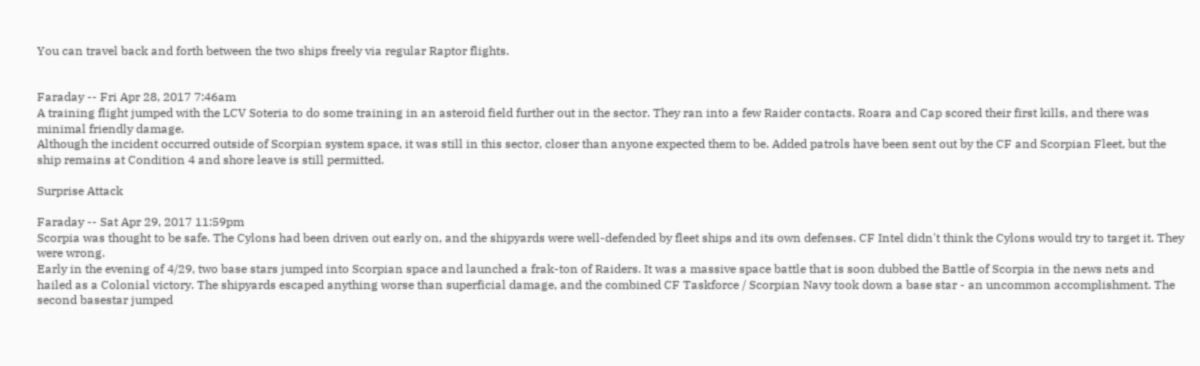You can travel back and forth between the two ships freely via regular Raptor flights.


Faraday -- Fri Apr 28, 2017 7:46am
A training flight jumped with the LCV Soteria to do some training in an asteroid field further out in the sector. They ran into a few Raider contacts. Roara and Cap scored their first kills, and there was minimal friendly damage.
Although the incident occurred outside of Scorpian system space, it was still in this sector, closer than anyone expected them to be. Added patrols have been sent out by the CF and Scorpian Fleet, but the ship remains at Condition 4 and shore leave is still permitted.

Surprise Attack

Faraday -- Sat Apr 29, 2017 11:59pm
Scorpia was thought to be safe. The Cylons had been driven out early on, and the shipyards were well-defended by fleet ships and its own defenses. CF Intel didn't think the Cylons would try to target it. They were wrong.
Early in the evening of 4/29, two base stars jumped into Scorpian space and launched a frak-ton of Raiders. It was a massive space battle that is soon dubbed the Battle of Scorpia in the news nets and hailed as a Colonial victory. The shipyards escaped anything worse than superficial damage, and the combined CF Taskforce / Scorpian Navy took down a base star - an uncommon accomplishment. The second basestar jumped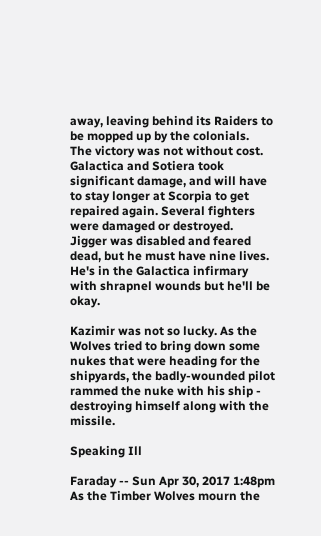away, leaving behind its Raiders to be mopped up by the colonials.
The victory was not without cost. Galactica and Sotiera took significant damage, and will have to stay longer at Scorpia to get repaired again. Several fighters were damaged or destroyed.
Jigger was disabled and feared dead, but he must have nine lives. He's in the Galactica infirmary with shrapnel wounds but he'll be okay.

Kazimir was not so lucky. As the Wolves tried to bring down some nukes that were heading for the shipyards, the badly-wounded pilot rammed the nuke with his ship - destroying himself along with the missile.

Speaking Ill

Faraday -- Sun Apr 30, 2017 1:48pm
As the Timber Wolves mourn the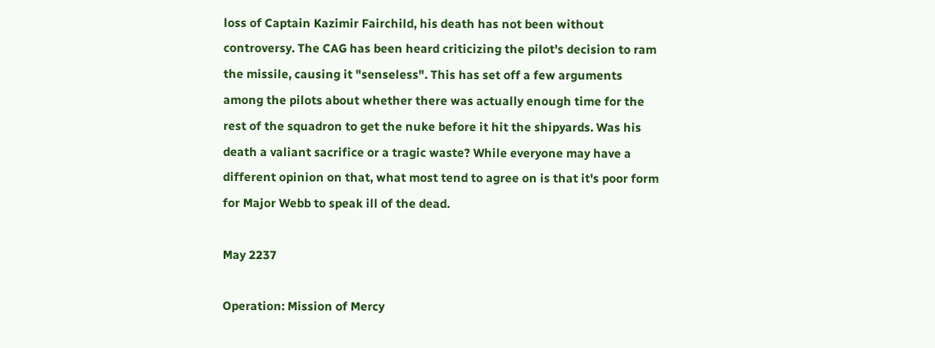loss of Captain Kazimir Fairchild, his death has not been without controversy. The CAG has been heard criticizing the pilot's decision to ram the missile, causing it "senseless". This has set off a few arguments among the pilots about whether there was actually enough time for the rest of the squadron to get the nuke before it hit the shipyards. Was his death a valiant sacrifice or a tragic waste? While everyone may have a different opinion on that, what most tend to agree on is that it's poor form for Major Webb to speak ill of the dead.

May 2237

Operation: Mission of Mercy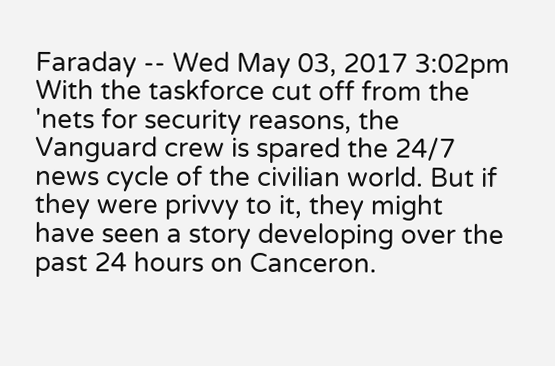Faraday -- Wed May 03, 2017 3:02pm
With the taskforce cut off from the 'nets for security reasons, the Vanguard crew is spared the 24/7 news cycle of the civilian world. But if they were privvy to it, they might have seen a story developing over the past 24 hours on Canceron.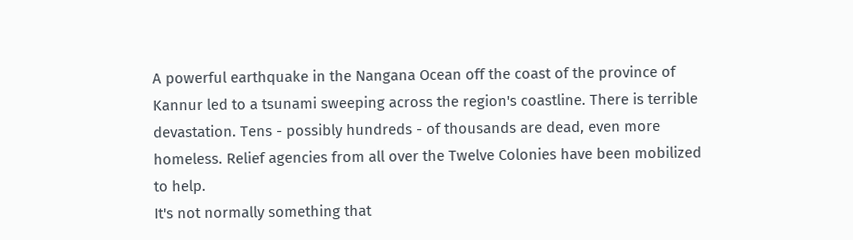A powerful earthquake in the Nangana Ocean off the coast of the province of Kannur led to a tsunami sweeping across the region's coastline. There is terrible devastation. Tens - possibly hundreds - of thousands are dead, even more homeless. Relief agencies from all over the Twelve Colonies have been mobilized to help.
It's not normally something that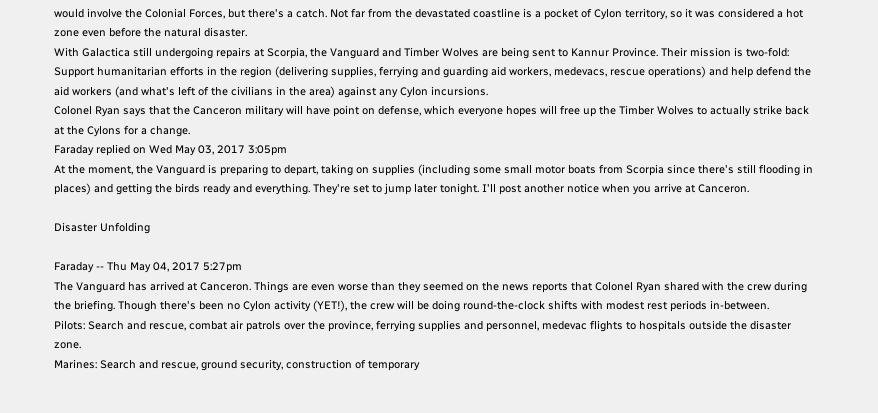would involve the Colonial Forces, but there's a catch. Not far from the devastated coastline is a pocket of Cylon territory, so it was considered a hot zone even before the natural disaster.
With Galactica still undergoing repairs at Scorpia, the Vanguard and Timber Wolves are being sent to Kannur Province. Their mission is two-fold: Support humanitarian efforts in the region (delivering supplies, ferrying and guarding aid workers, medevacs, rescue operations) and help defend the aid workers (and what's left of the civilians in the area) against any Cylon incursions.
Colonel Ryan says that the Canceron military will have point on defense, which everyone hopes will free up the Timber Wolves to actually strike back at the Cylons for a change.
Faraday replied on Wed May 03, 2017 3:05pm
At the moment, the Vanguard is preparing to depart, taking on supplies (including some small motor boats from Scorpia since there's still flooding in places) and getting the birds ready and everything. They're set to jump later tonight. I'll post another notice when you arrive at Canceron.

Disaster Unfolding

Faraday -- Thu May 04, 2017 5:27pm
The Vanguard has arrived at Canceron. Things are even worse than they seemed on the news reports that Colonel Ryan shared with the crew during the briefing. Though there's been no Cylon activity (YET!), the crew will be doing round-the-clock shifts with modest rest periods in-between.
Pilots: Search and rescue, combat air patrols over the province, ferrying supplies and personnel, medevac flights to hospitals outside the disaster zone.
Marines: Search and rescue, ground security, construction of temporary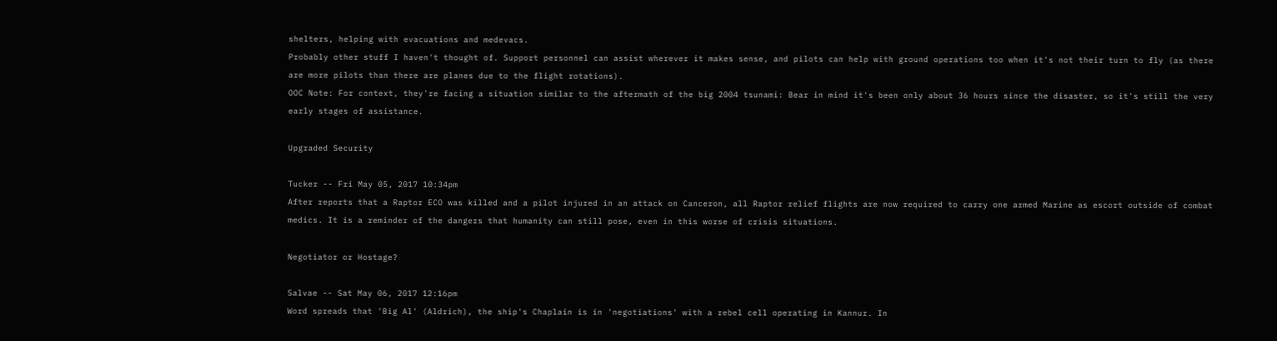shelters, helping with evacuations and medevacs.
Probably other stuff I haven't thought of. Support personnel can assist wherever it makes sense, and pilots can help with ground operations too when it's not their turn to fly (as there are more pilots than there are planes due to the flight rotations).
OOC Note: For context, they're facing a situation similar to the aftermath of the big 2004 tsunami: Bear in mind it's been only about 36 hours since the disaster, so it's still the very early stages of assistance.

Upgraded Security

Tucker -- Fri May 05, 2017 10:34pm
After reports that a Raptor ECO was killed and a pilot injured in an attack on Canceron, all Raptor relief flights are now required to carry one armed Marine as escort outside of combat medics. It is a reminder of the dangers that humanity can still pose, even in this worse of crisis situations.

Negotiator or Hostage?

Salvae -- Sat May 06, 2017 12:16pm
Word spreads that 'Big Al' (Aldrich), the ship's Chaplain is in 'negotiations' with a rebel cell operating in Kannur. In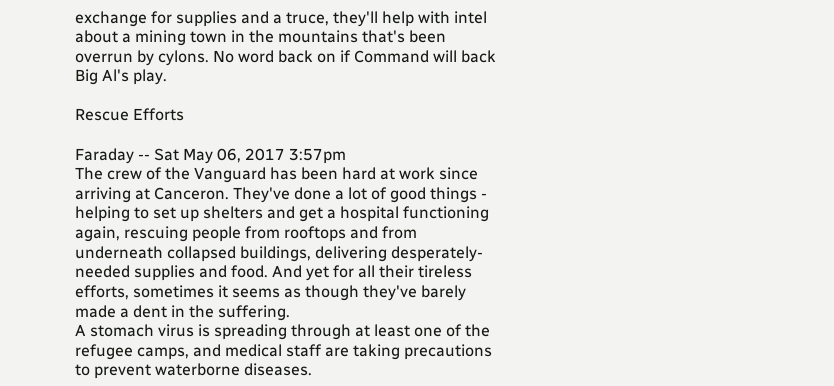exchange for supplies and a truce, they'll help with intel about a mining town in the mountains that's been overrun by cylons. No word back on if Command will back Big Al's play.

Rescue Efforts

Faraday -- Sat May 06, 2017 3:57pm
The crew of the Vanguard has been hard at work since arriving at Canceron. They've done a lot of good things - helping to set up shelters and get a hospital functioning again, rescuing people from rooftops and from underneath collapsed buildings, delivering desperately-needed supplies and food. And yet for all their tireless efforts, sometimes it seems as though they've barely made a dent in the suffering.
A stomach virus is spreading through at least one of the refugee camps, and medical staff are taking precautions to prevent waterborne diseases.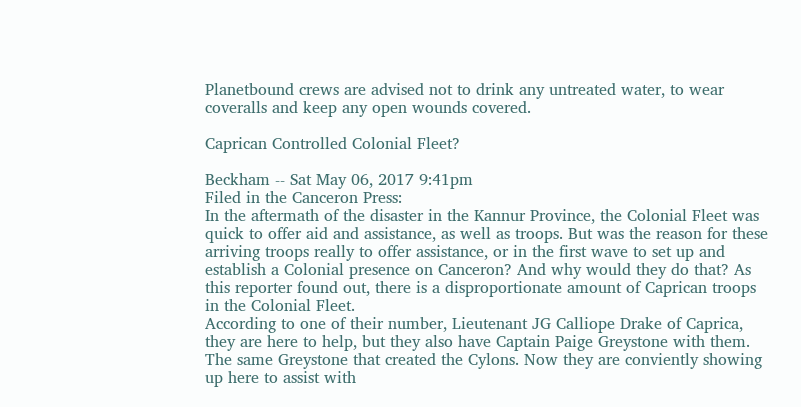Planetbound crews are advised not to drink any untreated water, to wear coveralls and keep any open wounds covered.

Caprican Controlled Colonial Fleet?

Beckham -- Sat May 06, 2017 9:41pm
Filed in the Canceron Press:
In the aftermath of the disaster in the Kannur Province, the Colonial Fleet was quick to offer aid and assistance, as well as troops. But was the reason for these arriving troops really to offer assistance, or in the first wave to set up and establish a Colonial presence on Canceron? And why would they do that? As this reporter found out, there is a disproportionate amount of Caprican troops in the Colonial Fleet.
According to one of their number, Lieutenant JG Calliope Drake of Caprica, they are here to help, but they also have Captain Paige Greystone with them. The same Greystone that created the Cylons. Now they are conviently showing up here to assist with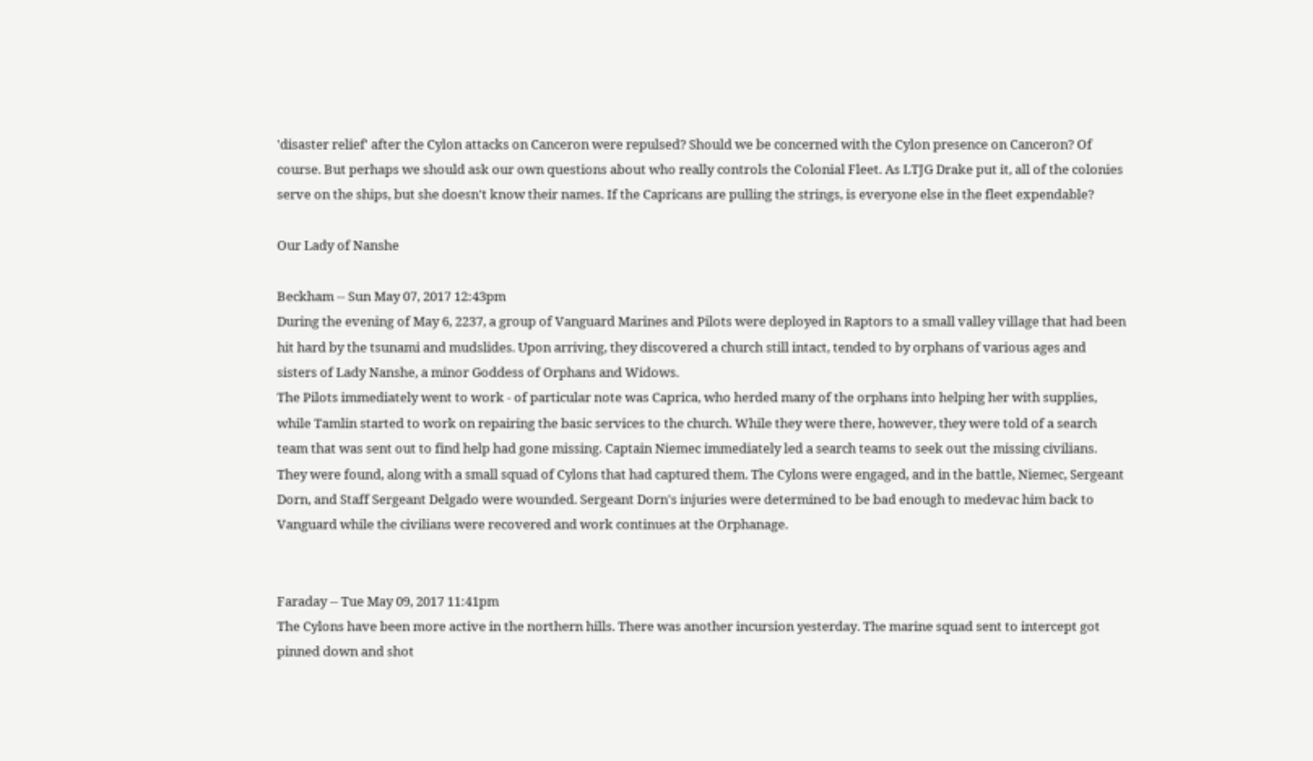'disaster relief' after the Cylon attacks on Canceron were repulsed? Should we be concerned with the Cylon presence on Canceron? Of course. But perhaps we should ask our own questions about who really controls the Colonial Fleet. As LTJG Drake put it, all of the colonies serve on the ships, but she doesn't know their names. If the Capricans are pulling the strings, is everyone else in the fleet expendable?

Our Lady of Nanshe

Beckham -- Sun May 07, 2017 12:43pm
During the evening of May 6, 2237, a group of Vanguard Marines and Pilots were deployed in Raptors to a small valley village that had been hit hard by the tsunami and mudslides. Upon arriving, they discovered a church still intact, tended to by orphans of various ages and sisters of Lady Nanshe, a minor Goddess of Orphans and Widows.
The Pilots immediately went to work - of particular note was Caprica, who herded many of the orphans into helping her with supplies, while Tamlin started to work on repairing the basic services to the church. While they were there, however, they were told of a search team that was sent out to find help had gone missing. Captain Niemec immediately led a search teams to seek out the missing civilians.
They were found, along with a small squad of Cylons that had captured them. The Cylons were engaged, and in the battle, Niemec, Sergeant Dorn, and Staff Sergeant Delgado were wounded. Sergeant Dorn's injuries were determined to be bad enough to medevac him back to Vanguard while the civilians were recovered and work continues at the Orphanage.


Faraday -- Tue May 09, 2017 11:41pm
The Cylons have been more active in the northern hills. There was another incursion yesterday. The marine squad sent to intercept got pinned down and shot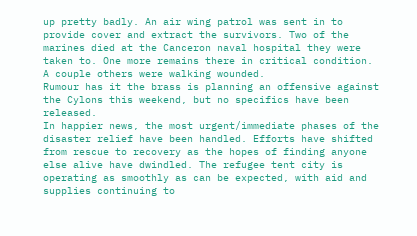up pretty badly. An air wing patrol was sent in to provide cover and extract the survivors. Two of the marines died at the Canceron naval hospital they were taken to. One more remains there in critical condition. A couple others were walking wounded.
Rumour has it the brass is planning an offensive against the Cylons this weekend, but no specifics have been released.
In happier news, the most urgent/immediate phases of the disaster relief have been handled. Efforts have shifted from rescue to recovery as the hopes of finding anyone else alive have dwindled. The refugee tent city is operating as smoothly as can be expected, with aid and supplies continuing to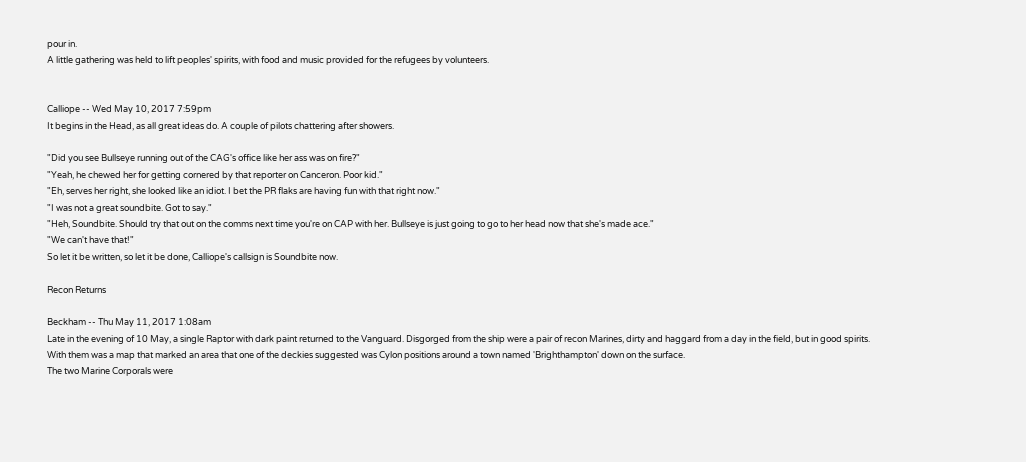pour in.
A little gathering was held to lift peoples' spirits, with food and music provided for the refugees by volunteers.


Calliope -- Wed May 10, 2017 7:59pm
It begins in the Head, as all great ideas do. A couple of pilots chattering after showers.

"Did you see Bullseye running out of the CAG's office like her ass was on fire?"
"Yeah, he chewed her for getting cornered by that reporter on Canceron. Poor kid."
"Eh, serves her right, she looked like an idiot. I bet the PR flaks are having fun with that right now."
"I was not a great soundbite. Got to say."
"Heh, Soundbite. Should try that out on the comms next time you're on CAP with her. Bullseye is just going to go to her head now that she's made ace."
"We can't have that!"
So let it be written, so let it be done, Calliope's callsign is Soundbite now.

Recon Returns

Beckham -- Thu May 11, 2017 1:08am
Late in the evening of 10 May, a single Raptor with dark paint returned to the Vanguard. Disgorged from the ship were a pair of recon Marines, dirty and haggard from a day in the field, but in good spirits. With them was a map that marked an area that one of the deckies suggested was Cylon positions around a town named 'Brighthampton' down on the surface.
The two Marine Corporals were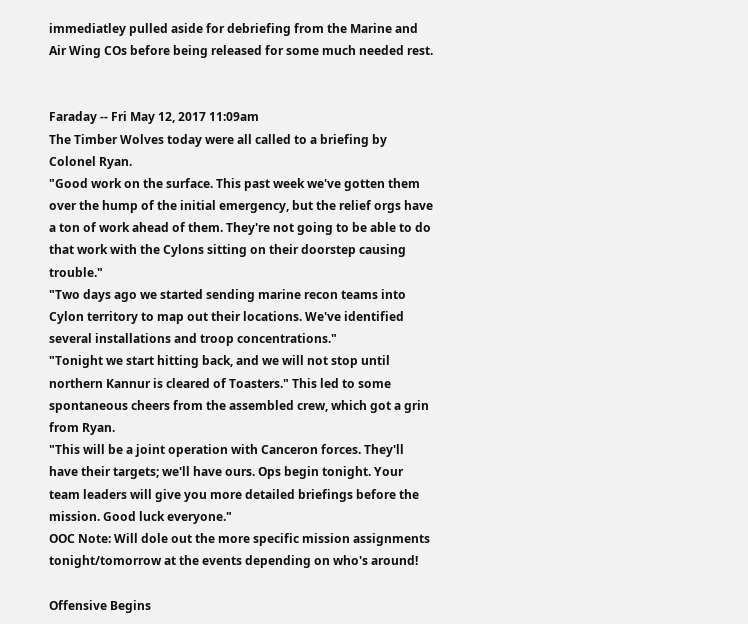immediatley pulled aside for debriefing from the Marine and Air Wing COs before being released for some much needed rest.


Faraday -- Fri May 12, 2017 11:09am
The Timber Wolves today were all called to a briefing by Colonel Ryan.
"Good work on the surface. This past week we've gotten them over the hump of the initial emergency, but the relief orgs have a ton of work ahead of them. They're not going to be able to do that work with the Cylons sitting on their doorstep causing trouble."
"Two days ago we started sending marine recon teams into Cylon territory to map out their locations. We've identified several installations and troop concentrations."
"Tonight we start hitting back, and we will not stop until northern Kannur is cleared of Toasters." This led to some spontaneous cheers from the assembled crew, which got a grin from Ryan.
"This will be a joint operation with Canceron forces. They'll have their targets; we'll have ours. Ops begin tonight. Your team leaders will give you more detailed briefings before the mission. Good luck everyone."
OOC Note: Will dole out the more specific mission assignments tonight/tomorrow at the events depending on who's around!

Offensive Begins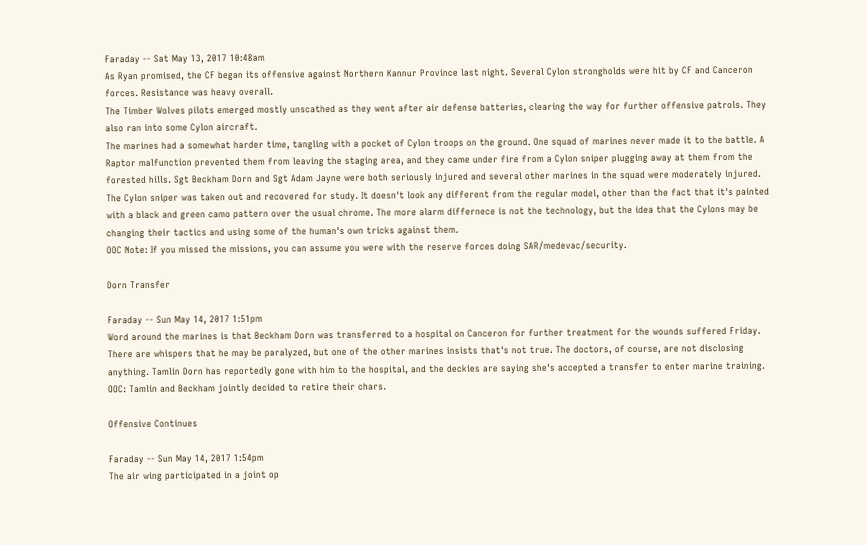Faraday -- Sat May 13, 2017 10:48am
As Ryan promised, the CF began its offensive against Northern Kannur Province last night. Several Cylon strongholds were hit by CF and Canceron forces. Resistance was heavy overall.
The Timber Wolves pilots emerged mostly unscathed as they went after air defense batteries, clearing the way for further offensive patrols. They also ran into some Cylon aircraft.
The marines had a somewhat harder time, tangling with a pocket of Cylon troops on the ground. One squad of marines never made it to the battle. A Raptor malfunction prevented them from leaving the staging area, and they came under fire from a Cylon sniper plugging away at them from the forested hills. Sgt Beckham Dorn and Sgt Adam Jayne were both seriously injured and several other marines in the squad were moderately injured.
The Cylon sniper was taken out and recovered for study. It doesn't look any different from the regular model, other than the fact that it's painted with a black and green camo pattern over the usual chrome. The more alarm differnece is not the technology, but the idea that the Cylons may be changing their tactics and using some of the human's own tricks against them.
OOC Note: If you missed the missions, you can assume you were with the reserve forces doing SAR/medevac/security.

Dorn Transfer

Faraday -- Sun May 14, 2017 1:51pm
Word around the marines is that Beckham Dorn was transferred to a hospital on Canceron for further treatment for the wounds suffered Friday. There are whispers that he may be paralyzed, but one of the other marines insists that's not true. The doctors, of course, are not disclosing anything. Tamlin Dorn has reportedly gone with him to the hospital, and the deckies are saying she's accepted a transfer to enter marine training.
OOC: Tamlin and Beckham jointly decided to retire their chars.

Offensive Continues

Faraday -- Sun May 14, 2017 1:54pm
The air wing participated in a joint op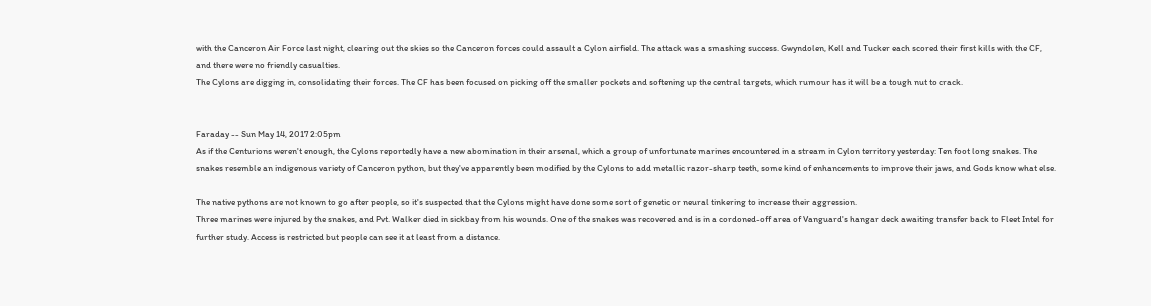with the Canceron Air Force last night, clearing out the skies so the Canceron forces could assault a Cylon airfield. The attack was a smashing success. Gwyndolen, Kell and Tucker each scored their first kills with the CF, and there were no friendly casualties.
The Cylons are digging in, consolidating their forces. The CF has been focused on picking off the smaller pockets and softening up the central targets, which rumour has it will be a tough nut to crack.


Faraday -- Sun May 14, 2017 2:05pm
As if the Centurions weren't enough, the Cylons reportedly have a new abomination in their arsenal, which a group of unfortunate marines encountered in a stream in Cylon territory yesterday: Ten foot long snakes. The snakes resemble an indigenous variety of Canceron python, but they've apparently been modified by the Cylons to add metallic razor-sharp teeth, some kind of enhancements to improve their jaws, and Gods know what else.

The native pythons are not known to go after people, so it's suspected that the Cylons might have done some sort of genetic or neural tinkering to increase their aggression.
Three marines were injured by the snakes, and Pvt. Walker died in sickbay from his wounds. One of the snakes was recovered and is in a cordoned-off area of Vanguard's hangar deck awaiting transfer back to Fleet Intel for further study. Access is restricted but people can see it at least from a distance.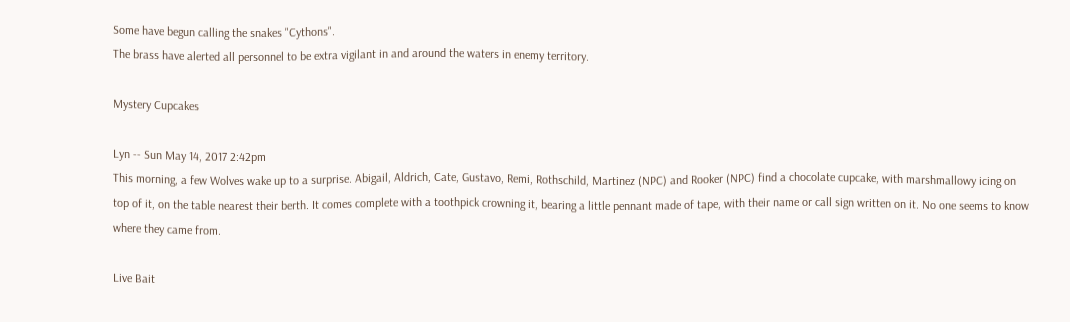Some have begun calling the snakes "Cythons".
The brass have alerted all personnel to be extra vigilant in and around the waters in enemy territory.

Mystery Cupcakes

Lyn -- Sun May 14, 2017 2:42pm
This morning, a few Wolves wake up to a surprise. Abigail, Aldrich, Cate, Gustavo, Remi, Rothschild, Martinez (NPC) and Rooker (NPC) find a chocolate cupcake, with marshmallowy icing on top of it, on the table nearest their berth. It comes complete with a toothpick crowning it, bearing a little pennant made of tape, with their name or call sign written on it. No one seems to know where they came from.

Live Bait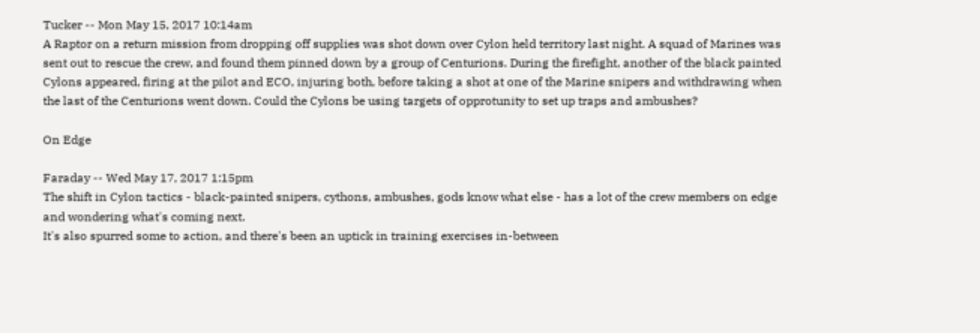Tucker -- Mon May 15, 2017 10:14am
A Raptor on a return mission from dropping off supplies was shot down over Cylon held territory last night. A squad of Marines was sent out to rescue the crew, and found them pinned down by a group of Centurions. During the firefight, another of the black painted Cylons appeared, firing at the pilot and ECO, injuring both, before taking a shot at one of the Marine snipers and withdrawing when the last of the Centurions went down. Could the Cylons be using targets of opprotunity to set up traps and ambushes?

On Edge

Faraday -- Wed May 17, 2017 1:15pm
The shift in Cylon tactics - black-painted snipers, cythons, ambushes, gods know what else - has a lot of the crew members on edge and wondering what's coming next.
It's also spurred some to action, and there's been an uptick in training exercises in-between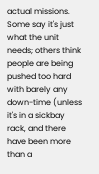actual missions. Some say it's just what the unit needs; others think people are being pushed too hard with barely any down-time (unless it's in a sickbay rack, and there have been more than a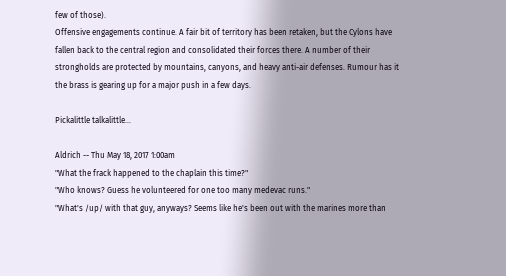few of those).
Offensive engagements continue. A fair bit of territory has been retaken, but the Cylons have fallen back to the central region and consolidated their forces there. A number of their strongholds are protected by mountains, canyons, and heavy anti-air defenses. Rumour has it the brass is gearing up for a major push in a few days.

Pickalittle talkalittle...

Aldrich -- Thu May 18, 2017 1:00am
"What the frack happened to the chaplain this time?"
"Who knows? Guess he volunteered for one too many medevac runs."
"What's /up/ with that guy, anyways? Seems like he's been out with the marines more than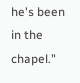he's been in the chapel."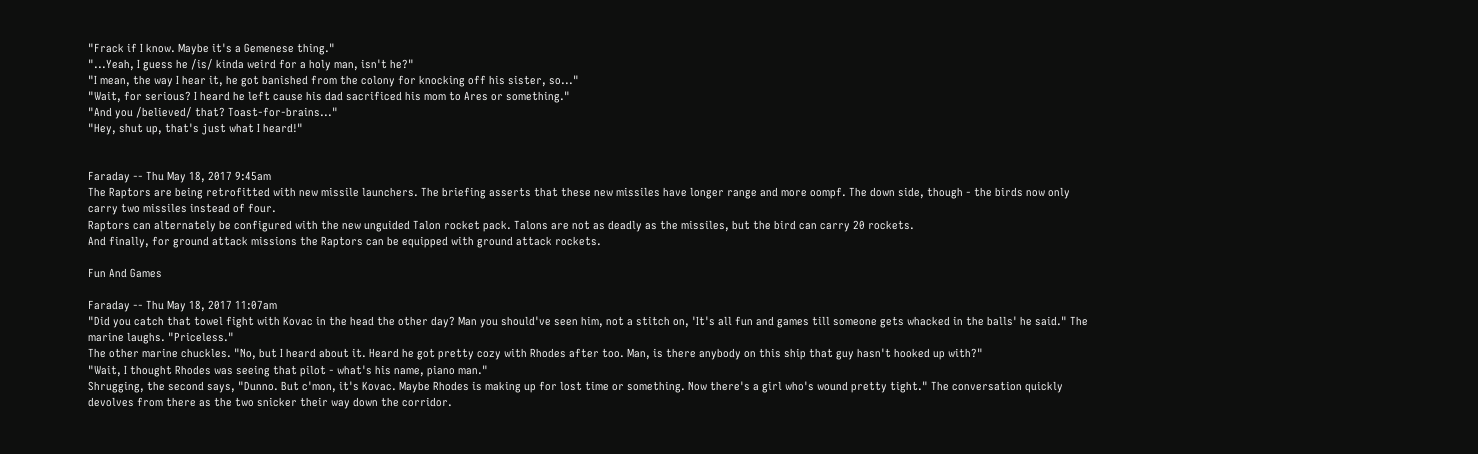"Frack if I know. Maybe it's a Gemenese thing."
"...Yeah, I guess he /is/ kinda weird for a holy man, isn't he?"
"I mean, the way I hear it, he got banished from the colony for knocking off his sister, so..."
"Wait, for serious? I heard he left cause his dad sacrificed his mom to Ares or something."
"And you /believed/ that? Toast-for-brains..."
"Hey, shut up, that's just what I heard!"


Faraday -- Thu May 18, 2017 9:45am
The Raptors are being retrofitted with new missile launchers. The briefing asserts that these new missiles have longer range and more oompf. The down side, though - the birds now only carry two missiles instead of four.
Raptors can alternately be configured with the new unguided Talon rocket pack. Talons are not as deadly as the missiles, but the bird can carry 20 rockets.
And finally, for ground attack missions the Raptors can be equipped with ground attack rockets.

Fun And Games

Faraday -- Thu May 18, 2017 11:07am
"Did you catch that towel fight with Kovac in the head the other day? Man you should've seen him, not a stitch on, 'It's all fun and games till someone gets whacked in the balls' he said." The marine laughs. "Priceless."
The other marine chuckles. "No, but I heard about it. Heard he got pretty cozy with Rhodes after too. Man, is there anybody on this ship that guy hasn't hooked up with?"
"Wait, I thought Rhodes was seeing that pilot - what's his name, piano man."
Shrugging, the second says, "Dunno. But c'mon, it's Kovac. Maybe Rhodes is making up for lost time or something. Now there's a girl who's wound pretty tight." The conversation quickly devolves from there as the two snicker their way down the corridor.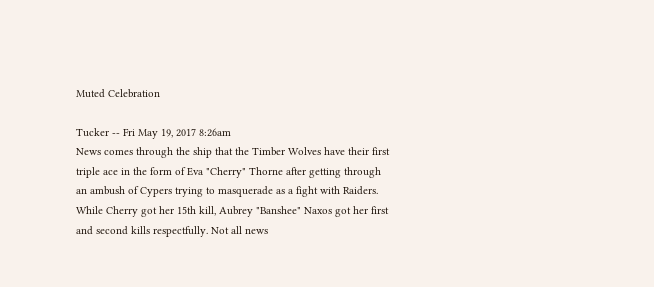Muted Celebration

Tucker -- Fri May 19, 2017 8:26am
News comes through the ship that the Timber Wolves have their first triple ace in the form of Eva "Cherry" Thorne after getting through an ambush of Cypers trying to masquerade as a fight with Raiders. While Cherry got her 15th kill, Aubrey "Banshee" Naxos got her first and second kills respectfully. Not all news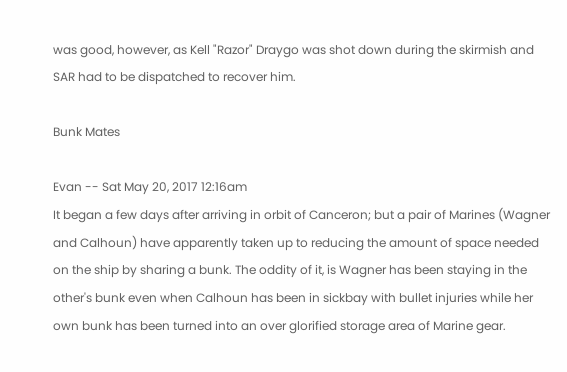was good, however, as Kell "Razor" Draygo was shot down during the skirmish and SAR had to be dispatched to recover him.

Bunk Mates

Evan -- Sat May 20, 2017 12:16am
It began a few days after arriving in orbit of Canceron; but a pair of Marines (Wagner and Calhoun) have apparently taken up to reducing the amount of space needed on the ship by sharing a bunk. The oddity of it, is Wagner has been staying in the other's bunk even when Calhoun has been in sickbay with bullet injuries while her own bunk has been turned into an over glorified storage area of Marine gear.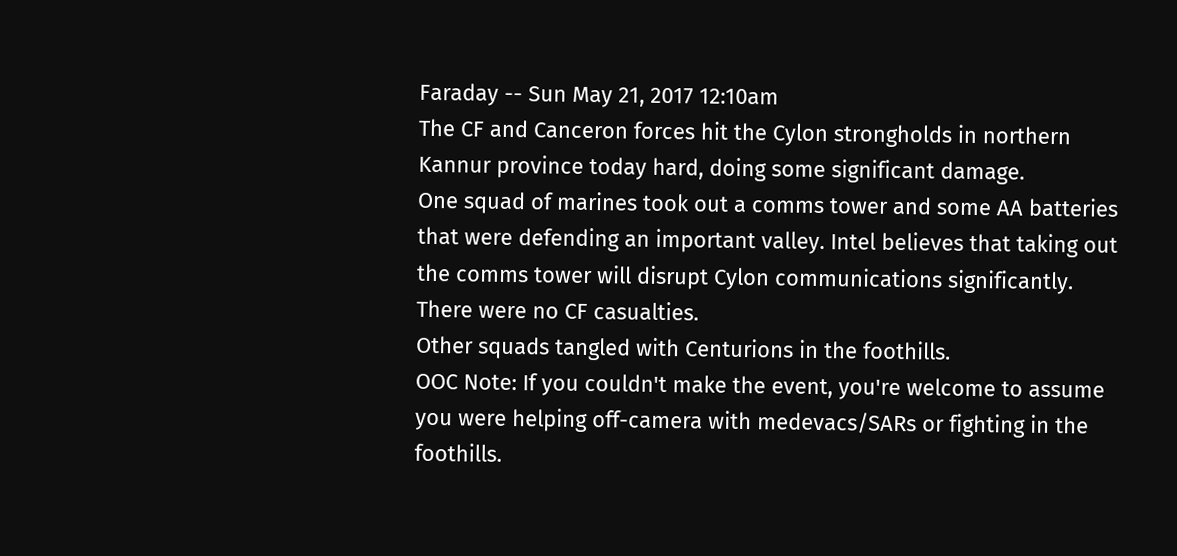Faraday -- Sun May 21, 2017 12:10am
The CF and Canceron forces hit the Cylon strongholds in northern Kannur province today hard, doing some significant damage.
One squad of marines took out a comms tower and some AA batteries that were defending an important valley. Intel believes that taking out the comms tower will disrupt Cylon communications significantly. There were no CF casualties.
Other squads tangled with Centurions in the foothills.
OOC Note: If you couldn't make the event, you're welcome to assume you were helping off-camera with medevacs/SARs or fighting in the foothills.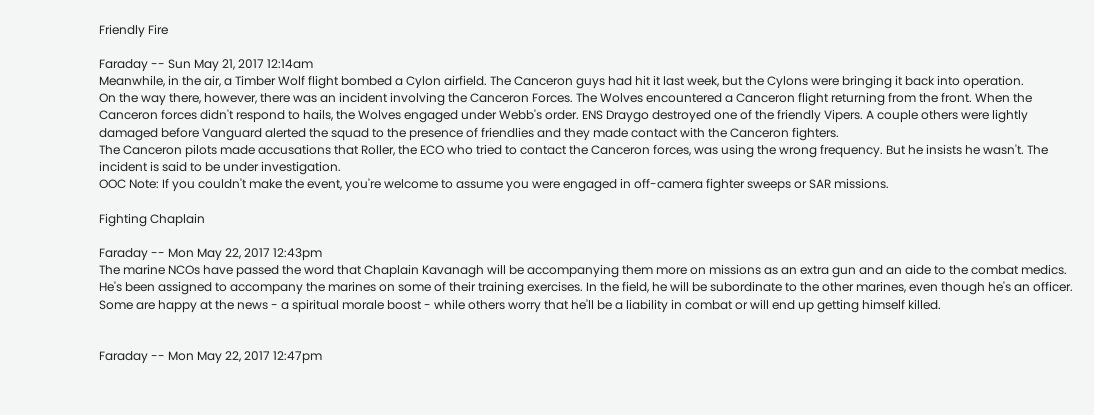Friendly Fire

Faraday -- Sun May 21, 2017 12:14am
Meanwhile, in the air, a Timber Wolf flight bombed a Cylon airfield. The Canceron guys had hit it last week, but the Cylons were bringing it back into operation.
On the way there, however, there was an incident involving the Canceron Forces. The Wolves encountered a Canceron flight returning from the front. When the Canceron forces didn't respond to hails, the Wolves engaged under Webb's order. ENS Draygo destroyed one of the friendly Vipers. A couple others were lightly damaged before Vanguard alerted the squad to the presence of friendlies and they made contact with the Canceron fighters.
The Canceron pilots made accusations that Roller, the ECO who tried to contact the Canceron forces, was using the wrong frequency. But he insists he wasn't. The incident is said to be under investigation.
OOC Note: If you couldn't make the event, you're welcome to assume you were engaged in off-camera fighter sweeps or SAR missions.

Fighting Chaplain

Faraday -- Mon May 22, 2017 12:43pm
The marine NCOs have passed the word that Chaplain Kavanagh will be accompanying them more on missions as an extra gun and an aide to the combat medics. He's been assigned to accompany the marines on some of their training exercises. In the field, he will be subordinate to the other marines, even though he's an officer.
Some are happy at the news - a spiritual morale boost - while others worry that he'll be a liability in combat or will end up getting himself killed.


Faraday -- Mon May 22, 2017 12:47pm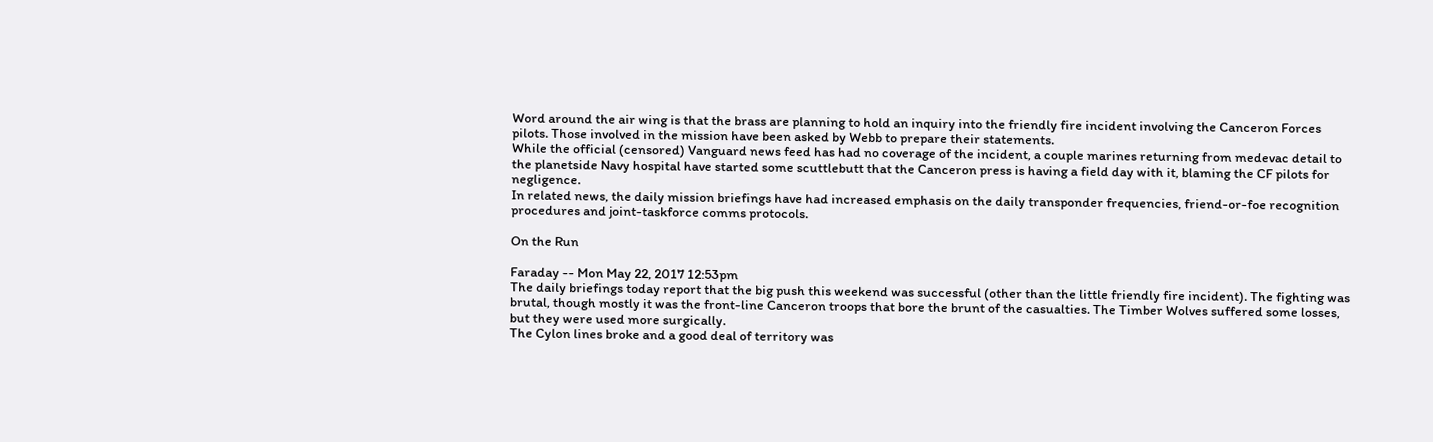Word around the air wing is that the brass are planning to hold an inquiry into the friendly fire incident involving the Canceron Forces pilots. Those involved in the mission have been asked by Webb to prepare their statements.
While the official (censored) Vanguard news feed has had no coverage of the incident, a couple marines returning from medevac detail to the planetside Navy hospital have started some scuttlebutt that the Canceron press is having a field day with it, blaming the CF pilots for negligence.
In related news, the daily mission briefings have had increased emphasis on the daily transponder frequencies, friend-or-foe recognition procedures and joint-taskforce comms protocols.

On the Run

Faraday -- Mon May 22, 2017 12:53pm
The daily briefings today report that the big push this weekend was successful (other than the little friendly fire incident). The fighting was brutal, though mostly it was the front-line Canceron troops that bore the brunt of the casualties. The Timber Wolves suffered some losses, but they were used more surgically.
The Cylon lines broke and a good deal of territory was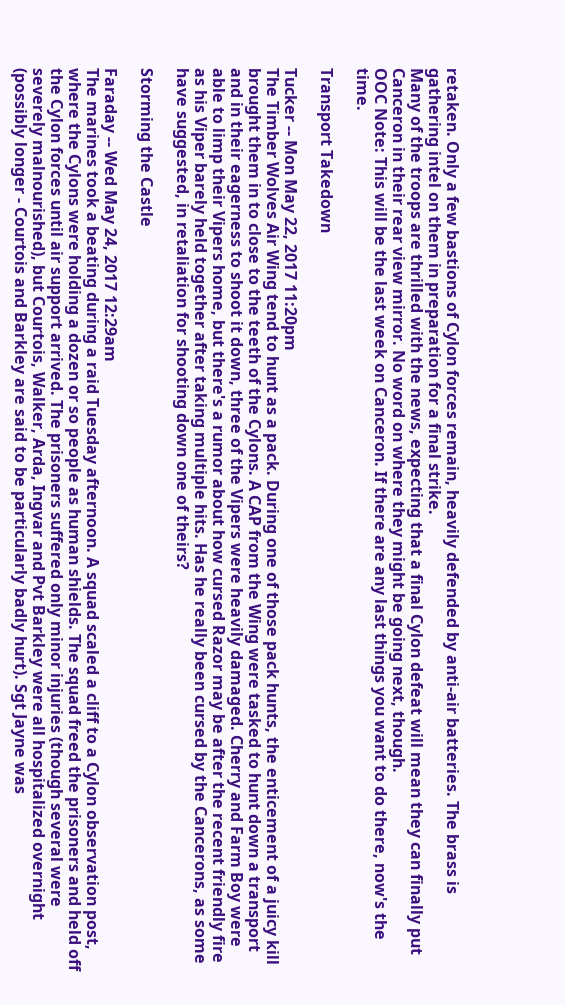retaken. Only a few bastions of Cylon forces remain, heavily defended by anti-air batteries. The brass is gathering intel on them in preparation for a final strike.
Many of the troops are thrilled with the news, expecting that a final Cylon defeat will mean they can finally put Canceron in their rear view mirror. No word on where they might be going next, though.
OOC Note: This will be the last week on Canceron. If there are any last things you want to do there, now's the time.

Transport Takedown

Tucker -- Mon May 22, 2017 11:20pm
The Timber Wolves Air Wing tend to hunt as a pack. During one of those pack hunts, the enticement of a juicy kill brought them in to close to the teeth of the Cylons. A CAP from the Wing were tasked to hunt down a transport and in their eagerness to shoot it down, three of the Vipers were heavily damaged. Cherry and Farm Boy were able to limp their Vipers home, but there's a rumor about how cursed Razor may be after the recent friendly fire as his Viper barely held together after taking multiple hits. Has he really been cursed by the Cancerons, as some have suggested, in retaliation for shooting down one of theirs?

Storming the Castle

Faraday -- Wed May 24, 2017 12:29am
The marines took a beating during a raid Tuesday afternoon. A squad scaled a cliff to a Cylon observation post, where the Cylons were holding a dozen or so people as human shields. The squad freed the prisoners and held off the Cylon forces until air support arrived. The prisoners suffered only minor injuries (though several were severely malnourished), but Courtois, Walker, Arda, Ingvar and Pvt Barkley were all hospitalized overnight (possibly longer - Courtois and Barkley are said to be particularly badly hurt). Sgt Jayne was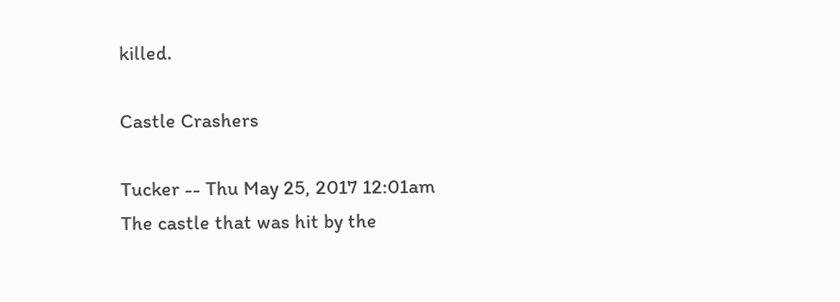killed.

Castle Crashers

Tucker -- Thu May 25, 2017 12:01am
The castle that was hit by the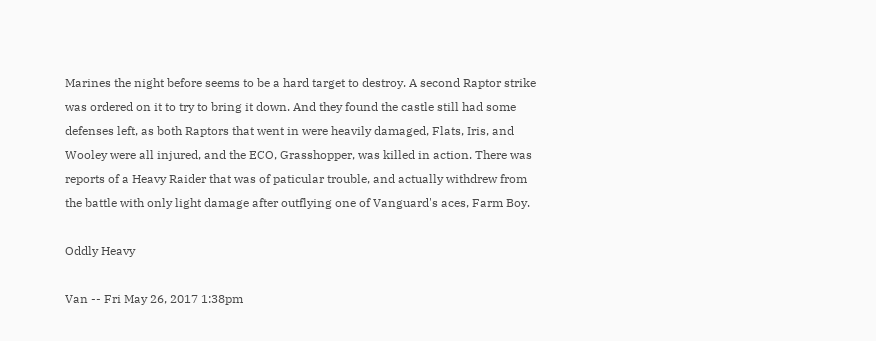Marines the night before seems to be a hard target to destroy. A second Raptor strike was ordered on it to try to bring it down. And they found the castle still had some defenses left, as both Raptors that went in were heavily damaged, Flats, Iris, and Wooley were all injured, and the ECO, Grasshopper, was killed in action. There was reports of a Heavy Raider that was of paticular trouble, and actually withdrew from the battle with only light damage after outflying one of Vanguard's aces, Farm Boy.

Oddly Heavy

Van -- Fri May 26, 2017 1:38pm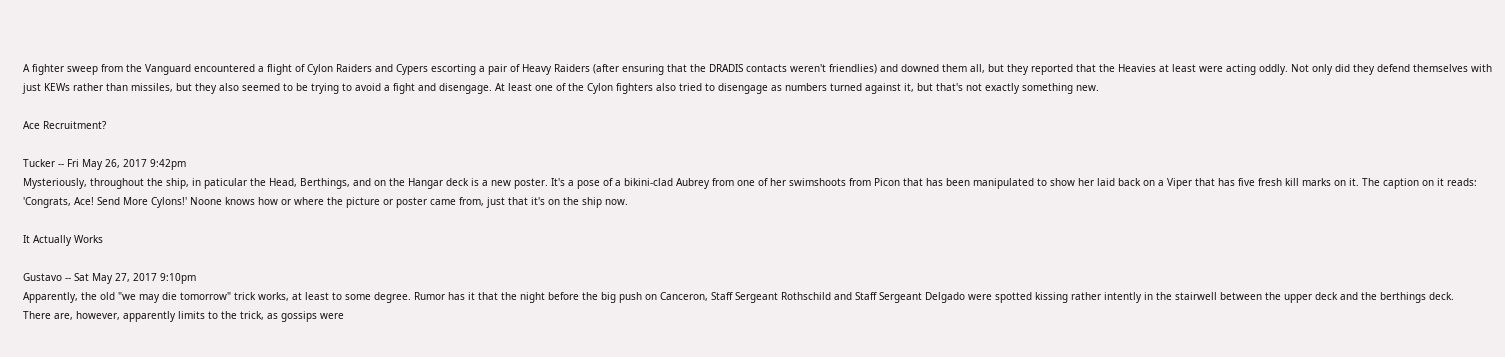A fighter sweep from the Vanguard encountered a flight of Cylon Raiders and Cypers escorting a pair of Heavy Raiders (after ensuring that the DRADIS contacts weren't friendlies) and downed them all, but they reported that the Heavies at least were acting oddly. Not only did they defend themselves with just KEWs rather than missiles, but they also seemed to be trying to avoid a fight and disengage. At least one of the Cylon fighters also tried to disengage as numbers turned against it, but that's not exactly something new.

Ace Recruitment?

Tucker -- Fri May 26, 2017 9:42pm
Mysteriously, throughout the ship, in paticular the Head, Berthings, and on the Hangar deck is a new poster. It's a pose of a bikini-clad Aubrey from one of her swimshoots from Picon that has been manipulated to show her laid back on a Viper that has five fresh kill marks on it. The caption on it reads: 'Congrats, Ace! Send More Cylons!' Noone knows how or where the picture or poster came from, just that it's on the ship now.

It Actually Works

Gustavo -- Sat May 27, 2017 9:10pm
Apparently, the old "we may die tomorrow" trick works, at least to some degree. Rumor has it that the night before the big push on Canceron, Staff Sergeant Rothschild and Staff Sergeant Delgado were spotted kissing rather intently in the stairwell between the upper deck and the berthings deck.
There are, however, apparently limits to the trick, as gossips were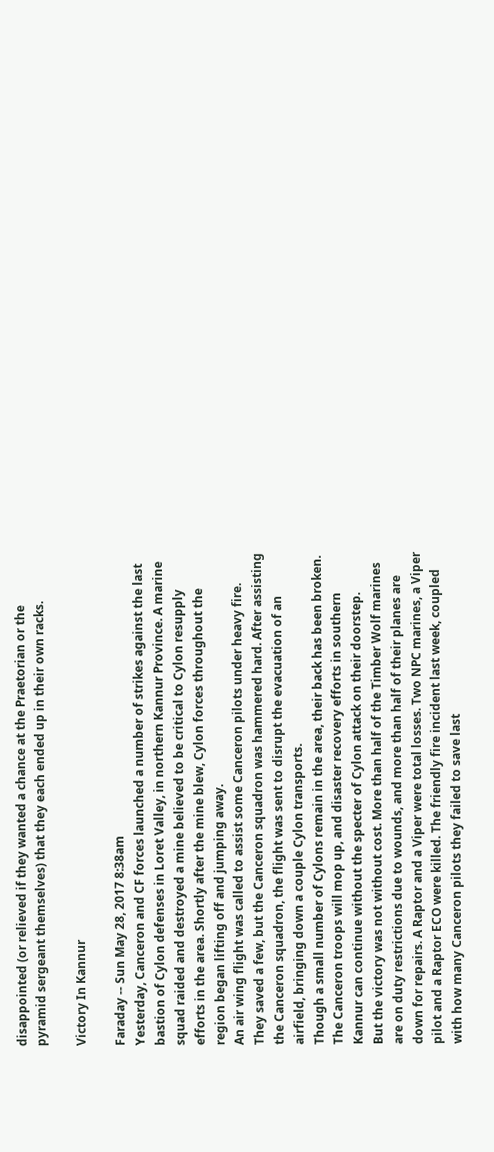disappointed (or relieved if they wanted a chance at the Praetorian or the pyramid sergeant themselves) that they each ended up in their own racks.

Victory In Kannur

Faraday -- Sun May 28, 2017 8:38am
Yesterday, Canceron and CF forces launched a number of strikes against the last bastion of Cylon defenses in Loret Valley, in northern Kannur Province. A marine squad raided and destroyed a mine believed to be critical to Cylon resupply efforts in the area. Shortly after the mine blew, Cylon forces throughout the region began lifting off and jumping away.
An air wing flight was called to assist some Canceron pilots under heavy fire. They saved a few, but the Canceron squadron was hammered hard. After assisting the Canceron squadron, the flight was sent to disrupt the evacuation of an airfield, bringing down a couple Cylon transports.
Though a small number of Cylons remain in the area, their back has been broken. The Canceron troops will mop up, and disaster recovery efforts in southern Kannur can continue without the specter of Cylon attack on their doorstep.
But the victory was not without cost. More than half of the Timber Wolf marines are on duty restrictions due to wounds, and more than half of their planes are down for repairs. A Raptor and a Viper were total losses. Two NPC marines, a Viper pilot and a Raptor ECO were killed. The friendly fire incident last week, coupled with how many Canceron pilots they failed to save last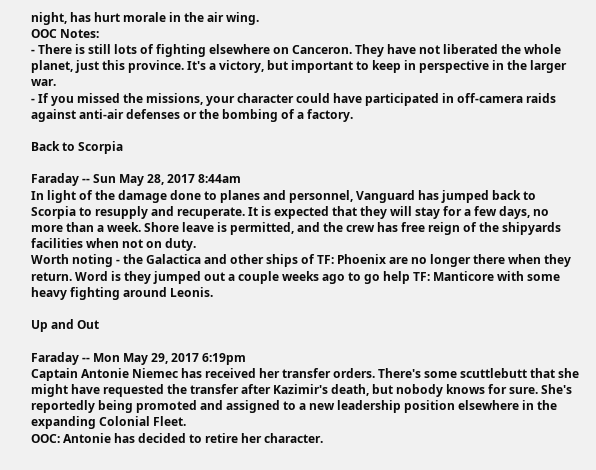night, has hurt morale in the air wing.
OOC Notes:
- There is still lots of fighting elsewhere on Canceron. They have not liberated the whole planet, just this province. It's a victory, but important to keep in perspective in the larger war.
- If you missed the missions, your character could have participated in off-camera raids against anti-air defenses or the bombing of a factory.

Back to Scorpia

Faraday -- Sun May 28, 2017 8:44am
In light of the damage done to planes and personnel, Vanguard has jumped back to Scorpia to resupply and recuperate. It is expected that they will stay for a few days, no more than a week. Shore leave is permitted, and the crew has free reign of the shipyards facilities when not on duty.
Worth noting - the Galactica and other ships of TF: Phoenix are no longer there when they return. Word is they jumped out a couple weeks ago to go help TF: Manticore with some heavy fighting around Leonis.

Up and Out

Faraday -- Mon May 29, 2017 6:19pm
Captain Antonie Niemec has received her transfer orders. There's some scuttlebutt that she might have requested the transfer after Kazimir's death, but nobody knows for sure. She's reportedly being promoted and assigned to a new leadership position elsewhere in the expanding Colonial Fleet.
OOC: Antonie has decided to retire her character.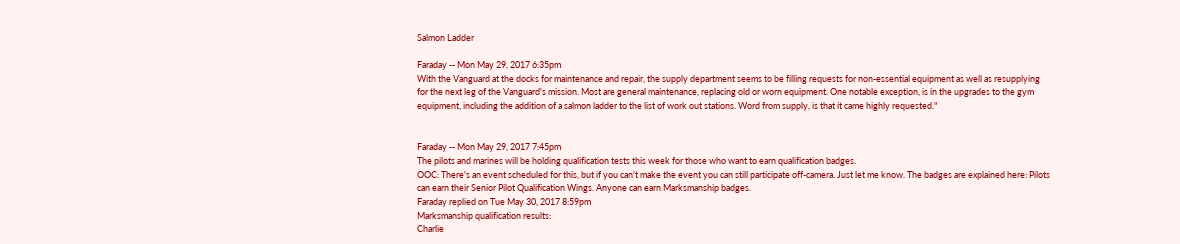Salmon Ladder

Faraday -- Mon May 29, 2017 6:35pm
With the Vanguard at the docks for maintenance and repair, the supply department seems to be filling requests for non-essential equipment as well as resupplying for the next leg of the Vanguard's mission. Most are general maintenance, replacing old or worn equipment. One notable exception, is in the upgrades to the gym equipment, including the addition of a salmon ladder to the list of work out stations. Word from supply, is that it came highly requested."


Faraday -- Mon May 29, 2017 7:45pm
The pilots and marines will be holding qualification tests this week for those who want to earn qualification badges.
OOC: There's an event scheduled for this, but if you can't make the event you can still participate off-camera. Just let me know. The badges are explained here: Pilots can earn their Senior Pilot Qualification Wings. Anyone can earn Marksmanship badges.
Faraday replied on Tue May 30, 2017 8:59pm
Marksmanship qualification results:
Charlie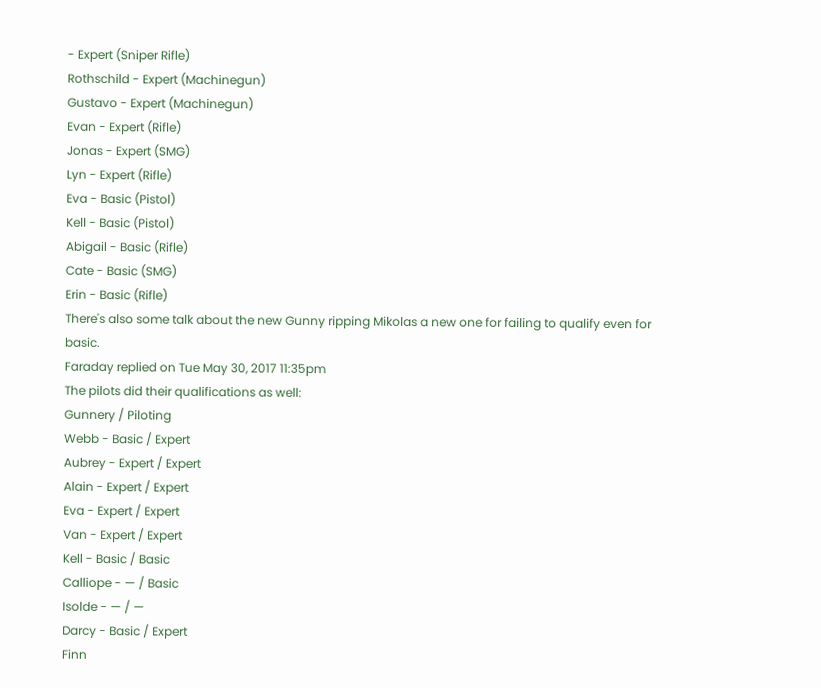- Expert (Sniper Rifle)
Rothschild - Expert (Machinegun)
Gustavo - Expert (Machinegun)
Evan - Expert (Rifle)
Jonas - Expert (SMG)
Lyn - Expert (Rifle)
Eva - Basic (Pistol)
Kell - Basic (Pistol)
Abigail - Basic (Rifle)
Cate - Basic (SMG)
Erin - Basic (Rifle)
There's also some talk about the new Gunny ripping Mikolas a new one for failing to qualify even for basic.
Faraday replied on Tue May 30, 2017 11:35pm
The pilots did their qualifications as well:
Gunnery / Piloting
Webb - Basic / Expert
Aubrey - Expert / Expert
Alain - Expert / Expert
Eva - Expert / Expert
Van - Expert / Expert
Kell - Basic / Basic
Calliope - — / Basic
Isolde - — / —
Darcy - Basic / Expert
Finn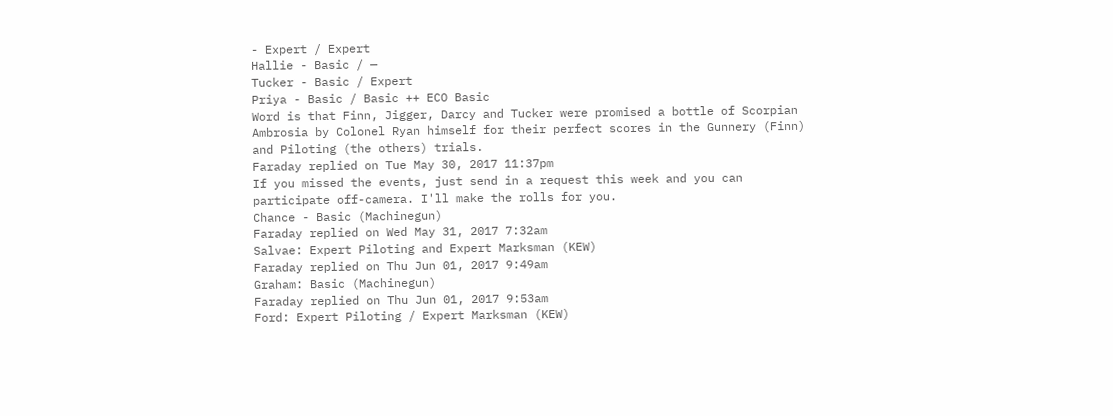- Expert / Expert
Hallie - Basic / —
Tucker - Basic / Expert
Priya - Basic / Basic ++ ECO Basic
Word is that Finn, Jigger, Darcy and Tucker were promised a bottle of Scorpian Ambrosia by Colonel Ryan himself for their perfect scores in the Gunnery (Finn) and Piloting (the others) trials.
Faraday replied on Tue May 30, 2017 11:37pm
If you missed the events, just send in a request this week and you can participate off-camera. I'll make the rolls for you.
Chance - Basic (Machinegun)
Faraday replied on Wed May 31, 2017 7:32am
Salvae: Expert Piloting and Expert Marksman (KEW)
Faraday replied on Thu Jun 01, 2017 9:49am
Graham: Basic (Machinegun)
Faraday replied on Thu Jun 01, 2017 9:53am
Ford: Expert Piloting / Expert Marksman (KEW)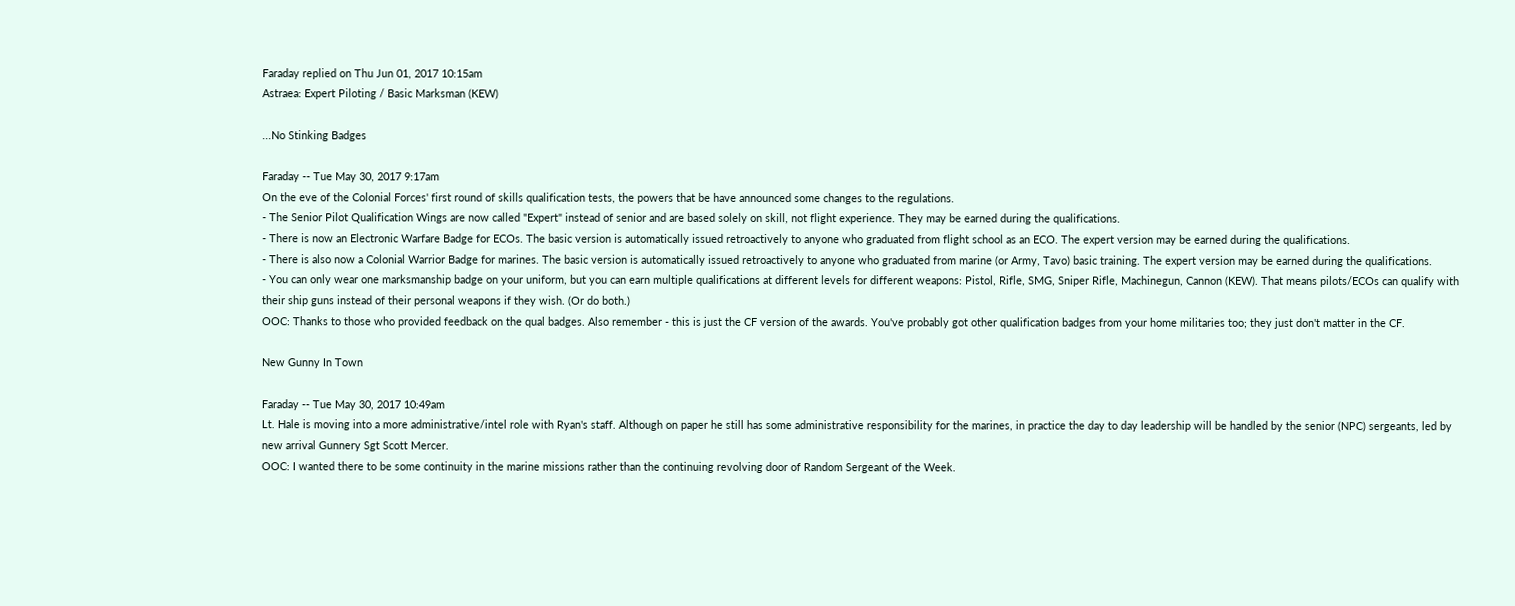Faraday replied on Thu Jun 01, 2017 10:15am
Astraea: Expert Piloting / Basic Marksman (KEW)

...No Stinking Badges

Faraday -- Tue May 30, 2017 9:17am
On the eve of the Colonial Forces' first round of skills qualification tests, the powers that be have announced some changes to the regulations.
- The Senior Pilot Qualification Wings are now called "Expert" instead of senior and are based solely on skill, not flight experience. They may be earned during the qualifications.
- There is now an Electronic Warfare Badge for ECOs. The basic version is automatically issued retroactively to anyone who graduated from flight school as an ECO. The expert version may be earned during the qualifications.
- There is also now a Colonial Warrior Badge for marines. The basic version is automatically issued retroactively to anyone who graduated from marine (or Army, Tavo) basic training. The expert version may be earned during the qualifications.
- You can only wear one marksmanship badge on your uniform, but you can earn multiple qualifications at different levels for different weapons: Pistol, Rifle, SMG, Sniper Rifle, Machinegun, Cannon (KEW). That means pilots/ECOs can qualify with their ship guns instead of their personal weapons if they wish. (Or do both.)
OOC: Thanks to those who provided feedback on the qual badges. Also remember - this is just the CF version of the awards. You've probably got other qualification badges from your home militaries too; they just don't matter in the CF.

New Gunny In Town

Faraday -- Tue May 30, 2017 10:49am
Lt. Hale is moving into a more administrative/intel role with Ryan's staff. Although on paper he still has some administrative responsibility for the marines, in practice the day to day leadership will be handled by the senior (NPC) sergeants, led by new arrival Gunnery Sgt Scott Mercer.
OOC: I wanted there to be some continuity in the marine missions rather than the continuing revolving door of Random Sergeant of the Week.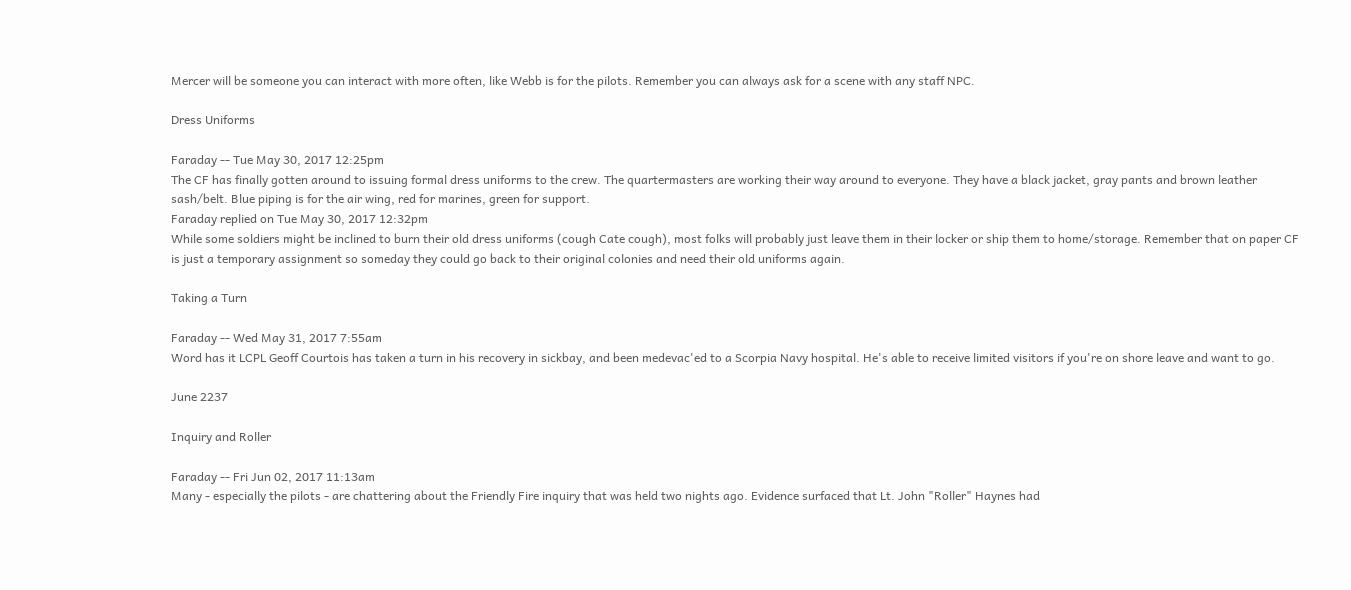Mercer will be someone you can interact with more often, like Webb is for the pilots. Remember you can always ask for a scene with any staff NPC.

Dress Uniforms

Faraday -- Tue May 30, 2017 12:25pm
The CF has finally gotten around to issuing formal dress uniforms to the crew. The quartermasters are working their way around to everyone. They have a black jacket, gray pants and brown leather sash/belt. Blue piping is for the air wing, red for marines, green for support.
Faraday replied on Tue May 30, 2017 12:32pm
While some soldiers might be inclined to burn their old dress uniforms (cough Cate cough), most folks will probably just leave them in their locker or ship them to home/storage. Remember that on paper CF is just a temporary assignment so someday they could go back to their original colonies and need their old uniforms again.

Taking a Turn

Faraday -- Wed May 31, 2017 7:55am
Word has it LCPL Geoff Courtois has taken a turn in his recovery in sickbay, and been medevac'ed to a Scorpia Navy hospital. He's able to receive limited visitors if you're on shore leave and want to go.

June 2237

Inquiry and Roller

Faraday -- Fri Jun 02, 2017 11:13am
Many - especially the pilots - are chattering about the Friendly Fire inquiry that was held two nights ago. Evidence surfaced that Lt. John "Roller" Haynes had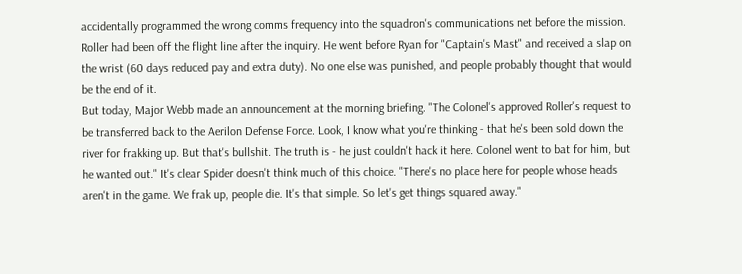accidentally programmed the wrong comms frequency into the squadron's communications net before the mission.
Roller had been off the flight line after the inquiry. He went before Ryan for "Captain's Mast" and received a slap on the wrist (60 days reduced pay and extra duty). No one else was punished, and people probably thought that would be the end of it.
But today, Major Webb made an announcement at the morning briefing. "The Colonel's approved Roller's request to be transferred back to the Aerilon Defense Force. Look, I know what you're thinking - that he's been sold down the river for frakking up. But that's bullshit. The truth is - he just couldn't hack it here. Colonel went to bat for him, but he wanted out." It's clear Spider doesn't think much of this choice. "There's no place here for people whose heads aren't in the game. We frak up, people die. It's that simple. So let's get things squared away."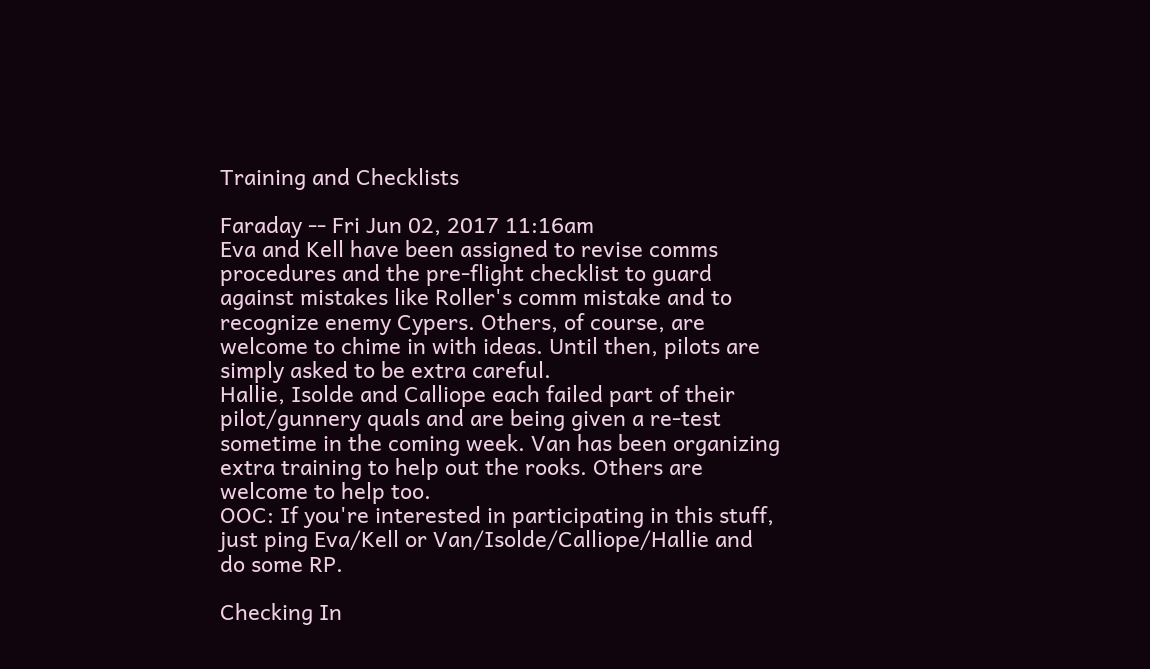Training and Checklists

Faraday -- Fri Jun 02, 2017 11:16am
Eva and Kell have been assigned to revise comms procedures and the pre-flight checklist to guard against mistakes like Roller's comm mistake and to recognize enemy Cypers. Others, of course, are welcome to chime in with ideas. Until then, pilots are simply asked to be extra careful.
Hallie, Isolde and Calliope each failed part of their pilot/gunnery quals and are being given a re-test sometime in the coming week. Van has been organizing extra training to help out the rooks. Others are welcome to help too.
OOC: If you're interested in participating in this stuff, just ping Eva/Kell or Van/Isolde/Calliope/Hallie and do some RP.

Checking In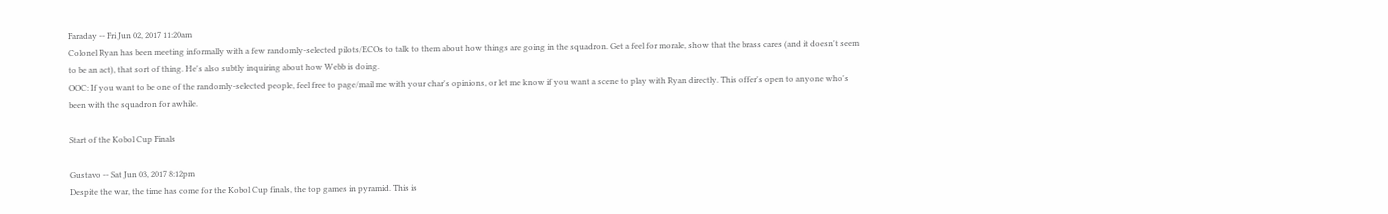Faraday -- Fri Jun 02, 2017 11:20am
Colonel Ryan has been meeting informally with a few randomly-selected pilots/ECOs to talk to them about how things are going in the squadron. Get a feel for morale, show that the brass cares (and it doesn't seem to be an act), that sort of thing. He's also subtly inquiring about how Webb is doing.
OOC: If you want to be one of the randomly-selected people, feel free to page/mail me with your char's opinions, or let me know if you want a scene to play with Ryan directly. This offer's open to anyone who's been with the squadron for awhile.

Start of the Kobol Cup Finals

Gustavo -- Sat Jun 03, 2017 8:12pm
Despite the war, the time has come for the Kobol Cup finals, the top games in pyramid. This is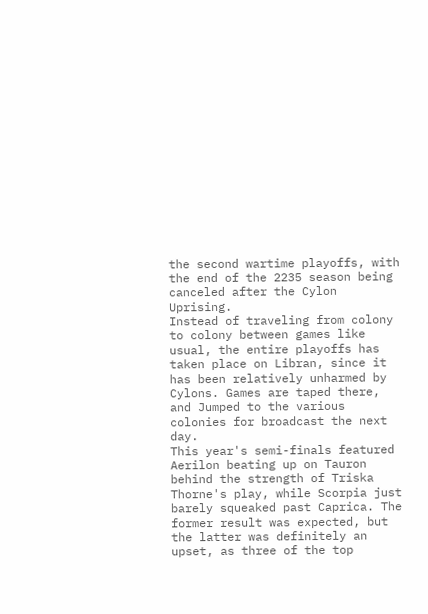the second wartime playoffs, with the end of the 2235 season being canceled after the Cylon Uprising.
Instead of traveling from colony to colony between games like usual, the entire playoffs has taken place on Libran, since it has been relatively unharmed by Cylons. Games are taped there, and Jumped to the various colonies for broadcast the next day.
This year's semi-finals featured Aerilon beating up on Tauron behind the strength of Triska Thorne's play, while Scorpia just barely squeaked past Caprica. The former result was expected, but the latter was definitely an upset, as three of the top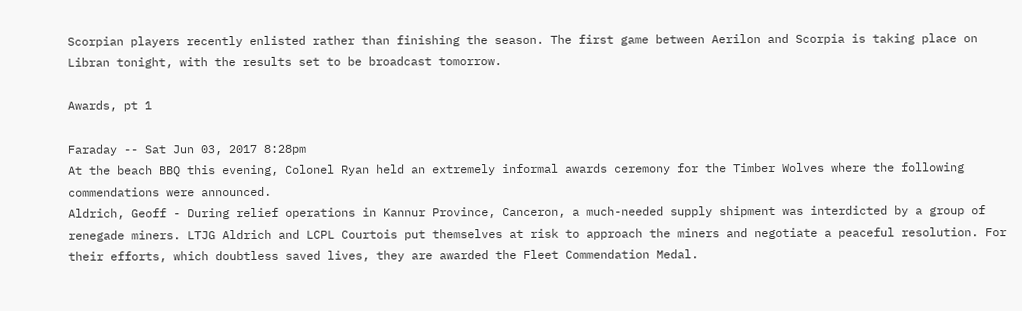Scorpian players recently enlisted rather than finishing the season. The first game between Aerilon and Scorpia is taking place on Libran tonight, with the results set to be broadcast tomorrow.

Awards, pt 1

Faraday -- Sat Jun 03, 2017 8:28pm
At the beach BBQ this evening, Colonel Ryan held an extremely informal awards ceremony for the Timber Wolves where the following commendations were announced.
Aldrich, Geoff - During relief operations in Kannur Province, Canceron, a much-needed supply shipment was interdicted by a group of renegade miners. LTJG Aldrich and LCPL Courtois put themselves at risk to approach the miners and negotiate a peaceful resolution. For their efforts, which doubtless saved lives, they are awarded the Fleet Commendation Medal.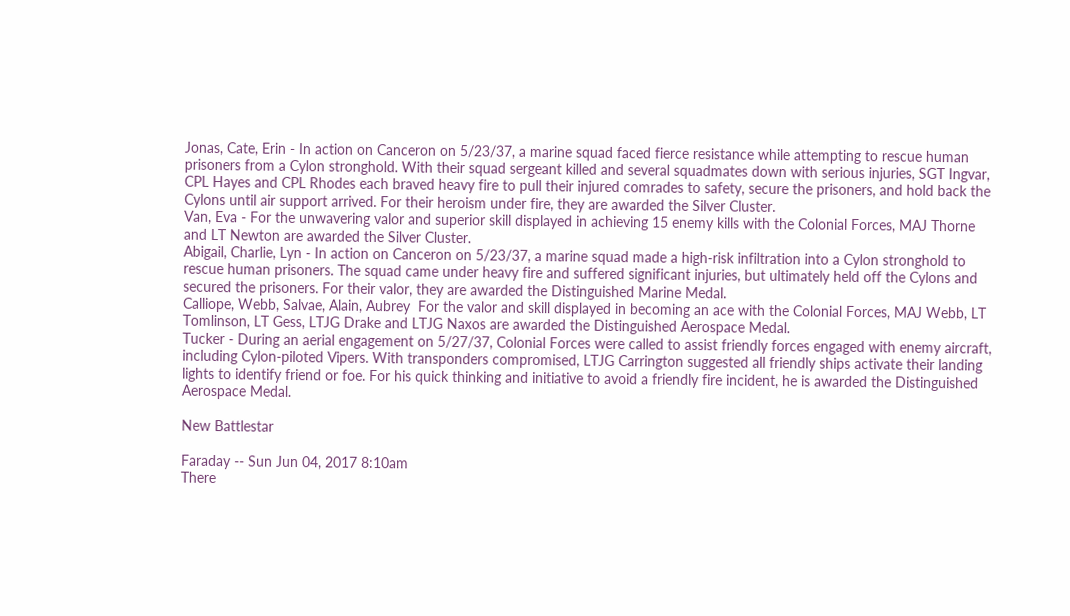Jonas, Cate, Erin - In action on Canceron on 5/23/37, a marine squad faced fierce resistance while attempting to rescue human prisoners from a Cylon stronghold. With their squad sergeant killed and several squadmates down with serious injuries, SGT Ingvar, CPL Hayes and CPL Rhodes each braved heavy fire to pull their injured comrades to safety, secure the prisoners, and hold back the Cylons until air support arrived. For their heroism under fire, they are awarded the Silver Cluster.
Van, Eva - For the unwavering valor and superior skill displayed in achieving 15 enemy kills with the Colonial Forces, MAJ Thorne and LT Newton are awarded the Silver Cluster.
Abigail, Charlie, Lyn - In action on Canceron on 5/23/37, a marine squad made a high-risk infiltration into a Cylon stronghold to rescue human prisoners. The squad came under heavy fire and suffered significant injuries, but ultimately held off the Cylons and secured the prisoners. For their valor, they are awarded the Distinguished Marine Medal.
Calliope, Webb, Salvae, Alain, Aubrey  For the valor and skill displayed in becoming an ace with the Colonial Forces, MAJ Webb, LT Tomlinson, LT Gess, LTJG Drake and LTJG Naxos are awarded the Distinguished Aerospace Medal.
Tucker - During an aerial engagement on 5/27/37, Colonial Forces were called to assist friendly forces engaged with enemy aircraft, including Cylon-piloted Vipers. With transponders compromised, LTJG Carrington suggested all friendly ships activate their landing lights to identify friend or foe. For his quick thinking and initiative to avoid a friendly fire incident, he is awarded the Distinguished Aerospace Medal.

New Battlestar

Faraday -- Sun Jun 04, 2017 8:10am
There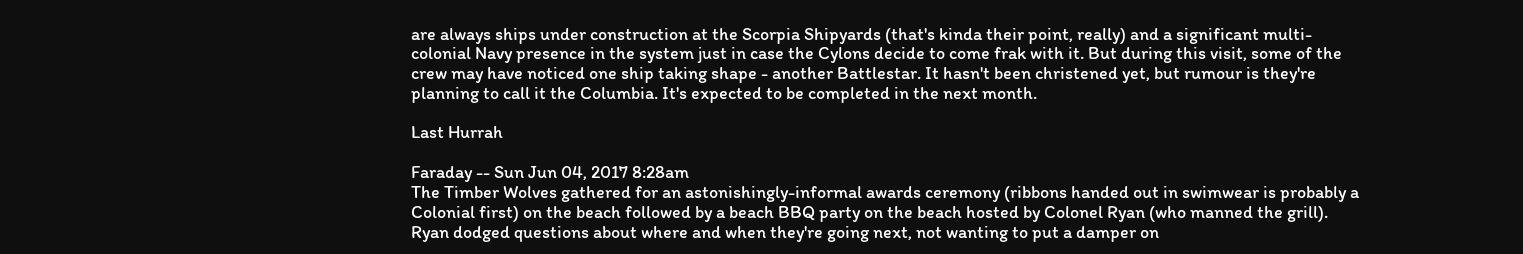are always ships under construction at the Scorpia Shipyards (that's kinda their point, really) and a significant multi-colonial Navy presence in the system just in case the Cylons decide to come frak with it. But during this visit, some of the crew may have noticed one ship taking shape - another Battlestar. It hasn't been christened yet, but rumour is they're planning to call it the Columbia. It's expected to be completed in the next month.

Last Hurrah

Faraday -- Sun Jun 04, 2017 8:28am
The Timber Wolves gathered for an astonishingly-informal awards ceremony (ribbons handed out in swimwear is probably a Colonial first) on the beach followed by a beach BBQ party on the beach hosted by Colonel Ryan (who manned the grill).
Ryan dodged questions about where and when they're going next, not wanting to put a damper on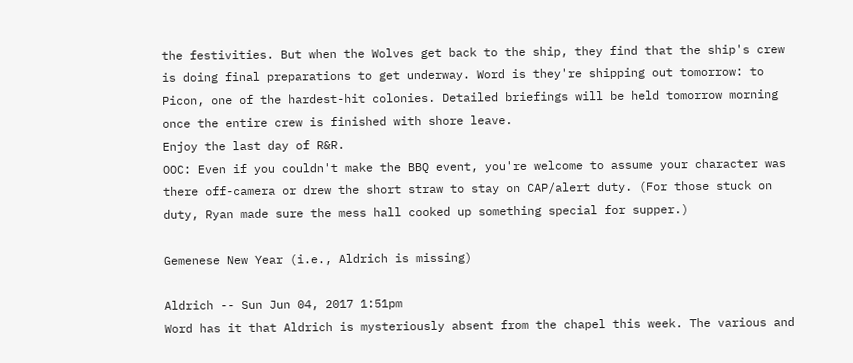the festivities. But when the Wolves get back to the ship, they find that the ship's crew is doing final preparations to get underway. Word is they're shipping out tomorrow: to Picon, one of the hardest-hit colonies. Detailed briefings will be held tomorrow morning once the entire crew is finished with shore leave.
Enjoy the last day of R&R.
OOC: Even if you couldn't make the BBQ event, you're welcome to assume your character was there off-camera or drew the short straw to stay on CAP/alert duty. (For those stuck on duty, Ryan made sure the mess hall cooked up something special for supper.)

Gemenese New Year (i.e., Aldrich is missing)

Aldrich -- Sun Jun 04, 2017 1:51pm
Word has it that Aldrich is mysteriously absent from the chapel this week. The various and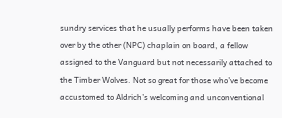sundry services that he usually performs have been taken over by the other (NPC) chaplain on board, a fellow assigned to the Vanguard but not necessarily attached to the Timber Wolves. Not so great for those who’ve become accustomed to Aldrich’s welcoming and unconventional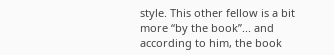style. This other fellow is a bit more “by the book”... and according to him, the book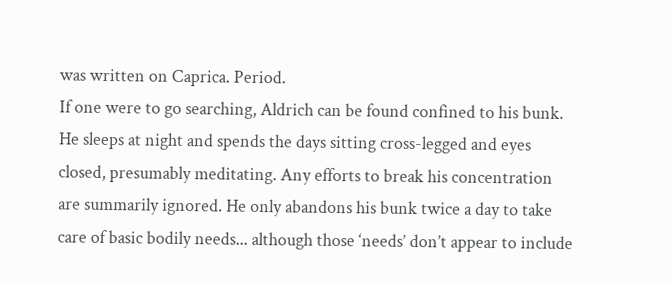was written on Caprica. Period.
If one were to go searching, Aldrich can be found confined to his bunk. He sleeps at night and spends the days sitting cross-legged and eyes closed, presumably meditating. Any efforts to break his concentration are summarily ignored. He only abandons his bunk twice a day to take care of basic bodily needs... although those ‘needs’ don’t appear to include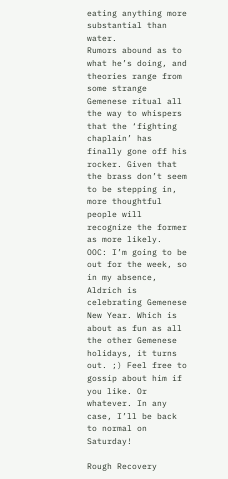eating anything more substantial than water.
Rumors abound as to what he’s doing, and theories range from some strange Gemenese ritual all the way to whispers that the ‘fighting chaplain’ has finally gone off his rocker. Given that the brass don’t seem to be stepping in, more thoughtful people will recognize the former as more likely.
OOC: I’m going to be out for the week, so in my absence, Aldrich is celebrating Gemenese New Year. Which is about as fun as all the other Gemenese holidays, it turns out. ;) Feel free to gossip about him if you like. Or whatever. In any case, I’ll be back to normal on Saturday!

Rough Recovery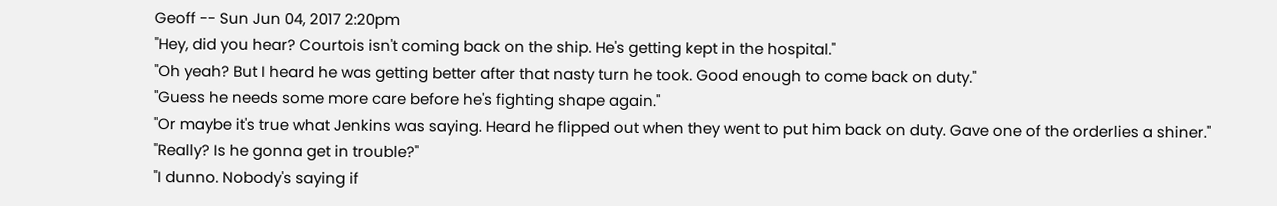Geoff -- Sun Jun 04, 2017 2:20pm
"Hey, did you hear? Courtois isn't coming back on the ship. He's getting kept in the hospital."
"Oh yeah? But I heard he was getting better after that nasty turn he took. Good enough to come back on duty."
"Guess he needs some more care before he's fighting shape again."
"Or maybe it's true what Jenkins was saying. Heard he flipped out when they went to put him back on duty. Gave one of the orderlies a shiner."
"Really? Is he gonna get in trouble?"
"I dunno. Nobody's saying if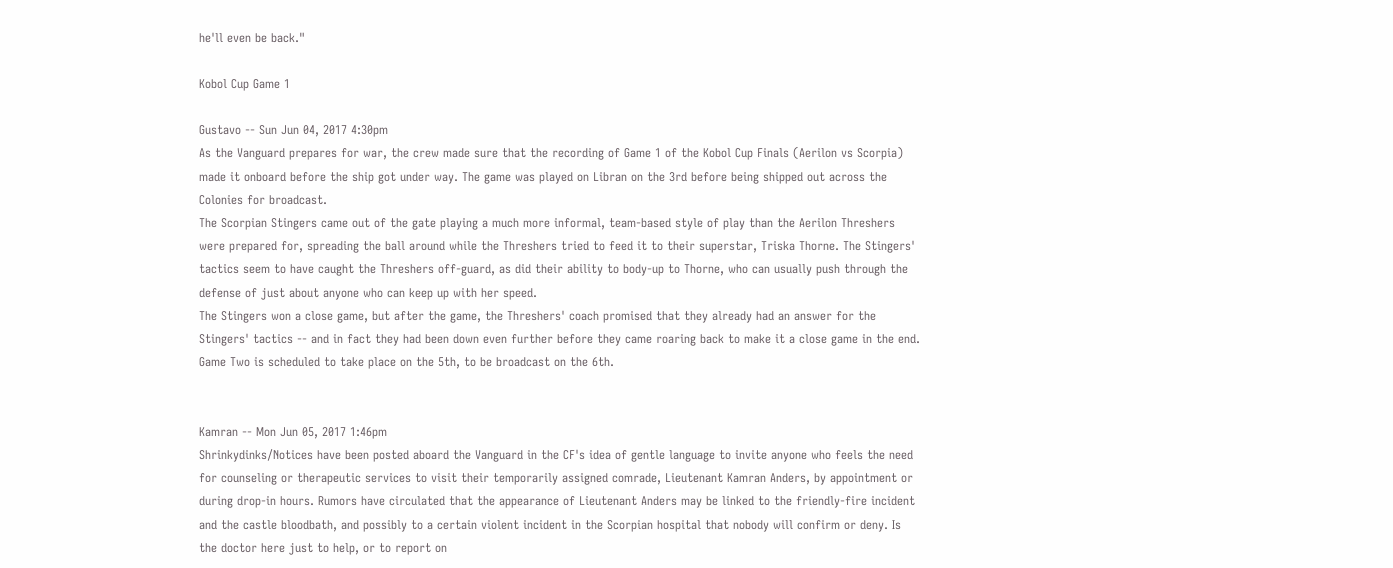he'll even be back."

Kobol Cup Game 1

Gustavo -- Sun Jun 04, 2017 4:30pm
As the Vanguard prepares for war, the crew made sure that the recording of Game 1 of the Kobol Cup Finals (Aerilon vs Scorpia) made it onboard before the ship got under way. The game was played on Libran on the 3rd before being shipped out across the Colonies for broadcast.
The Scorpian Stingers came out of the gate playing a much more informal, team-based style of play than the Aerilon Threshers were prepared for, spreading the ball around while the Threshers tried to feed it to their superstar, Triska Thorne. The Stingers' tactics seem to have caught the Threshers off-guard, as did their ability to body-up to Thorne, who can usually push through the defense of just about anyone who can keep up with her speed.
The Stingers won a close game, but after the game, the Threshers' coach promised that they already had an answer for the Stingers' tactics -- and in fact they had been down even further before they came roaring back to make it a close game in the end.
Game Two is scheduled to take place on the 5th, to be broadcast on the 6th.


Kamran -- Mon Jun 05, 2017 1:46pm
Shrinkydinks/Notices have been posted aboard the Vanguard in the CF's idea of gentle language to invite anyone who feels the need for counseling or therapeutic services to visit their temporarily assigned comrade, Lieutenant Kamran Anders, by appointment or during drop-in hours. Rumors have circulated that the appearance of Lieutenant Anders may be linked to the friendly-fire incident and the castle bloodbath, and possibly to a certain violent incident in the Scorpian hospital that nobody will confirm or deny. Is the doctor here just to help, or to report on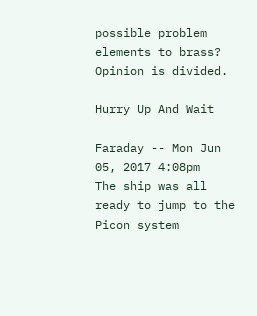possible problem elements to brass? Opinion is divided.

Hurry Up And Wait

Faraday -- Mon Jun 05, 2017 4:08pm
The ship was all ready to jump to the Picon system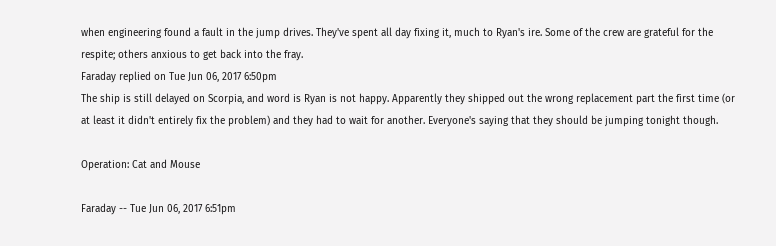when engineering found a fault in the jump drives. They've spent all day fixing it, much to Ryan's ire. Some of the crew are grateful for the respite; others anxious to get back into the fray.
Faraday replied on Tue Jun 06, 2017 6:50pm
The ship is still delayed on Scorpia, and word is Ryan is not happy. Apparently they shipped out the wrong replacement part the first time (or at least it didn't entirely fix the problem) and they had to wait for another. Everyone's saying that they should be jumping tonight though.

Operation: Cat and Mouse

Faraday -- Tue Jun 06, 2017 6:51pm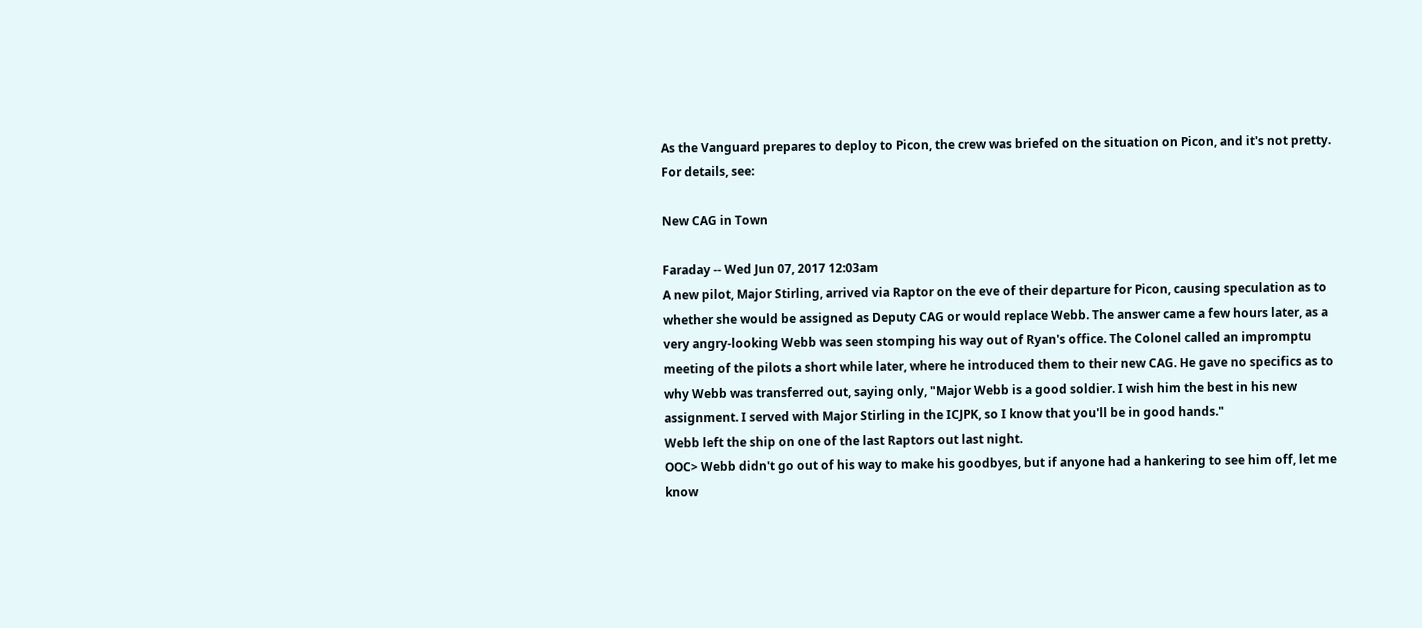As the Vanguard prepares to deploy to Picon, the crew was briefed on the situation on Picon, and it's not pretty. For details, see:

New CAG in Town

Faraday -- Wed Jun 07, 2017 12:03am
A new pilot, Major Stirling, arrived via Raptor on the eve of their departure for Picon, causing speculation as to whether she would be assigned as Deputy CAG or would replace Webb. The answer came a few hours later, as a very angry-looking Webb was seen stomping his way out of Ryan's office. The Colonel called an impromptu meeting of the pilots a short while later, where he introduced them to their new CAG. He gave no specifics as to why Webb was transferred out, saying only, "Major Webb is a good soldier. I wish him the best in his new assignment. I served with Major Stirling in the ICJPK, so I know that you'll be in good hands."
Webb left the ship on one of the last Raptors out last night.
OOC> Webb didn't go out of his way to make his goodbyes, but if anyone had a hankering to see him off, let me know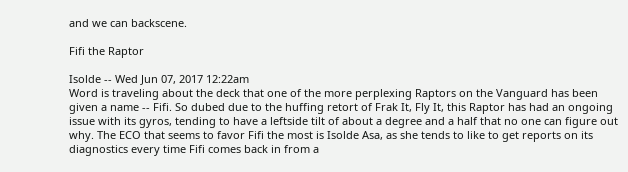and we can backscene.

Fifi the Raptor

Isolde -- Wed Jun 07, 2017 12:22am
Word is traveling about the deck that one of the more perplexing Raptors on the Vanguard has been given a name -- Fifi. So dubed due to the huffing retort of Frak It, Fly It, this Raptor has had an ongoing issue with its gyros, tending to have a leftside tilt of about a degree and a half that no one can figure out why. The ECO that seems to favor Fifi the most is Isolde Asa, as she tends to like to get reports on its diagnostics every time Fifi comes back in from a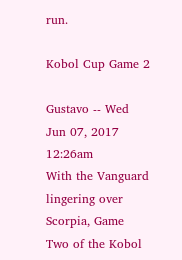run.

Kobol Cup Game 2

Gustavo -- Wed Jun 07, 2017 12:26am
With the Vanguard lingering over Scorpia, Game Two of the Kobol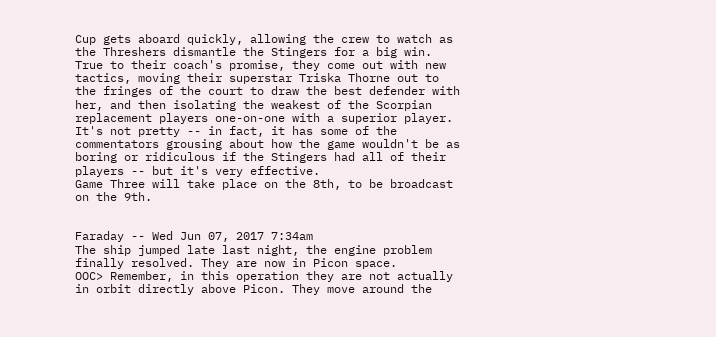Cup gets aboard quickly, allowing the crew to watch as the Threshers dismantle the Stingers for a big win.
True to their coach's promise, they come out with new tactics, moving their superstar Triska Thorne out to the fringes of the court to draw the best defender with her, and then isolating the weakest of the Scorpian replacement players one-on-one with a superior player. It's not pretty -- in fact, it has some of the commentators grousing about how the game wouldn't be as boring or ridiculous if the Stingers had all of their players -- but it's very effective.
Game Three will take place on the 8th, to be broadcast on the 9th.


Faraday -- Wed Jun 07, 2017 7:34am
The ship jumped late last night, the engine problem finally resolved. They are now in Picon space.
OOC> Remember, in this operation they are not actually in orbit directly above Picon. They move around the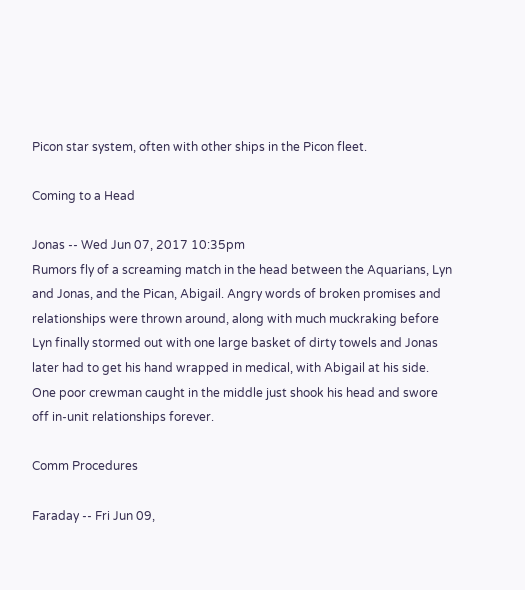Picon star system, often with other ships in the Picon fleet.

Coming to a Head

Jonas -- Wed Jun 07, 2017 10:35pm
Rumors fly of a screaming match in the head between the Aquarians, Lyn and Jonas, and the Pican, Abigail. Angry words of broken promises and relationships were thrown around, along with much muckraking before Lyn finally stormed out with one large basket of dirty towels and Jonas later had to get his hand wrapped in medical, with Abigail at his side. One poor crewman caught in the middle just shook his head and swore off in-unit relationships forever.

Comm Procedures

Faraday -- Fri Jun 09,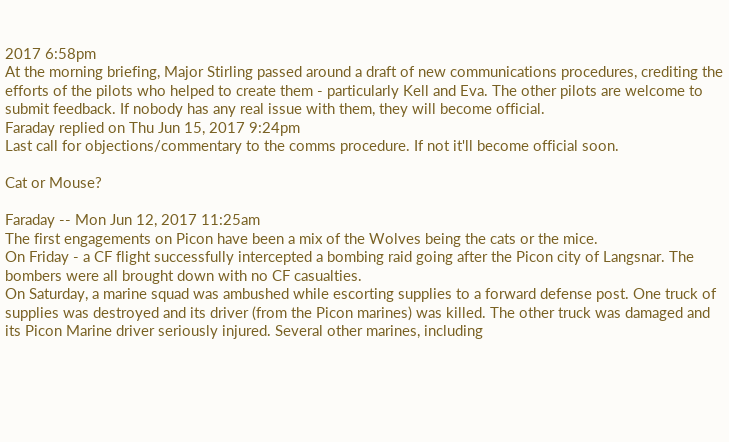2017 6:58pm
At the morning briefing, Major Stirling passed around a draft of new communications procedures, crediting the efforts of the pilots who helped to create them - particularly Kell and Eva. The other pilots are welcome to submit feedback. If nobody has any real issue with them, they will become official.
Faraday replied on Thu Jun 15, 2017 9:24pm
Last call for objections/commentary to the comms procedure. If not it'll become official soon.

Cat or Mouse?

Faraday -- Mon Jun 12, 2017 11:25am
The first engagements on Picon have been a mix of the Wolves being the cats or the mice.
On Friday - a CF flight successfully intercepted a bombing raid going after the Picon city of Langsnar. The bombers were all brought down with no CF casualties.
On Saturday, a marine squad was ambushed while escorting supplies to a forward defense post. One truck of supplies was destroyed and its driver (from the Picon marines) was killed. The other truck was damaged and its Picon Marine driver seriously injured. Several other marines, including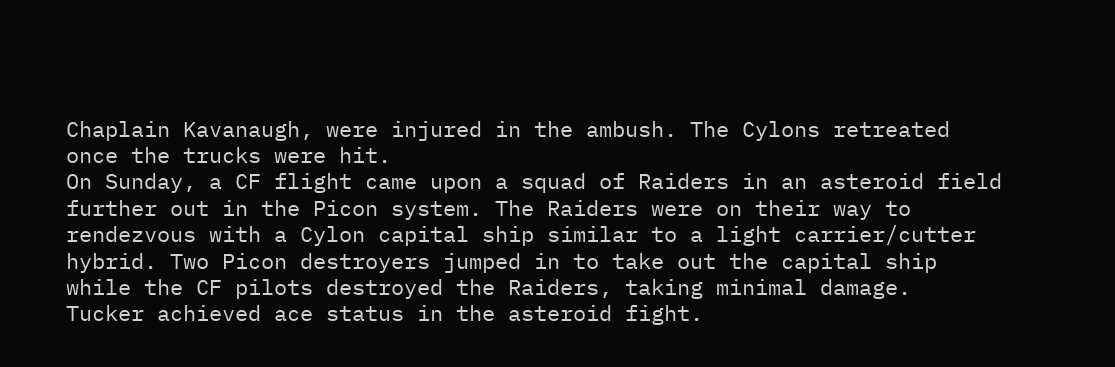Chaplain Kavanaugh, were injured in the ambush. The Cylons retreated once the trucks were hit.
On Sunday, a CF flight came upon a squad of Raiders in an asteroid field further out in the Picon system. The Raiders were on their way to rendezvous with a Cylon capital ship similar to a light carrier/cutter hybrid. Two Picon destroyers jumped in to take out the capital ship while the CF pilots destroyed the Raiders, taking minimal damage.
Tucker achieved ace status in the asteroid fight.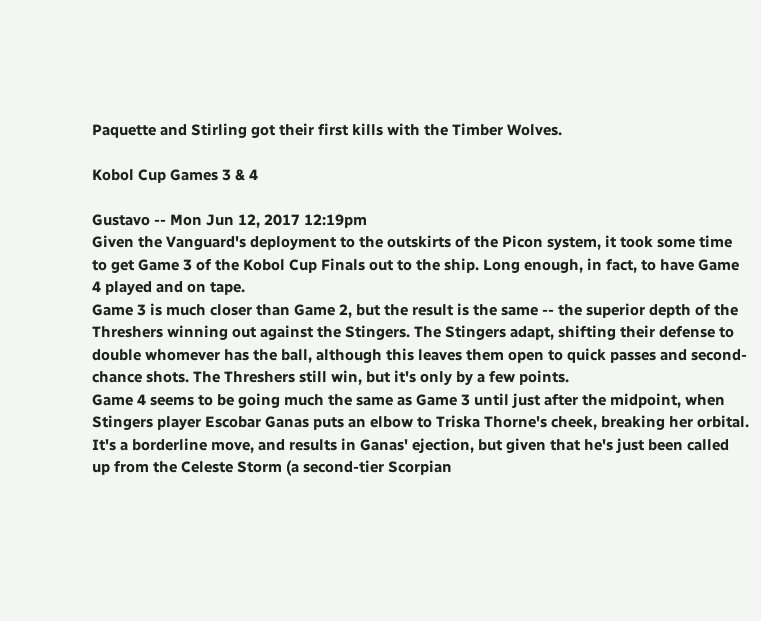Paquette and Stirling got their first kills with the Timber Wolves.

Kobol Cup Games 3 & 4

Gustavo -- Mon Jun 12, 2017 12:19pm
Given the Vanguard's deployment to the outskirts of the Picon system, it took some time to get Game 3 of the Kobol Cup Finals out to the ship. Long enough, in fact, to have Game 4 played and on tape.
Game 3 is much closer than Game 2, but the result is the same -- the superior depth of the Threshers winning out against the Stingers. The Stingers adapt, shifting their defense to double whomever has the ball, although this leaves them open to quick passes and second-chance shots. The Threshers still win, but it's only by a few points.
Game 4 seems to be going much the same as Game 3 until just after the midpoint, when Stingers player Escobar Ganas puts an elbow to Triska Thorne's cheek, breaking her orbital. It's a borderline move, and results in Ganas' ejection, but given that he's just been called up from the Celeste Storm (a second-tier Scorpian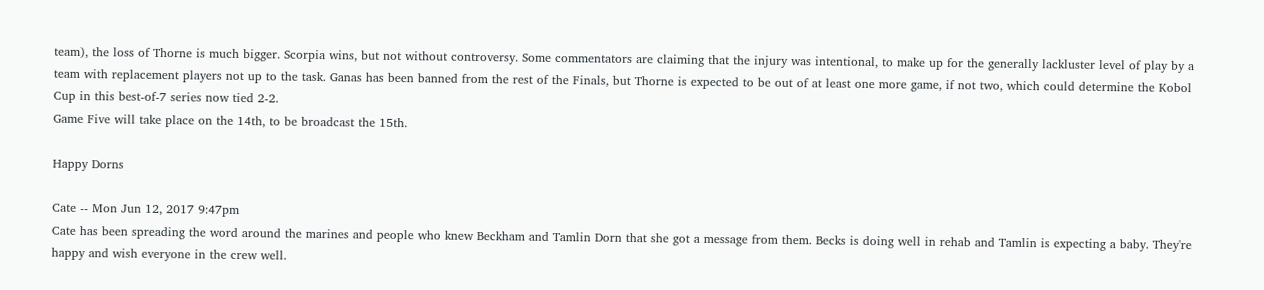team), the loss of Thorne is much bigger. Scorpia wins, but not without controversy. Some commentators are claiming that the injury was intentional, to make up for the generally lackluster level of play by a team with replacement players not up to the task. Ganas has been banned from the rest of the Finals, but Thorne is expected to be out of at least one more game, if not two, which could determine the Kobol Cup in this best-of-7 series now tied 2-2.
Game Five will take place on the 14th, to be broadcast the 15th.

Happy Dorns

Cate -- Mon Jun 12, 2017 9:47pm
Cate has been spreading the word around the marines and people who knew Beckham and Tamlin Dorn that she got a message from them. Becks is doing well in rehab and Tamlin is expecting a baby. They're happy and wish everyone in the crew well.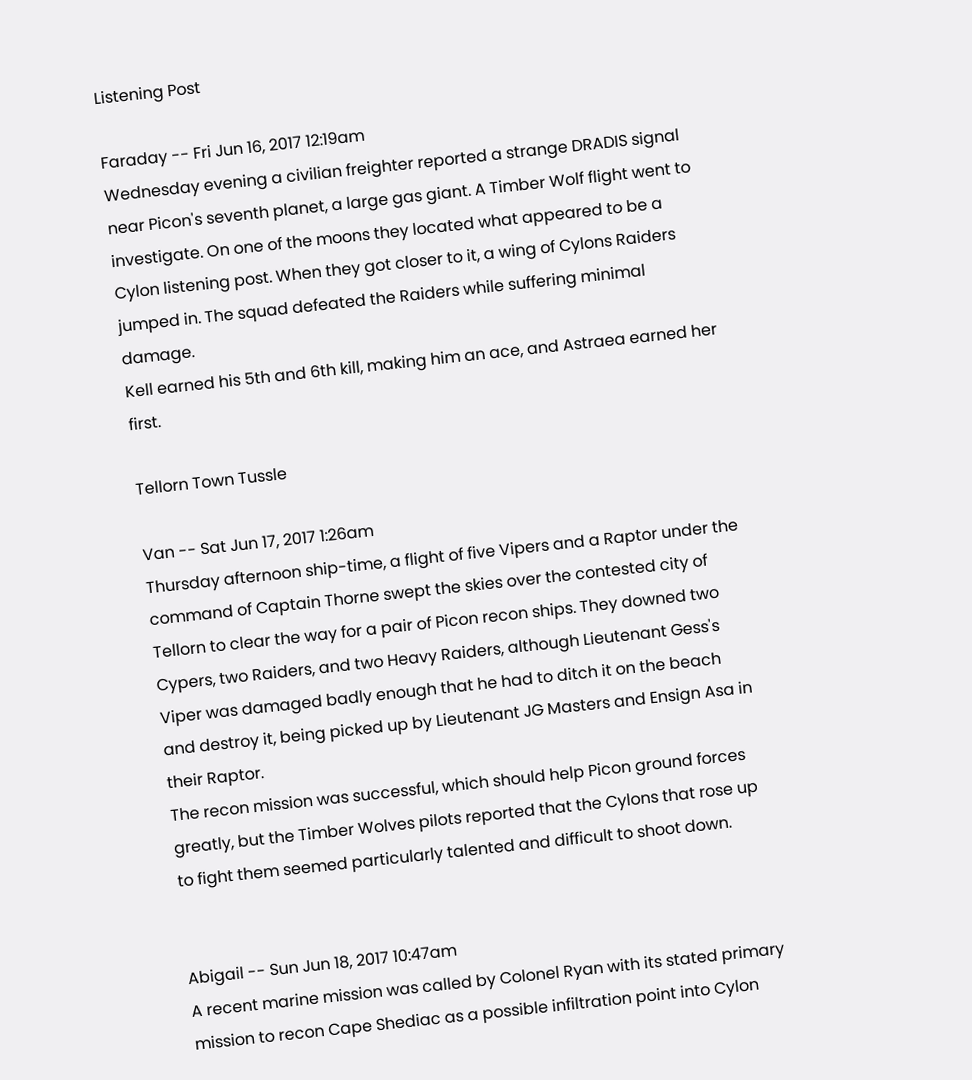Listening Post

Faraday -- Fri Jun 16, 2017 12:19am
Wednesday evening a civilian freighter reported a strange DRADIS signal near Picon's seventh planet, a large gas giant. A Timber Wolf flight went to investigate. On one of the moons they located what appeared to be a Cylon listening post. When they got closer to it, a wing of Cylons Raiders jumped in. The squad defeated the Raiders while suffering minimal damage.
Kell earned his 5th and 6th kill, making him an ace, and Astraea earned her first.

Tellorn Town Tussle

Van -- Sat Jun 17, 2017 1:26am
Thursday afternoon ship-time, a flight of five Vipers and a Raptor under the command of Captain Thorne swept the skies over the contested city of Tellorn to clear the way for a pair of Picon recon ships. They downed two Cypers, two Raiders, and two Heavy Raiders, although Lieutenant Gess's Viper was damaged badly enough that he had to ditch it on the beach and destroy it, being picked up by Lieutenant JG Masters and Ensign Asa in their Raptor.
The recon mission was successful, which should help Picon ground forces greatly, but the Timber Wolves pilots reported that the Cylons that rose up to fight them seemed particularly talented and difficult to shoot down.


Abigail -- Sun Jun 18, 2017 10:47am
A recent marine mission was called by Colonel Ryan with its stated primary mission to recon Cape Shediac as a possible infiltration point into Cylon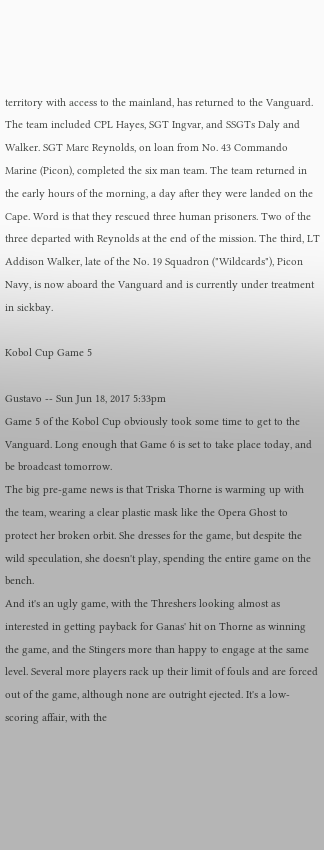territory with access to the mainland, has returned to the Vanguard. The team included CPL Hayes, SGT Ingvar, and SSGTs Daly and Walker. SGT Marc Reynolds, on loan from No. 43 Commando Marine (Picon), completed the six man team. The team returned in the early hours of the morning, a day after they were landed on the Cape. Word is that they rescued three human prisoners. Two of the three departed with Reynolds at the end of the mission. The third, LT Addison Walker, late of the No. 19 Squadron ("Wildcards"), Picon Navy, is now aboard the Vanguard and is currently under treatment in sickbay.

Kobol Cup Game 5

Gustavo -- Sun Jun 18, 2017 5:33pm
Game 5 of the Kobol Cup obviously took some time to get to the Vanguard. Long enough that Game 6 is set to take place today, and be broadcast tomorrow.
The big pre-game news is that Triska Thorne is warming up with the team, wearing a clear plastic mask like the Opera Ghost to protect her broken orbit. She dresses for the game, but despite the wild speculation, she doesn't play, spending the entire game on the bench.
And it's an ugly game, with the Threshers looking almost as interested in getting payback for Ganas' hit on Thorne as winning the game, and the Stingers more than happy to engage at the same level. Several more players rack up their limit of fouls and are forced out of the game, although none are outright ejected. It's a low-scoring affair, with the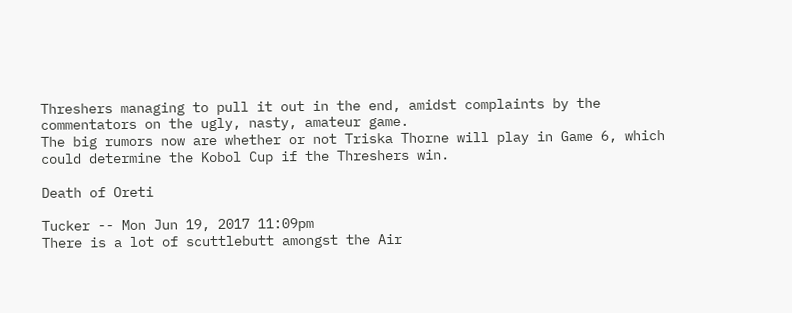Threshers managing to pull it out in the end, amidst complaints by the commentators on the ugly, nasty, amateur game.
The big rumors now are whether or not Triska Thorne will play in Game 6, which could determine the Kobol Cup if the Threshers win.

Death of Oreti

Tucker -- Mon Jun 19, 2017 11:09pm
There is a lot of scuttlebutt amongst the Air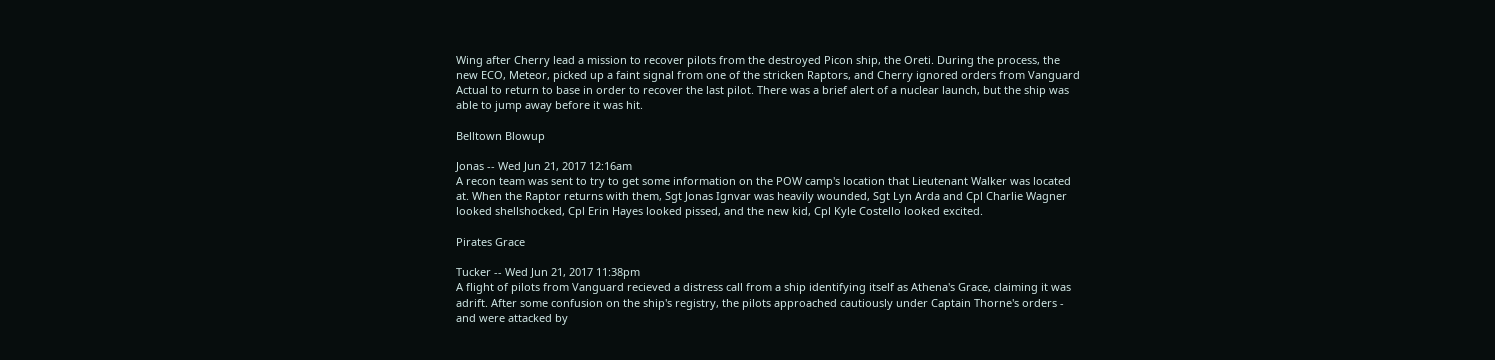Wing after Cherry lead a mission to recover pilots from the destroyed Picon ship, the Oreti. During the process, the new ECO, Meteor, picked up a faint signal from one of the stricken Raptors, and Cherry ignored orders from Vanguard Actual to return to base in order to recover the last pilot. There was a brief alert of a nuclear launch, but the ship was able to jump away before it was hit.

Belltown Blowup

Jonas -- Wed Jun 21, 2017 12:16am
A recon team was sent to try to get some information on the POW camp's location that Lieutenant Walker was located at. When the Raptor returns with them, Sgt Jonas Ignvar was heavily wounded, Sgt Lyn Arda and Cpl Charlie Wagner looked shellshocked, Cpl Erin Hayes looked pissed, and the new kid, Cpl Kyle Costello looked excited.

Pirates Grace

Tucker -- Wed Jun 21, 2017 11:38pm
A flight of pilots from Vanguard recieved a distress call from a ship identifying itself as Athena's Grace, claiming it was adrift. After some confusion on the ship's registry, the pilots approached cautiously under Captain Thorne's orders - and were attacked by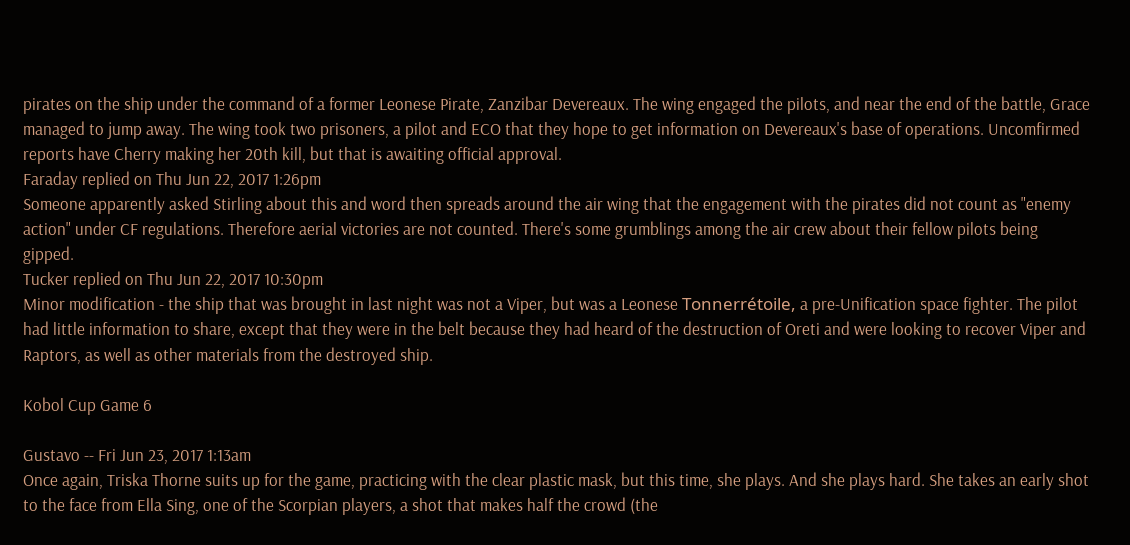pirates on the ship under the command of a former Leonese Pirate, Zanzibar Devereaux. The wing engaged the pilots, and near the end of the battle, Grace managed to jump away. The wing took two prisoners, a pilot and ECO that they hope to get information on Devereaux's base of operations. Uncomfirmed reports have Cherry making her 20th kill, but that is awaiting official approval.
Faraday replied on Thu Jun 22, 2017 1:26pm
Someone apparently asked Stirling about this and word then spreads around the air wing that the engagement with the pirates did not count as "enemy action" under CF regulations. Therefore aerial victories are not counted. There's some grumblings among the air crew about their fellow pilots being gipped.
Tucker replied on Thu Jun 22, 2017 10:30pm
Minor modification - the ship that was brought in last night was not a Viper, but was a Leonese Tonnerrétoile, a pre-Unification space fighter. The pilot had little information to share, except that they were in the belt because they had heard of the destruction of Oreti and were looking to recover Viper and Raptors, as well as other materials from the destroyed ship.

Kobol Cup Game 6

Gustavo -- Fri Jun 23, 2017 1:13am
Once again, Triska Thorne suits up for the game, practicing with the clear plastic mask, but this time, she plays. And she plays hard. She takes an early shot to the face from Ella Sing, one of the Scorpian players, a shot that makes half the crowd (the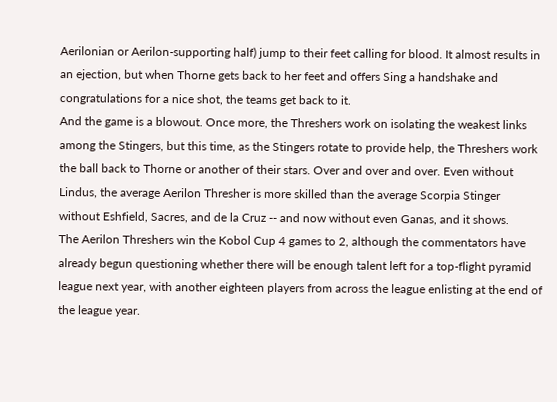Aerilonian or Aerilon-supporting half) jump to their feet calling for blood. It almost results in an ejection, but when Thorne gets back to her feet and offers Sing a handshake and congratulations for a nice shot, the teams get back to it.
And the game is a blowout. Once more, the Threshers work on isolating the weakest links among the Stingers, but this time, as the Stingers rotate to provide help, the Threshers work the ball back to Thorne or another of their stars. Over and over and over. Even without Lindus, the average Aerilon Thresher is more skilled than the average Scorpia Stinger without Eshfield, Sacres, and de la Cruz -- and now without even Ganas, and it shows.
The Aerilon Threshers win the Kobol Cup 4 games to 2, although the commentators have already begun questioning whether there will be enough talent left for a top-flight pyramid league next year, with another eighteen players from across the league enlisting at the end of the league year.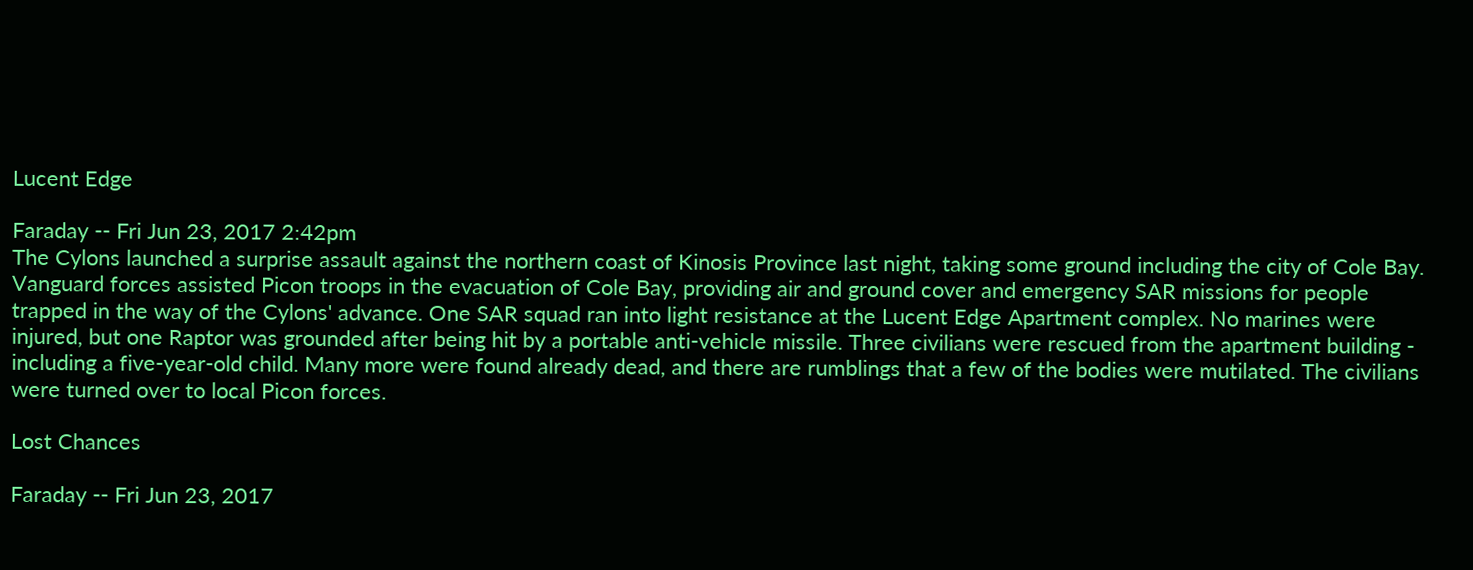Lucent Edge

Faraday -- Fri Jun 23, 2017 2:42pm
The Cylons launched a surprise assault against the northern coast of Kinosis Province last night, taking some ground including the city of Cole Bay. Vanguard forces assisted Picon troops in the evacuation of Cole Bay, providing air and ground cover and emergency SAR missions for people trapped in the way of the Cylons' advance. One SAR squad ran into light resistance at the Lucent Edge Apartment complex. No marines were injured, but one Raptor was grounded after being hit by a portable anti-vehicle missile. Three civilians were rescued from the apartment building - including a five-year-old child. Many more were found already dead, and there are rumblings that a few of the bodies were mutilated. The civilians were turned over to local Picon forces.

Lost Chances

Faraday -- Fri Jun 23, 2017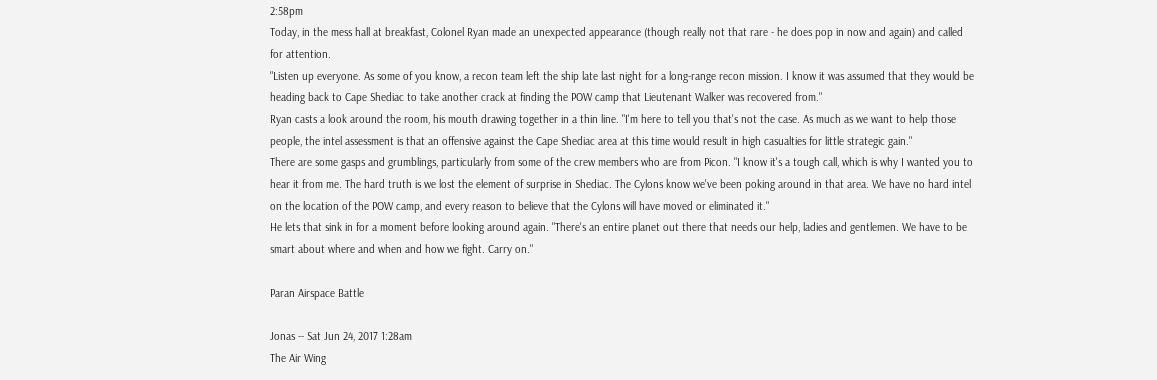2:58pm
Today, in the mess hall at breakfast, Colonel Ryan made an unexpected appearance (though really not that rare - he does pop in now and again) and called for attention.
"Listen up everyone. As some of you know, a recon team left the ship late last night for a long-range recon mission. I know it was assumed that they would be heading back to Cape Shediac to take another crack at finding the POW camp that Lieutenant Walker was recovered from."
Ryan casts a look around the room, his mouth drawing together in a thin line. "I'm here to tell you that's not the case. As much as we want to help those people, the intel assessment is that an offensive against the Cape Shediac area at this time would result in high casualties for little strategic gain."
There are some gasps and grumblings, particularly from some of the crew members who are from Picon. "I know it's a tough call, which is why I wanted you to hear it from me. The hard truth is we lost the element of surprise in Shediac. The Cylons know we've been poking around in that area. We have no hard intel on the location of the POW camp, and every reason to believe that the Cylons will have moved or eliminated it."
He lets that sink in for a moment before looking around again. "There's an entire planet out there that needs our help, ladies and gentlemen. We have to be smart about where and when and how we fight. Carry on."

Paran Airspace Battle

Jonas -- Sat Jun 24, 2017 1:28am
The Air Wing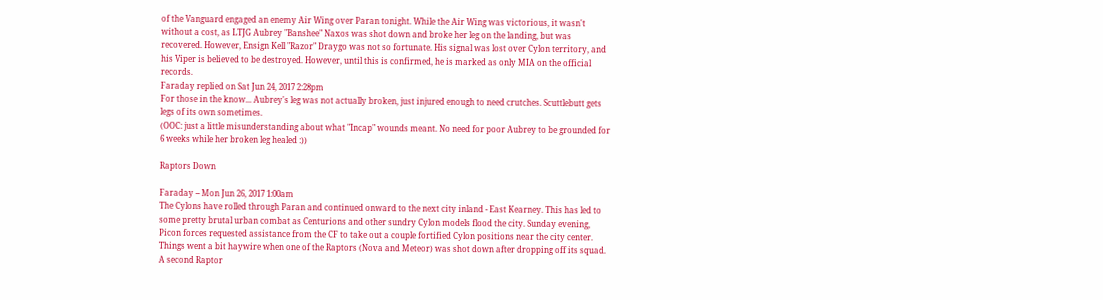of the Vanguard engaged an enemy Air Wing over Paran tonight. While the Air Wing was victorious, it wasn't without a cost, as LTJG Aubrey "Banshee" Naxos was shot down and broke her leg on the landing, but was recovered. However, Ensign Kell "Razor" Draygo was not so fortunate. His signal was lost over Cylon territory, and his Viper is believed to be destroyed. However, until this is confirmed, he is marked as only MIA on the official records.
Faraday replied on Sat Jun 24, 2017 2:28pm
For those in the know... Aubrey's leg was not actually broken, just injured enough to need crutches. Scuttlebutt gets legs of its own sometimes.
(OOC: just a little misunderstanding about what "Incap" wounds meant. No need for poor Aubrey to be grounded for 6 weeks while her broken leg healed :))

Raptors Down

Faraday -- Mon Jun 26, 2017 1:00am
The Cylons have rolled through Paran and continued onward to the next city inland - East Kearney. This has led to some pretty brutal urban combat as Centurions and other sundry Cylon models flood the city. Sunday evening, Picon forces requested assistance from the CF to take out a couple fortified Cylon positions near the city center. Things went a bit haywire when one of the Raptors (Nova and Meteor) was shot down after dropping off its squad. A second Raptor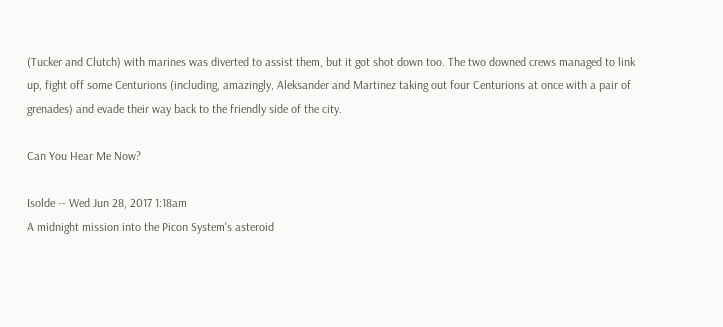(Tucker and Clutch) with marines was diverted to assist them, but it got shot down too. The two downed crews managed to link up, fight off some Centurions (including, amazingly, Aleksander and Martinez taking out four Centurions at once with a pair of grenades) and evade their way back to the friendly side of the city.

Can You Hear Me Now?

Isolde -- Wed Jun 28, 2017 1:18am
A midnight mission into the Picon System's asteroid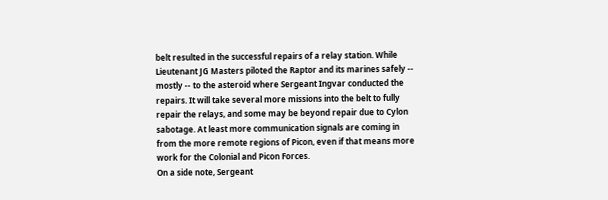belt resulted in the successful repairs of a relay station. While Lieutenant JG Masters piloted the Raptor and its marines safely -- mostly -- to the asteroid where Sergeant Ingvar conducted the repairs. It will take several more missions into the belt to fully repair the relays, and some may be beyond repair due to Cylon sabotage. At least more communication signals are coming in from the more remote regions of Picon, even if that means more work for the Colonial and Picon Forces.
On a side note, Sergeant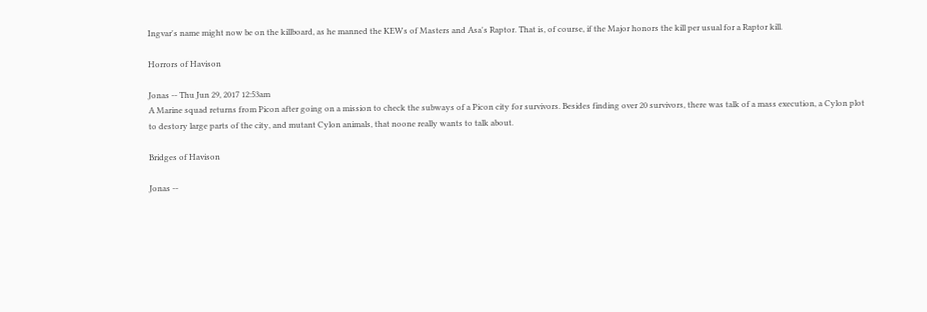Ingvar's name might now be on the killboard, as he manned the KEWs of Masters and Asa's Raptor. That is, of course, if the Major honors the kill per usual for a Raptor kill.

Horrors of Havison

Jonas -- Thu Jun 29, 2017 12:53am
A Marine squad returns from Picon after going on a mission to check the subways of a Picon city for survivors. Besides finding over 20 survivors, there was talk of a mass execution, a Cylon plot to destory large parts of the city, and mutant Cylon animals, that noone really wants to talk about.

Bridges of Havison

Jonas --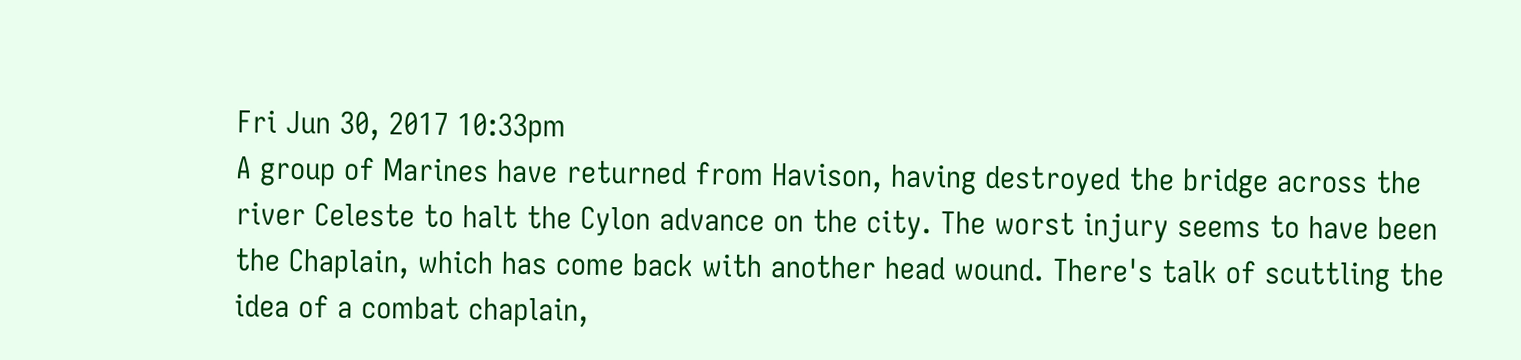Fri Jun 30, 2017 10:33pm
A group of Marines have returned from Havison, having destroyed the bridge across the river Celeste to halt the Cylon advance on the city. The worst injury seems to have been the Chaplain, which has come back with another head wound. There's talk of scuttling the idea of a combat chaplain,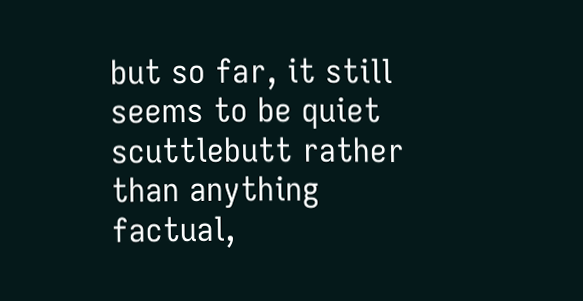but so far, it still seems to be quiet scuttlebutt rather than anything factual,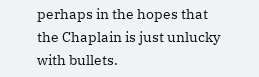perhaps in the hopes that the Chaplain is just unlucky with bullets.